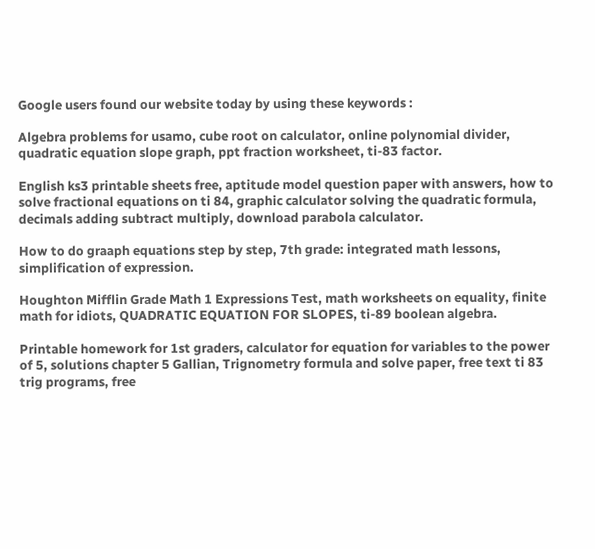Google users found our website today by using these keywords :

Algebra problems for usamo, cube root on calculator, online polynomial divider, quadratic equation slope graph, ppt fraction worksheet, ti-83 factor.

English ks3 printable sheets free, aptitude model question paper with answers, how to solve fractional equations on ti 84, graphic calculator solving the quadratic formula, decimals adding subtract multiply, download parabola calculator.

How to do graaph equations step by step, 7th grade: integrated math lessons, simplification of expression.

Houghton Mifflin Grade Math 1 Expressions Test, math worksheets on equality, finite math for idiots, QUADRATIC EQUATION FOR SLOPES, ti-89 boolean algebra.

Printable homework for 1st graders, calculator for equation for variables to the power of 5, solutions chapter 5 Gallian, Trignometry formula and solve paper, free text ti 83 trig programs, free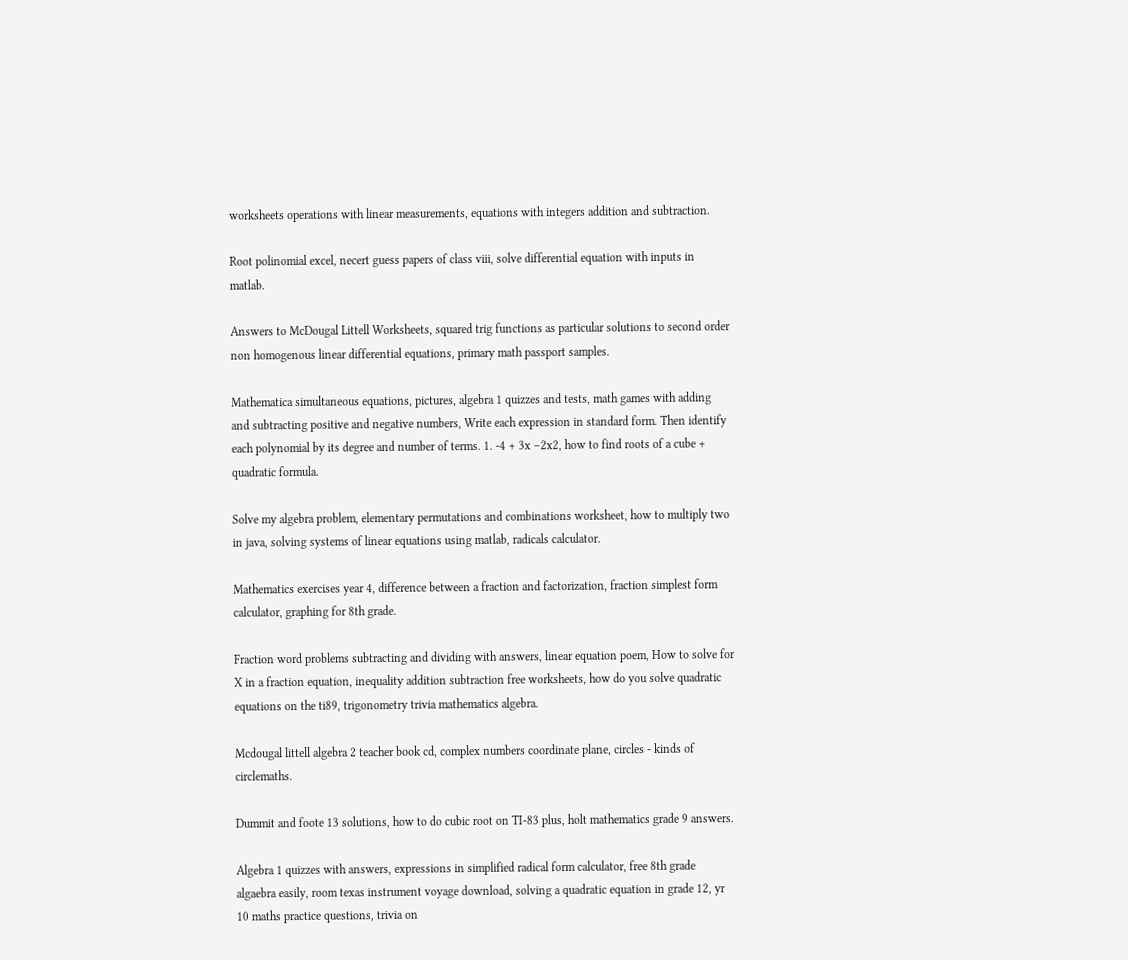worksheets operations with linear measurements, equations with integers addition and subtraction.

Root polinomial excel, necert guess papers of class viii, solve differential equation with inputs in matlab.

Answers to McDougal Littell Worksheets, squared trig functions as particular solutions to second order non homogenous linear differential equations, primary math passport samples.

Mathematica simultaneous equations, pictures, algebra 1 quizzes and tests, math games with adding and subtracting positive and negative numbers, Write each expression in standard form. Then identify each polynomial by its degree and number of terms. 1. -4 + 3x –2x2, how to find roots of a cube + quadratic formula.

Solve my algebra problem, elementary permutations and combinations worksheet, how to multiply two in java, solving systems of linear equations using matlab, radicals calculator.

Mathematics exercises year 4, difference between a fraction and factorization, fraction simplest form calculator, graphing for 8th grade.

Fraction word problems subtracting and dividing with answers, linear equation poem, How to solve for X in a fraction equation, inequality addition subtraction free worksheets, how do you solve quadratic equations on the ti89, trigonometry trivia mathematics algebra.

Mcdougal littell algebra 2 teacher book cd, complex numbers coordinate plane, circles - kinds of circlemaths.

Dummit and foote 13 solutions, how to do cubic root on TI-83 plus, holt mathematics grade 9 answers.

Algebra 1 quizzes with answers, expressions in simplified radical form calculator, free 8th grade algaebra easily, room texas instrument voyage download, solving a quadratic equation in grade 12, yr 10 maths practice questions, trivia on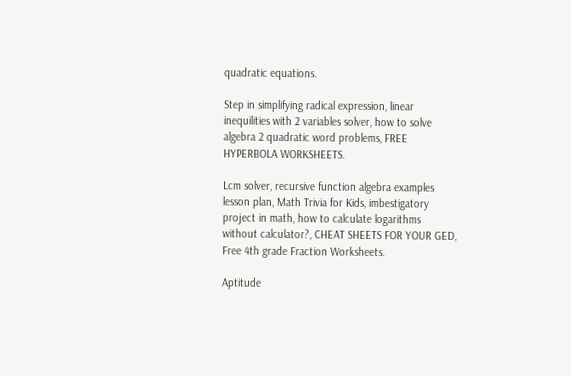quadratic equations.

Step in simplifying radical expression, linear inequilities with 2 variables solver, how to solve algebra 2 quadratic word problems, FREE HYPERBOLA WORKSHEETS.

Lcm solver, recursive function algebra examples lesson plan, Math Trivia for Kids, imbestigatory project in math, how to calculate logarithms without calculator?, CHEAT SHEETS FOR YOUR GED, Free 4th grade Fraction Worksheets.

Aptitude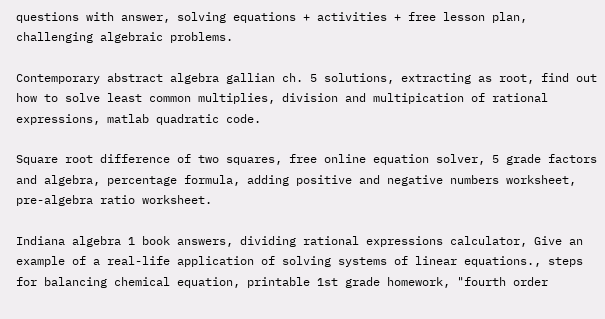questions with answer, solving equations + activities + free lesson plan, challenging algebraic problems.

Contemporary abstract algebra gallian ch. 5 solutions, extracting as root, find out how to solve least common multiplies, division and multipication of rational expressions, matlab quadratic code.

Square root difference of two squares, free online equation solver, 5 grade factors and algebra, percentage formula, adding positive and negative numbers worksheet, pre-algebra ratio worksheet.

Indiana algebra 1 book answers, dividing rational expressions calculator, Give an example of a real-life application of solving systems of linear equations., steps for balancing chemical equation, printable 1st grade homework, "fourth order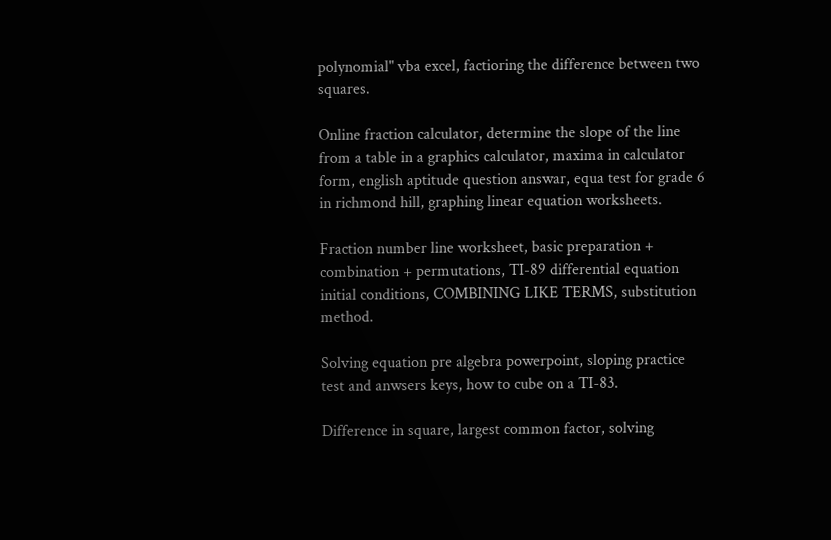polynomial" vba excel, factioring the difference between two squares.

Online fraction calculator, determine the slope of the line from a table in a graphics calculator, maxima in calculator form, english aptitude question answar, equa test for grade 6 in richmond hill, graphing linear equation worksheets.

Fraction number line worksheet, basic preparation + combination + permutations, TI-89 differential equation initial conditions, COMBINING LIKE TERMS, substitution method.

Solving equation pre algebra powerpoint, sloping practice test and anwsers keys, how to cube on a TI-83.

Difference in square, largest common factor, solving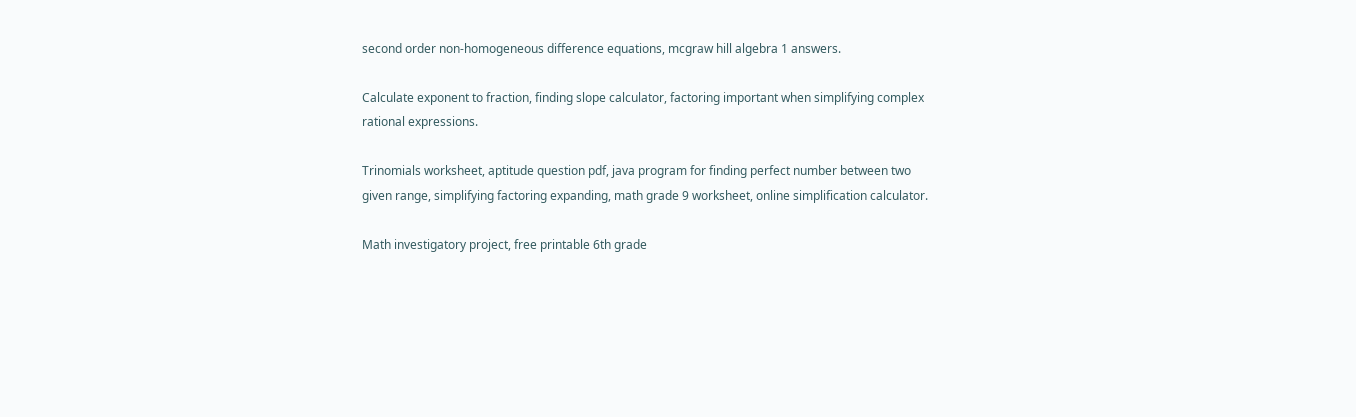second order non-homogeneous difference equations, mcgraw hill algebra 1 answers.

Calculate exponent to fraction, finding slope calculator, factoring important when simplifying complex rational expressions.

Trinomials worksheet, aptitude question pdf, java program for finding perfect number between two given range, simplifying factoring expanding, math grade 9 worksheet, online simplification calculator.

Math investigatory project, free printable 6th grade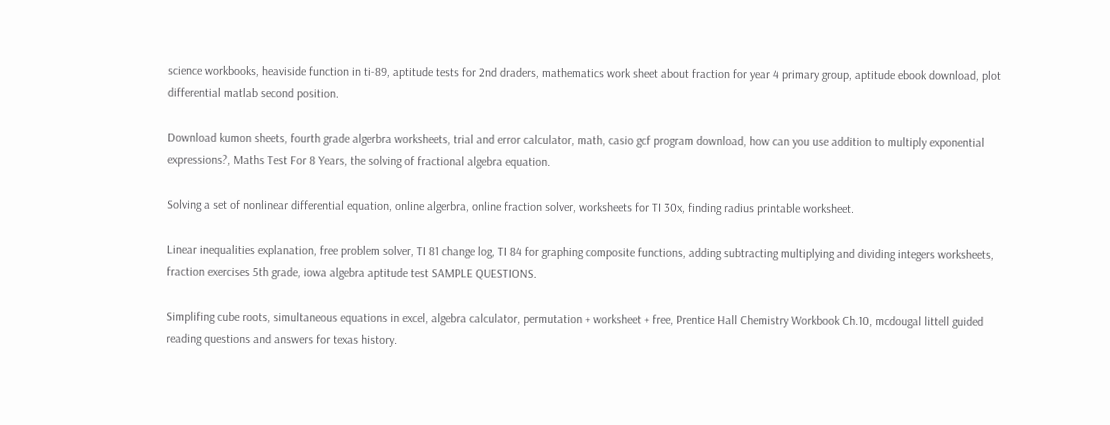science workbooks, heaviside function in ti-89, aptitude tests for 2nd draders, mathematics work sheet about fraction for year 4 primary group, aptitude ebook download, plot differential matlab second position.

Download kumon sheets, fourth grade algerbra worksheets, trial and error calculator, math, casio gcf program download, how can you use addition to multiply exponential expressions?, Maths Test For 8 Years, the solving of fractional algebra equation.

Solving a set of nonlinear differential equation, online algerbra, online fraction solver, worksheets for TI 30x, finding radius printable worksheet.

Linear inequalities explanation, free problem solver, TI 81 change log, TI 84 for graphing composite functions, adding subtracting multiplying and dividing integers worksheets, fraction exercises 5th grade, iowa algebra aptitude test SAMPLE QUESTIONS.

Simplifing cube roots, simultaneous equations in excel, algebra calculator, permutation + worksheet + free, Prentice Hall Chemistry Workbook Ch.10, mcdougal littell guided reading questions and answers for texas history.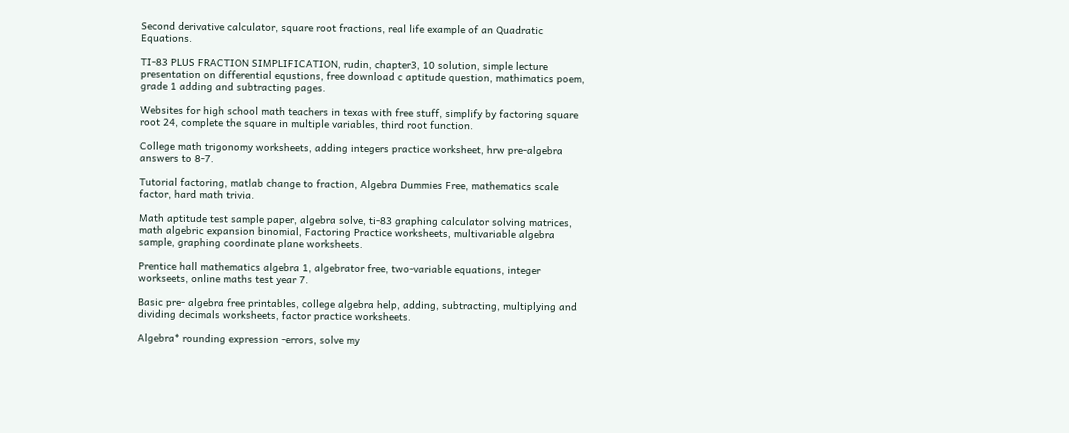Second derivative calculator, square root fractions, real life example of an Quadratic Equations.

TI-83 PLUS FRACTION SIMPLIFICATION, rudin, chapter3, 10 solution, simple lecture presentation on differential equstions, free download c aptitude question, mathimatics poem, grade 1 adding and subtracting pages.

Websites for high school math teachers in texas with free stuff, simplify by factoring square root 24, complete the square in multiple variables, third root function.

College math trigonomy worksheets, adding integers practice worksheet, hrw pre-algebra answers to 8-7.

Tutorial factoring, matlab change to fraction, Algebra Dummies Free, mathematics scale factor, hard math trivia.

Math aptitude test sample paper, algebra solve, ti-83 graphing calculator solving matrices, math algebric expansion binomial, Factoring Practice worksheets, multivariable algebra sample, graphing coordinate plane worksheets.

Prentice hall mathematics algebra 1, algebrator free, two-variable equations, integer workseets, online maths test year 7.

Basic pre- algebra free printables, college algebra help, adding, subtracting, multiplying and dividing decimals worksheets, factor practice worksheets.

Algebra* rounding expression -errors, solve my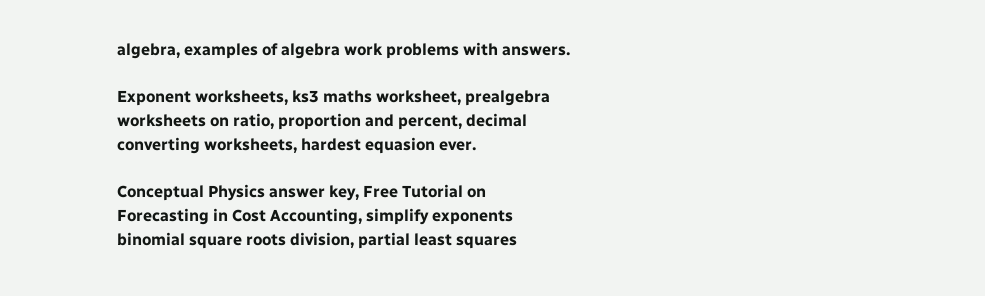algebra, examples of algebra work problems with answers.

Exponent worksheets, ks3 maths worksheet, prealgebra worksheets on ratio, proportion and percent, decimal converting worksheets, hardest equasion ever.

Conceptual Physics answer key, Free Tutorial on Forecasting in Cost Accounting, simplify exponents binomial square roots division, partial least squares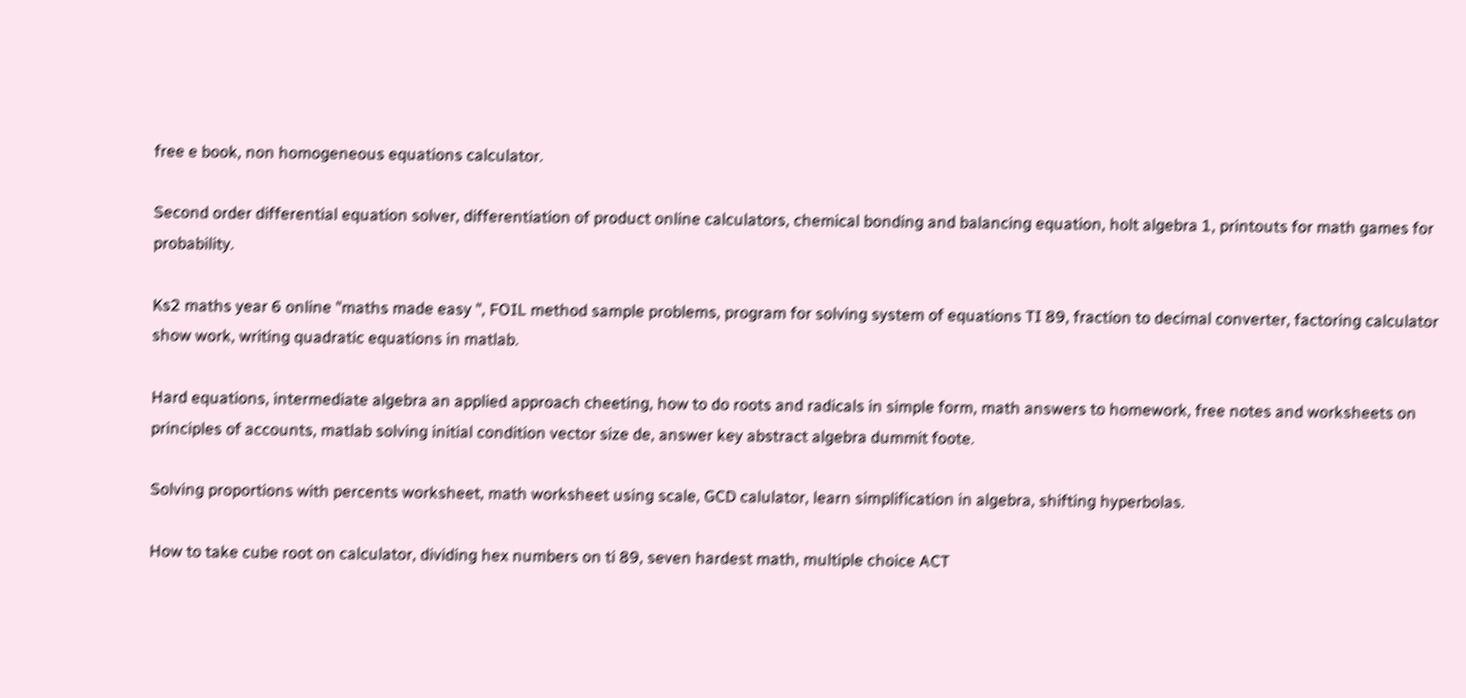free e book, non homogeneous equations calculator.

Second order differential equation solver, differentiation of product online calculators, chemical bonding and balancing equation, holt algebra 1, printouts for math games for probability.

Ks2 maths year 6 online "maths made easy ", FOIL method sample problems, program for solving system of equations TI 89, fraction to decimal converter, factoring calculator show work, writing quadratic equations in matlab.

Hard equations, intermediate algebra an applied approach cheeting, how to do roots and radicals in simple form, math answers to homework, free notes and worksheets on principles of accounts, matlab solving initial condition vector size de, answer key abstract algebra dummit foote.

Solving proportions with percents worksheet, math worksheet using scale, GCD calulator, learn simplification in algebra, shifting hyperbolas.

How to take cube root on calculator, dividing hex numbers on ti 89, seven hardest math, multiple choice ACT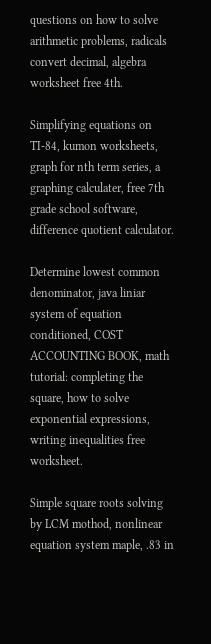questions on how to solve arithmetic problems, radicals convert decimal, algebra worksheet free 4th.

Simplifying equations on TI-84, kumon worksheets, graph for nth term series, a graphing calculater, free 7th grade school software, difference quotient calculator.

Determine lowest common denominator, java liniar system of equation conditioned, COST ACCOUNTING BOOK, math tutorial: completing the square, how to solve exponential expressions, writing inequalities free worksheet.

Simple square roots solving by LCM mothod, nonlinear equation system maple, .83 in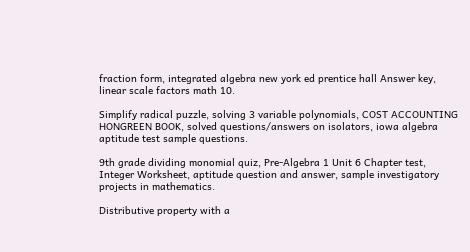fraction form, integrated algebra new york ed prentice hall Answer key, linear scale factors math 10.

Simplify radical puzzle, solving 3 variable polynomials, COST ACCOUNTING HONGREEN BOOK, solved questions/answers on isolators, iowa algebra aptitude test sample questions.

9th grade dividing monomial quiz, Pre-Algebra 1 Unit 6 Chapter test, Integer Worksheet, aptitude question and answer, sample investigatory projects in mathematics.

Distributive property with a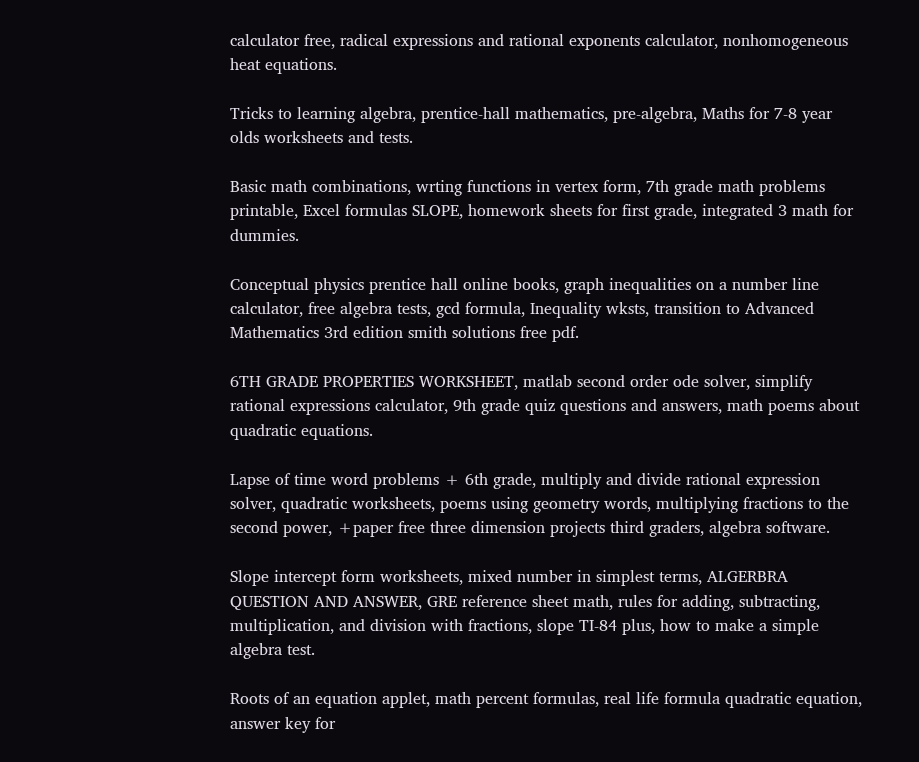calculator free, radical expressions and rational exponents calculator, nonhomogeneous heat equations.

Tricks to learning algebra, prentice-hall mathematics, pre-algebra, Maths for 7-8 year olds worksheets and tests.

Basic math combinations, wrting functions in vertex form, 7th grade math problems printable, Excel formulas SLOPE, homework sheets for first grade, integrated 3 math for dummies.

Conceptual physics prentice hall online books, graph inequalities on a number line calculator, free algebra tests, gcd formula, Inequality wksts, transition to Advanced Mathematics 3rd edition smith solutions free pdf.

6TH GRADE PROPERTIES WORKSHEET, matlab second order ode solver, simplify rational expressions calculator, 9th grade quiz questions and answers, math poems about quadratic equations.

Lapse of time word problems + 6th grade, multiply and divide rational expression solver, quadratic worksheets, poems using geometry words, multiplying fractions to the second power, +paper free three dimension projects third graders, algebra software.

Slope intercept form worksheets, mixed number in simplest terms, ALGERBRA QUESTION AND ANSWER, GRE reference sheet math, rules for adding, subtracting, multiplication, and division with fractions, slope TI-84 plus, how to make a simple algebra test.

Roots of an equation applet, math percent formulas, real life formula quadratic equation, answer key for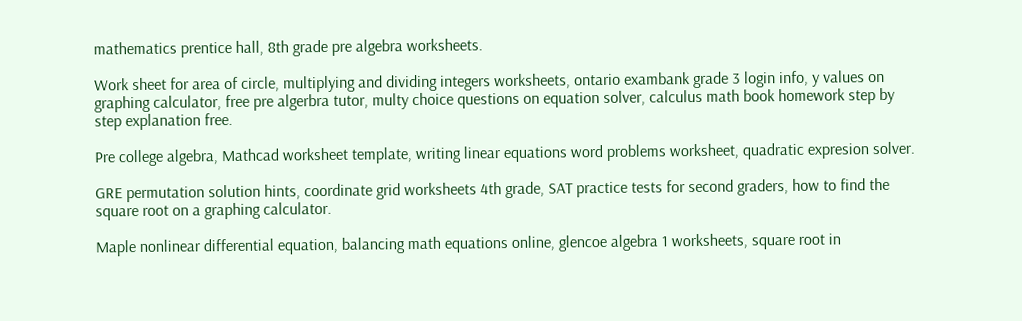mathematics prentice hall, 8th grade pre algebra worksheets.

Work sheet for area of circle, multiplying and dividing integers worksheets, ontario exambank grade 3 login info, y values on graphing calculator, free pre algerbra tutor, multy choice questions on equation solver, calculus math book homework step by step explanation free.

Pre college algebra, Mathcad worksheet template, writing linear equations word problems worksheet, quadratic expresion solver.

GRE permutation solution hints, coordinate grid worksheets 4th grade, SAT practice tests for second graders, how to find the square root on a graphing calculator.

Maple nonlinear differential equation, balancing math equations online, glencoe algebra 1 worksheets, square root in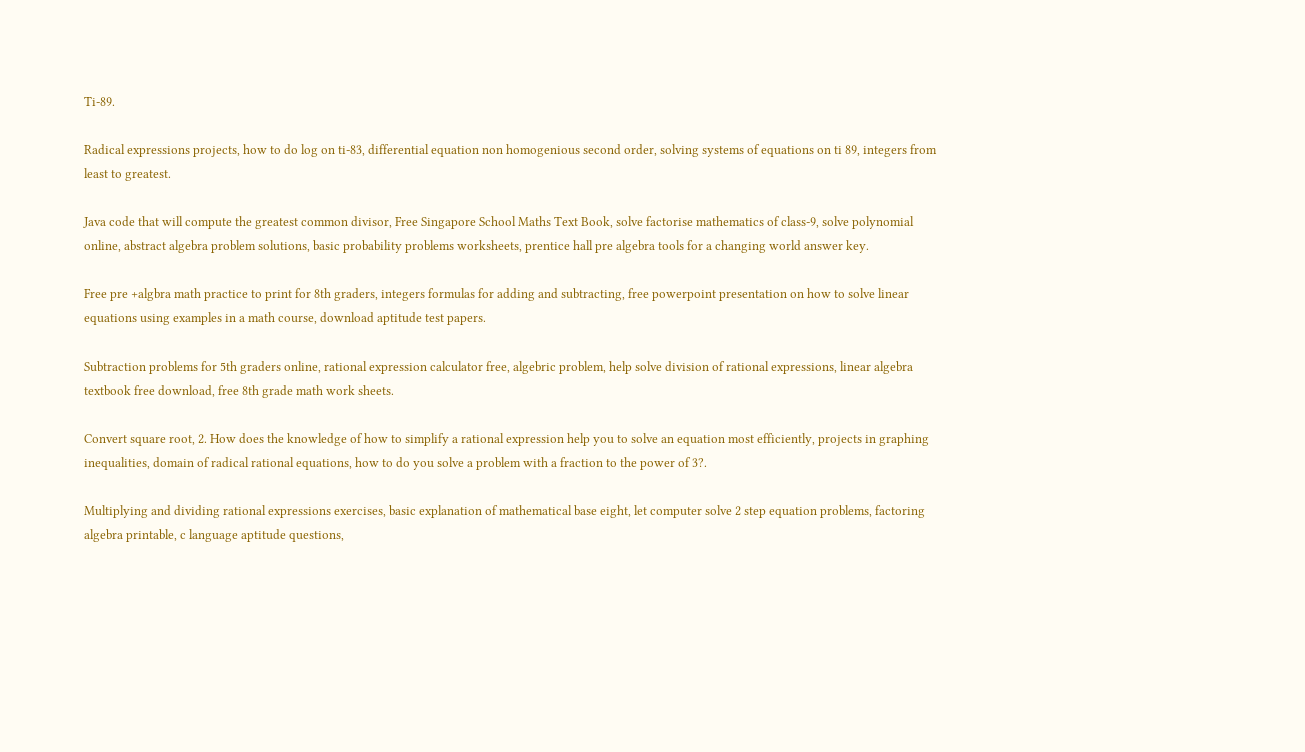Ti-89.

Radical expressions projects, how to do log on ti-83, differential equation non homogenious second order, solving systems of equations on ti 89, integers from least to greatest.

Java code that will compute the greatest common divisor, Free Singapore School Maths Text Book, solve factorise mathematics of class-9, solve polynomial online, abstract algebra problem solutions, basic probability problems worksheets, prentice hall pre algebra tools for a changing world answer key.

Free pre +algbra math practice to print for 8th graders, integers formulas for adding and subtracting, free powerpoint presentation on how to solve linear equations using examples in a math course, download aptitude test papers.

Subtraction problems for 5th graders online, rational expression calculator free, algebric problem, help solve division of rational expressions, linear algebra textbook free download, free 8th grade math work sheets.

Convert square root, 2. How does the knowledge of how to simplify a rational expression help you to solve an equation most efficiently, projects in graphing inequalities, domain of radical rational equations, how to do you solve a problem with a fraction to the power of 3?.

Multiplying and dividing rational expressions exercises, basic explanation of mathematical base eight, let computer solve 2 step equation problems, factoring algebra printable, c language aptitude questions,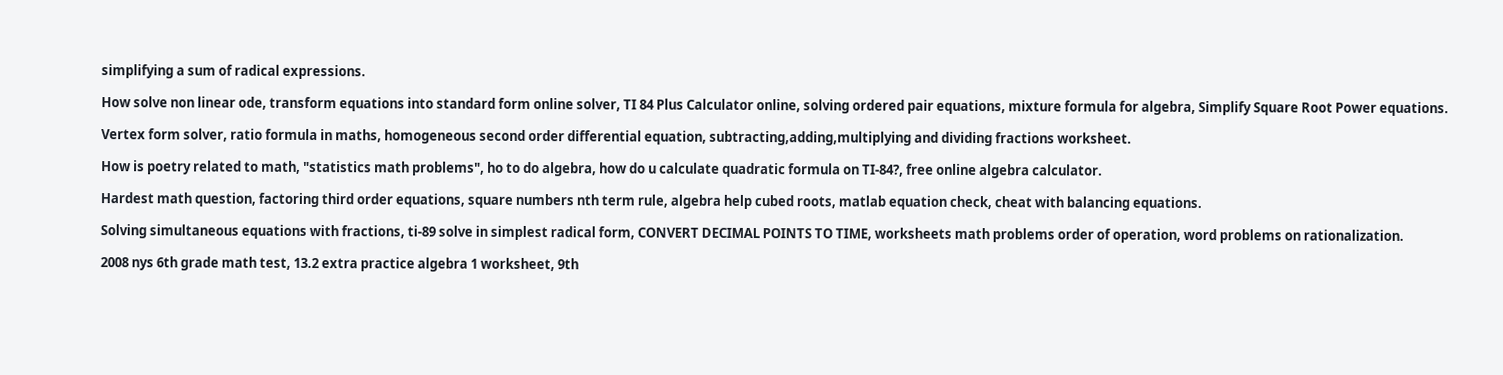simplifying a sum of radical expressions.

How solve non linear ode, transform equations into standard form online solver, TI 84 Plus Calculator online, solving ordered pair equations, mixture formula for algebra, Simplify Square Root Power equations.

Vertex form solver, ratio formula in maths, homogeneous second order differential equation, subtracting,adding,multiplying and dividing fractions worksheet.

How is poetry related to math, "statistics math problems", ho to do algebra, how do u calculate quadratic formula on TI-84?, free online algebra calculator.

Hardest math question, factoring third order equations, square numbers nth term rule, algebra help cubed roots, matlab equation check, cheat with balancing equations.

Solving simultaneous equations with fractions, ti-89 solve in simplest radical form, CONVERT DECIMAL POINTS TO TIME, worksheets math problems order of operation, word problems on rationalization.

2008 nys 6th grade math test, 13.2 extra practice algebra 1 worksheet, 9th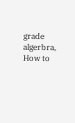grade algerbra, How to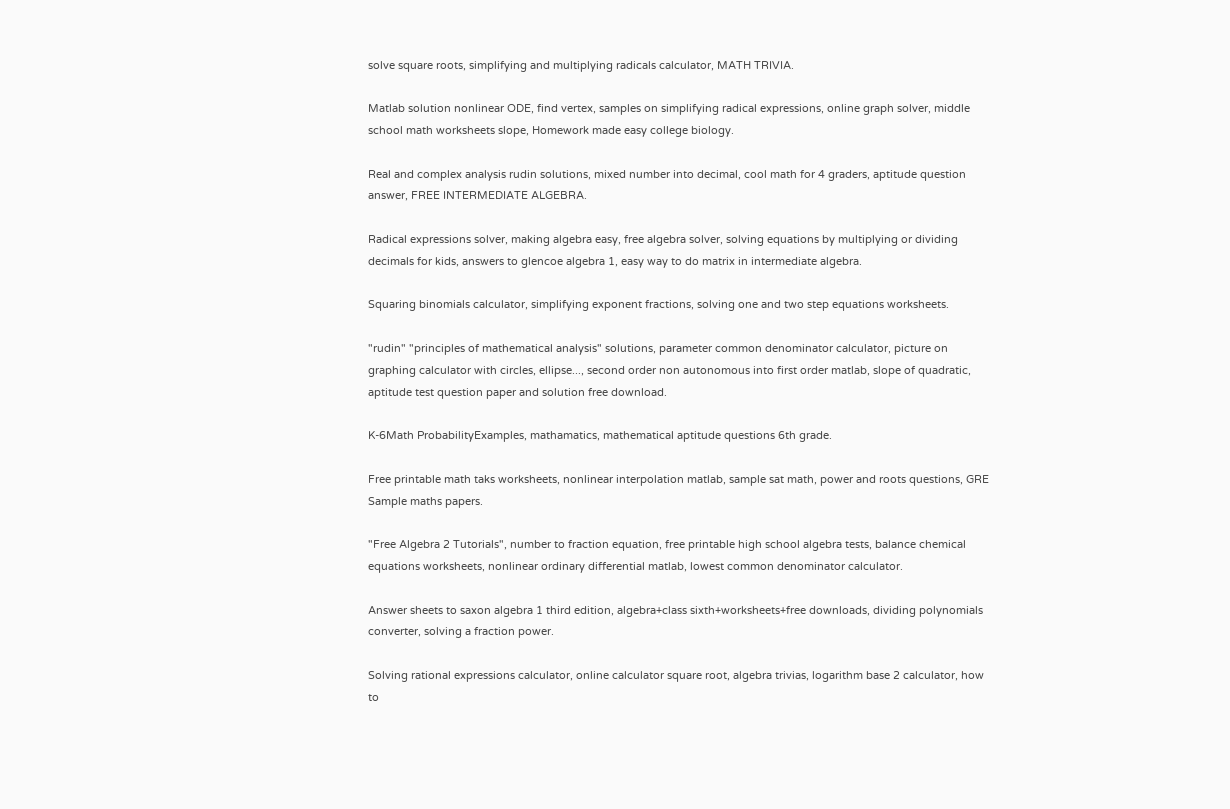solve square roots, simplifying and multiplying radicals calculator, MATH TRIVIA.

Matlab solution nonlinear ODE, find vertex, samples on simplifying radical expressions, online graph solver, middle school math worksheets slope, Homework made easy college biology.

Real and complex analysis rudin solutions, mixed number into decimal, cool math for 4 graders, aptitude question answer, FREE INTERMEDIATE ALGEBRA.

Radical expressions solver, making algebra easy, free algebra solver, solving equations by multiplying or dividing decimals for kids, answers to glencoe algebra 1, easy way to do matrix in intermediate algebra.

Squaring binomials calculator, simplifying exponent fractions, solving one and two step equations worksheets.

"rudin" "principles of mathematical analysis" solutions, parameter common denominator calculator, picture on graphing calculator with circles, ellipse..., second order non autonomous into first order matlab, slope of quadratic, aptitude test question paper and solution free download.

K-6Math ProbabilityExamples, mathamatics, mathematical aptitude questions 6th grade.

Free printable math taks worksheets, nonlinear interpolation matlab, sample sat math, power and roots questions, GRE Sample maths papers.

"Free Algebra 2 Tutorials", number to fraction equation, free printable high school algebra tests, balance chemical equations worksheets, nonlinear ordinary differential matlab, lowest common denominator calculator.

Answer sheets to saxon algebra 1 third edition, algebra+class sixth+worksheets+free downloads, dividing polynomials converter, solving a fraction power.

Solving rational expressions calculator, online calculator square root, algebra trivias, logarithm base 2 calculator, how to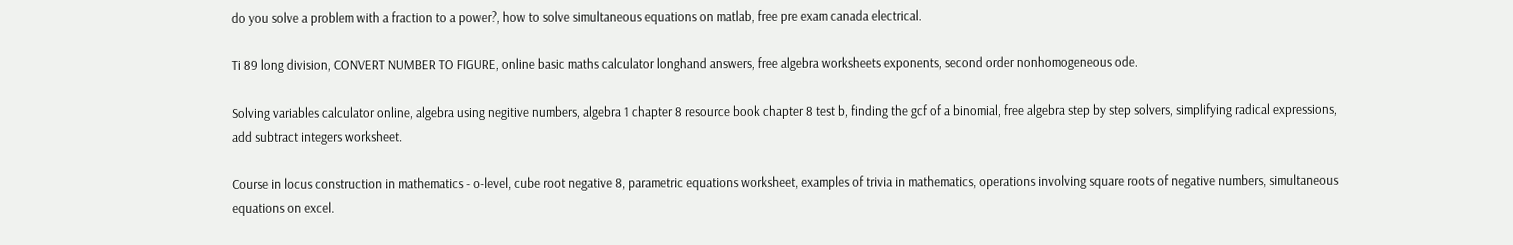do you solve a problem with a fraction to a power?, how to solve simultaneous equations on matlab, free pre exam canada electrical.

Ti 89 long division, CONVERT NUMBER TO FIGURE, online basic maths calculator longhand answers, free algebra worksheets exponents, second order nonhomogeneous ode.

Solving variables calculator online, algebra using negitive numbers, algebra 1 chapter 8 resource book chapter 8 test b, finding the gcf of a binomial, free algebra step by step solvers, simplifying radical expressions, add subtract integers worksheet.

Course in locus construction in mathematics - o-level, cube root negative 8, parametric equations worksheet, examples of trivia in mathematics, operations involving square roots of negative numbers, simultaneous equations on excel.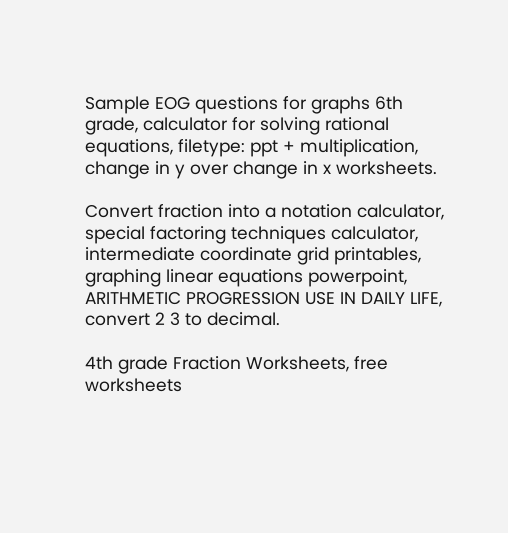Sample EOG questions for graphs 6th grade, calculator for solving rational equations, filetype: ppt + multiplication, change in y over change in x worksheets.

Convert fraction into a notation calculator, special factoring techniques calculator, intermediate coordinate grid printables, graphing linear equations powerpoint, ARITHMETIC PROGRESSION USE IN DAILY LIFE, convert 2 3 to decimal.

4th grade Fraction Worksheets, free worksheets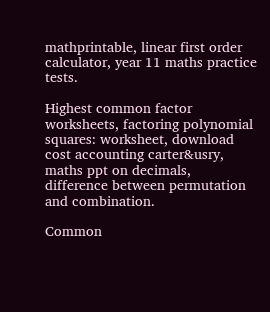mathprintable, linear first order calculator, year 11 maths practice tests.

Highest common factor worksheets, factoring polynomial squares: worksheet, download cost accounting carter&usry, maths ppt on decimals, difference between permutation and combination.

Common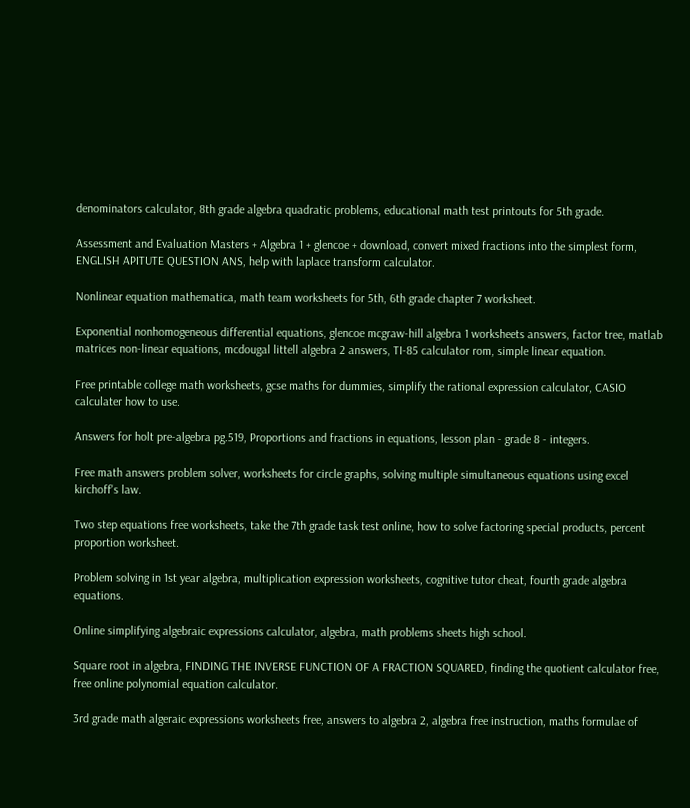denominators calculator, 8th grade algebra quadratic problems, educational math test printouts for 5th grade.

Assessment and Evaluation Masters + Algebra 1 + glencoe + download, convert mixed fractions into the simplest form, ENGLISH APITUTE QUESTION ANS, help with laplace transform calculator.

Nonlinear equation mathematica, math team worksheets for 5th, 6th grade chapter 7 worksheet.

Exponential nonhomogeneous differential equations, glencoe mcgraw-hill algebra 1 worksheets answers, factor tree, matlab matrices non-linear equations, mcdougal littell algebra 2 answers, TI-85 calculator rom, simple linear equation.

Free printable college math worksheets, gcse maths for dummies, simplify the rational expression calculator, CASIO calculater how to use.

Answers for holt pre-algebra pg.519, Proportions and fractions in equations, lesson plan - grade 8 - integers.

Free math answers problem solver, worksheets for circle graphs, solving multiple simultaneous equations using excel kirchoff's law.

Two step equations free worksheets, take the 7th grade task test online, how to solve factoring special products, percent proportion worksheet.

Problem solving in 1st year algebra, multiplication expression worksheets, cognitive tutor cheat, fourth grade algebra equations.

Online simplifying algebraic expressions calculator, algebra, math problems sheets high school.

Square root in algebra, FINDING THE INVERSE FUNCTION OF A FRACTION SQUARED, finding the quotient calculator free, free online polynomial equation calculator.

3rd grade math algeraic expressions worksheets free, answers to algebra 2, algebra free instruction, maths formulae of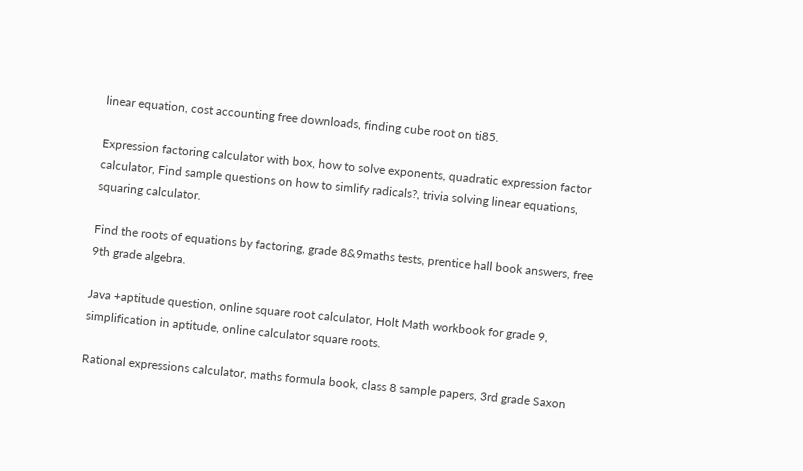linear equation, cost accounting free downloads, finding cube root on ti85.

Expression factoring calculator with box, how to solve exponents, quadratic expression factor calculator, Find sample questions on how to simlify radicals?, trivia solving linear equations, squaring calculator.

Find the roots of equations by factoring, grade 8&9maths tests, prentice hall book answers, free 9th grade algebra.

Java +aptitude question, online square root calculator, Holt Math workbook for grade 9, simplification in aptitude, online calculator square roots.

Rational expressions calculator, maths formula book, class 8 sample papers, 3rd grade Saxon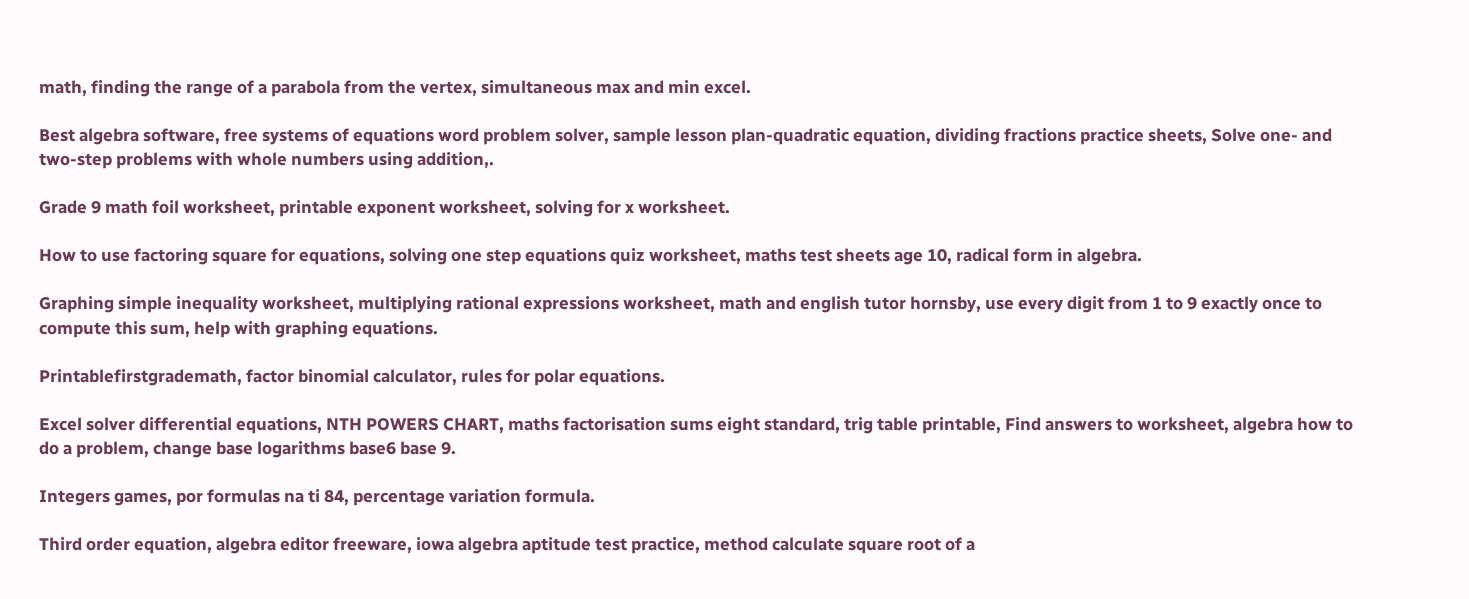math, finding the range of a parabola from the vertex, simultaneous max and min excel.

Best algebra software, free systems of equations word problem solver, sample lesson plan-quadratic equation, dividing fractions practice sheets, Solve one- and two-step problems with whole numbers using addition,.

Grade 9 math foil worksheet, printable exponent worksheet, solving for x worksheet.

How to use factoring square for equations, solving one step equations quiz worksheet, maths test sheets age 10, radical form in algebra.

Graphing simple inequality worksheet, multiplying rational expressions worksheet, math and english tutor hornsby, use every digit from 1 to 9 exactly once to compute this sum, help with graphing equations.

Printablefirstgrademath, factor binomial calculator, rules for polar equations.

Excel solver differential equations, NTH POWERS CHART, maths factorisation sums eight standard, trig table printable, Find answers to worksheet, algebra how to do a problem, change base logarithms base6 base 9.

Integers games, por formulas na ti 84, percentage variation formula.

Third order equation, algebra editor freeware, iowa algebra aptitude test practice, method calculate square root of a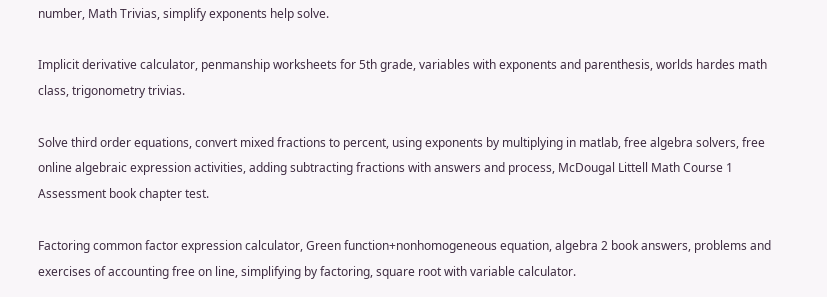number, Math Trivias, simplify exponents help solve.

Implicit derivative calculator, penmanship worksheets for 5th grade, variables with exponents and parenthesis, worlds hardes math class, trigonometry trivias.

Solve third order equations, convert mixed fractions to percent, using exponents by multiplying in matlab, free algebra solvers, free online algebraic expression activities, adding subtracting fractions with answers and process, McDougal Littell Math Course 1 Assessment book chapter test.

Factoring common factor expression calculator, Green function+nonhomogeneous equation, algebra 2 book answers, problems and exercises of accounting free on line, simplifying by factoring, square root with variable calculator.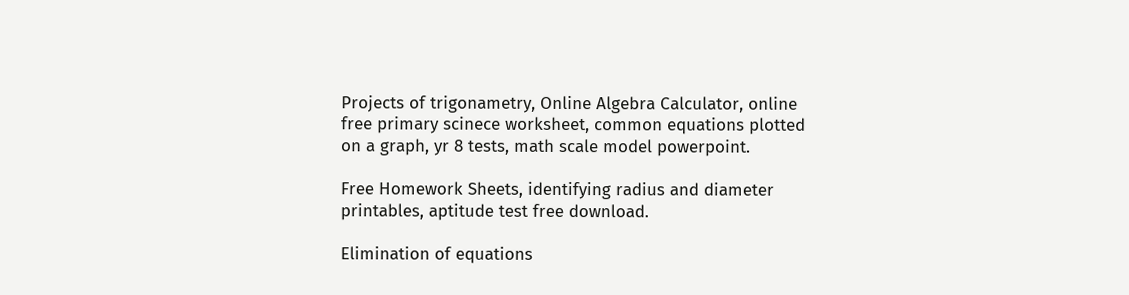Projects of trigonametry, Online Algebra Calculator, online free primary scinece worksheet, common equations plotted on a graph, yr 8 tests, math scale model powerpoint.

Free Homework Sheets, identifying radius and diameter printables, aptitude test free download.

Elimination of equations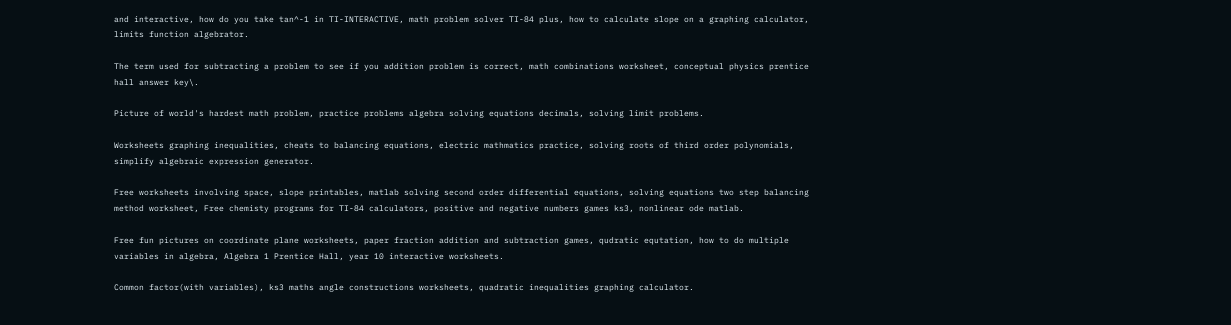and interactive, how do you take tan^-1 in TI-INTERACTIVE, math problem solver TI-84 plus, how to calculate slope on a graphing calculator, limits function algebrator.

The term used for subtracting a problem to see if you addition problem is correct, math combinations worksheet, conceptual physics prentice hall answer key\.

Picture of world's hardest math problem, practice problems algebra solving equations decimals, solving limit problems.

Worksheets graphing inequalities, cheats to balancing equations, electric mathmatics practice, solving roots of third order polynomials, simplify algebraic expression generator.

Free worksheets involving space, slope printables, matlab solving second order differential equations, solving equations two step balancing method worksheet, Free chemisty programs for TI-84 calculators, positive and negative numbers games ks3, nonlinear ode matlab.

Free fun pictures on coordinate plane worksheets, paper fraction addition and subtraction games, qudratic equtation, how to do multiple variables in algebra, Algebra 1 Prentice Hall, year 10 interactive worksheets.

Common factor(with variables), ks3 maths angle constructions worksheets, quadratic inequalities graphing calculator.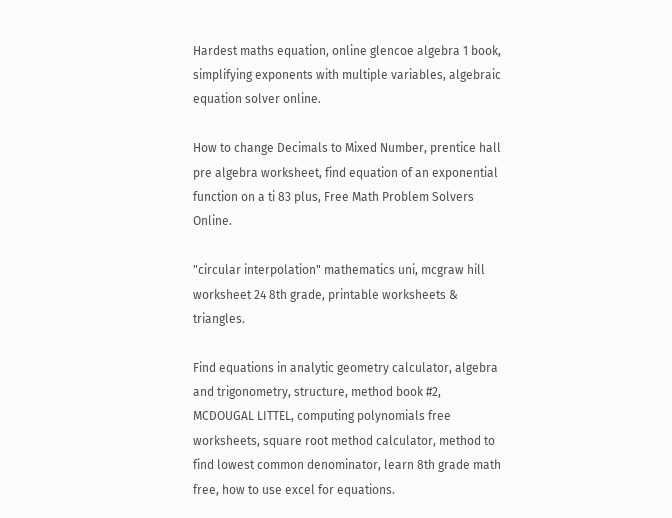Hardest maths equation, online glencoe algebra 1 book, simplifying exponents with multiple variables, algebraic equation solver online.

How to change Decimals to Mixed Number, prentice hall pre algebra worksheet, find equation of an exponential function on a ti 83 plus, Free Math Problem Solvers Online.

"circular interpolation" mathematics uni, mcgraw hill worksheet 24 8th grade, printable worksheets & triangles.

Find equations in analytic geometry calculator, algebra and trigonometry, structure, method book #2, MCDOUGAL LITTEL, computing polynomials free worksheets, square root method calculator, method to find lowest common denominator, learn 8th grade math free, how to use excel for equations.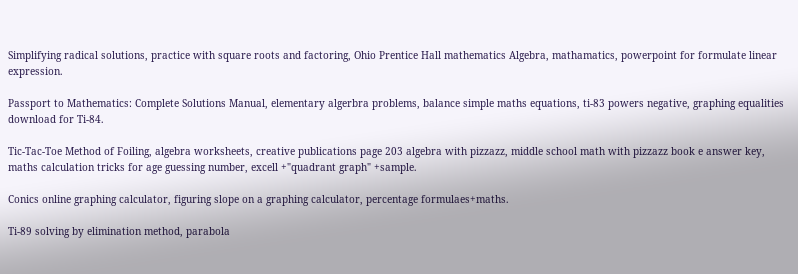Simplifying radical solutions, practice with square roots and factoring, Ohio Prentice Hall mathematics Algebra, mathamatics, powerpoint for formulate linear expression.

Passport to Mathematics: Complete Solutions Manual, elementary algerbra problems, balance simple maths equations, ti-83 powers negative, graphing equalities download for Ti-84.

Tic-Tac-Toe Method of Foiling, algebra worksheets, creative publications page 203 algebra with pizzazz, middle school math with pizzazz book e answer key, maths calculation tricks for age guessing number, excell +"quadrant graph" +sample.

Conics online graphing calculator, figuring slope on a graphing calculator, percentage formulaes+maths.

Ti-89 solving by elimination method, parabola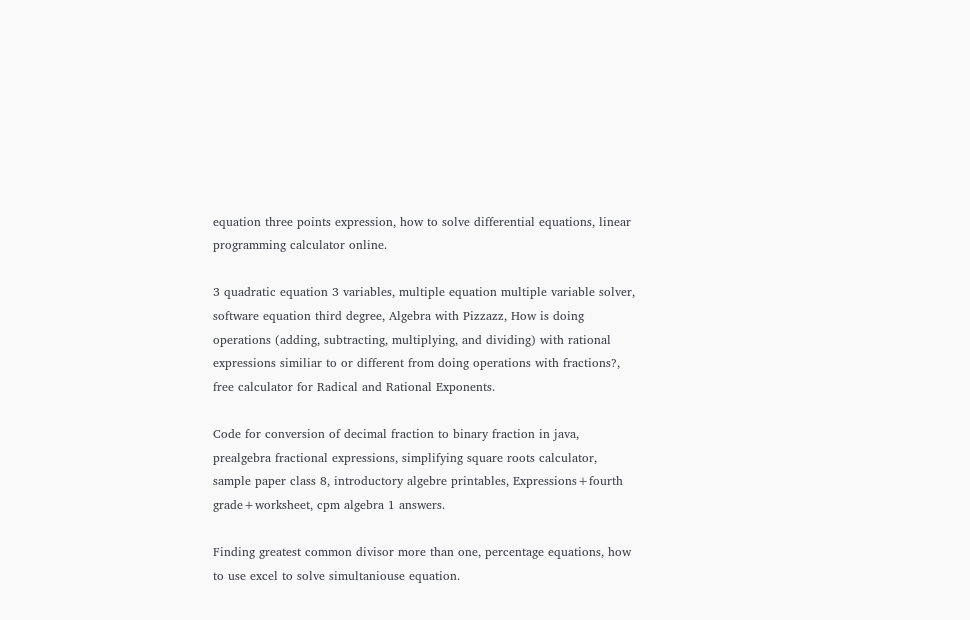equation three points expression, how to solve differential equations, linear programming calculator online.

3 quadratic equation 3 variables, multiple equation multiple variable solver, software equation third degree, Algebra with Pizzazz, How is doing operations (adding, subtracting, multiplying, and dividing) with rational expressions similiar to or different from doing operations with fractions?, free calculator for Radical and Rational Exponents.

Code for conversion of decimal fraction to binary fraction in java, prealgebra fractional expressions, simplifying square roots calculator, sample paper class 8, introductory algebre printables, Expressions+fourth grade+worksheet, cpm algebra 1 answers.

Finding greatest common divisor more than one, percentage equations, how to use excel to solve simultaniouse equation.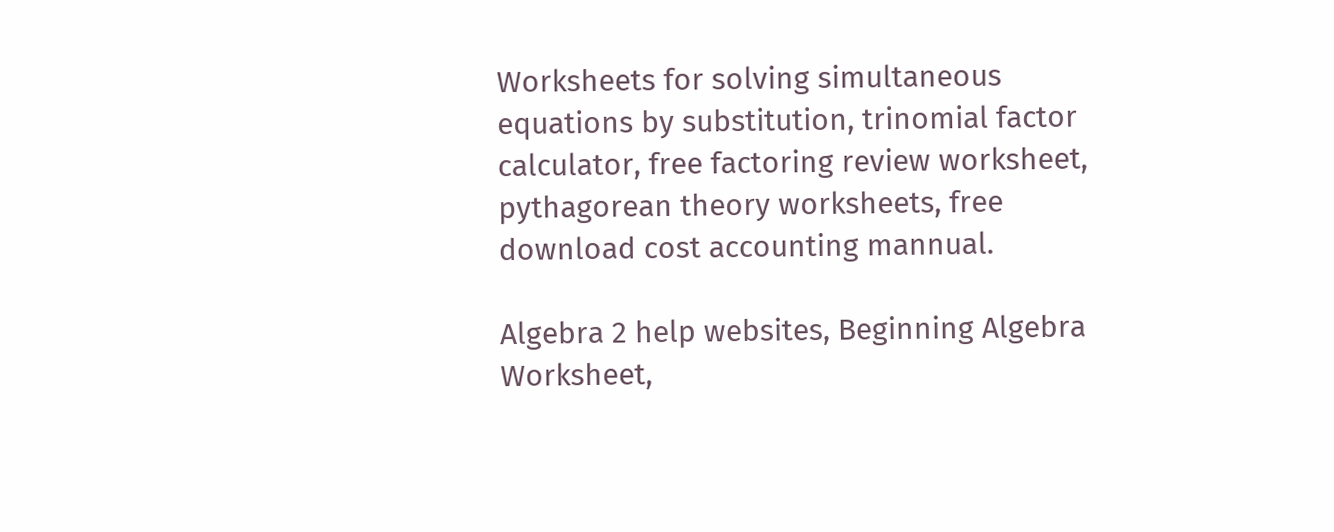Worksheets for solving simultaneous equations by substitution, trinomial factor calculator, free factoring review worksheet, pythagorean theory worksheets, free download cost accounting mannual.

Algebra 2 help websites, Beginning Algebra Worksheet,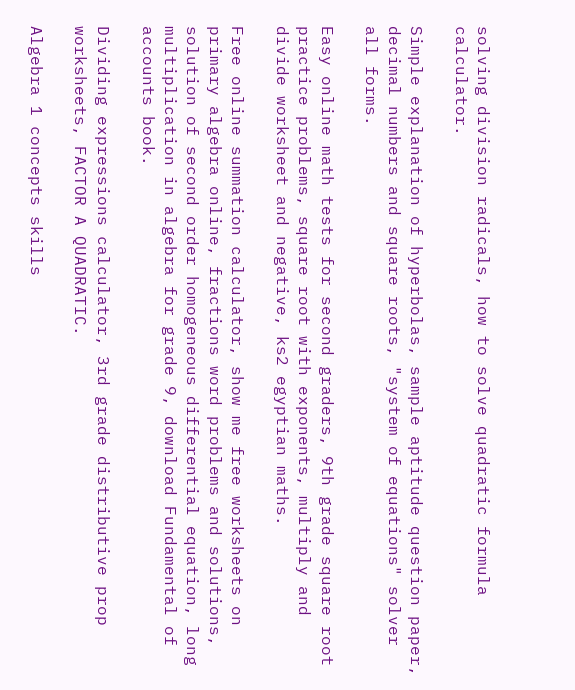solving division radicals, how to solve quadratic formula calculator.

Simple explanation of hyperbolas, sample aptitude question paper, decimal numbers and square roots, "system of equations" solver all forms.

Easy online math tests for second graders, 9th grade square root practice problems, square root with exponents, multiply and divide worksheet and negative, ks2 egyptian maths.

Free online summation calculator, show me free worksheets on primary algebra online, fractions word problems and solutions, solution of second order homogeneous differential equation, long multiplication in algebra for grade 9, download Fundamental of accounts book.

Dividing expressions calculator, 3rd grade distributive prop worksheets, FACTOR A QUADRATIC.

Algebra 1 concepts skills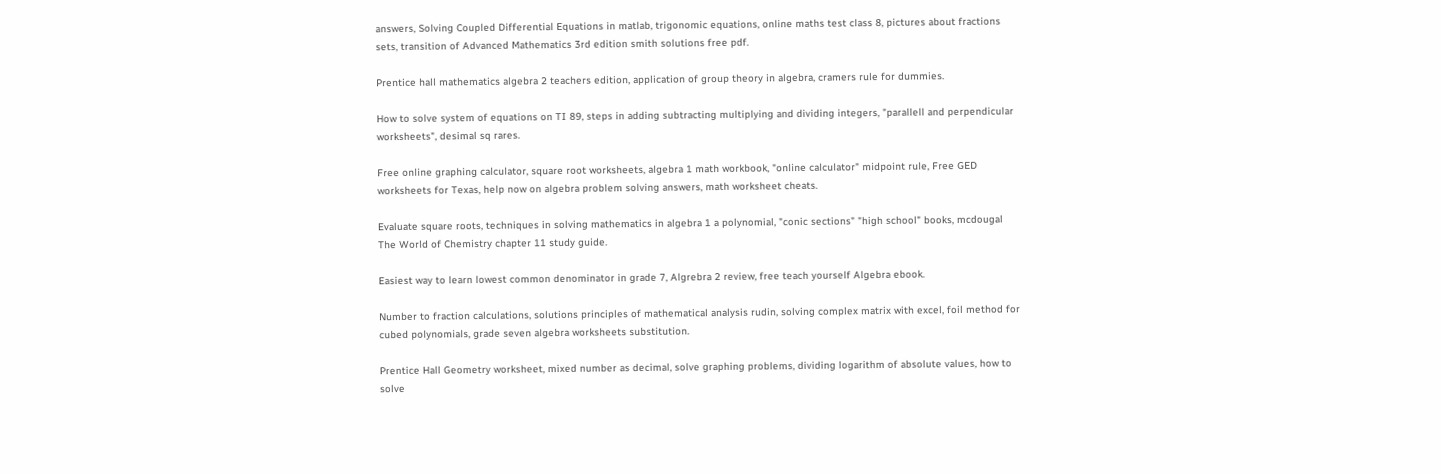answers, Solving Coupled Differential Equations in matlab, trigonomic equations, online maths test class 8, pictures about fractions sets, transition of Advanced Mathematics 3rd edition smith solutions free pdf.

Prentice hall mathematics algebra 2 teachers edition, application of group theory in algebra, cramers rule for dummies.

How to solve system of equations on TI 89, steps in adding subtracting multiplying and dividing integers, "parallell and perpendicular worksheets", desimal sq rares.

Free online graphing calculator, square root worksheets, algebra 1 math workbook, "online calculator" midpoint rule, Free GED worksheets for Texas, help now on algebra problem solving answers, math worksheet cheats.

Evaluate square roots, techniques in solving mathematics in algebra 1 a polynomial, "conic sections" "high school" books, mcdougal The World of Chemistry chapter 11 study guide.

Easiest way to learn lowest common denominator in grade 7, Algrebra 2 review, free teach yourself Algebra ebook.

Number to fraction calculations, solutions principles of mathematical analysis rudin, solving complex matrix with excel, foil method for cubed polynomials, grade seven algebra worksheets substitution.

Prentice Hall Geometry worksheet, mixed number as decimal, solve graphing problems, dividing logarithm of absolute values, how to solve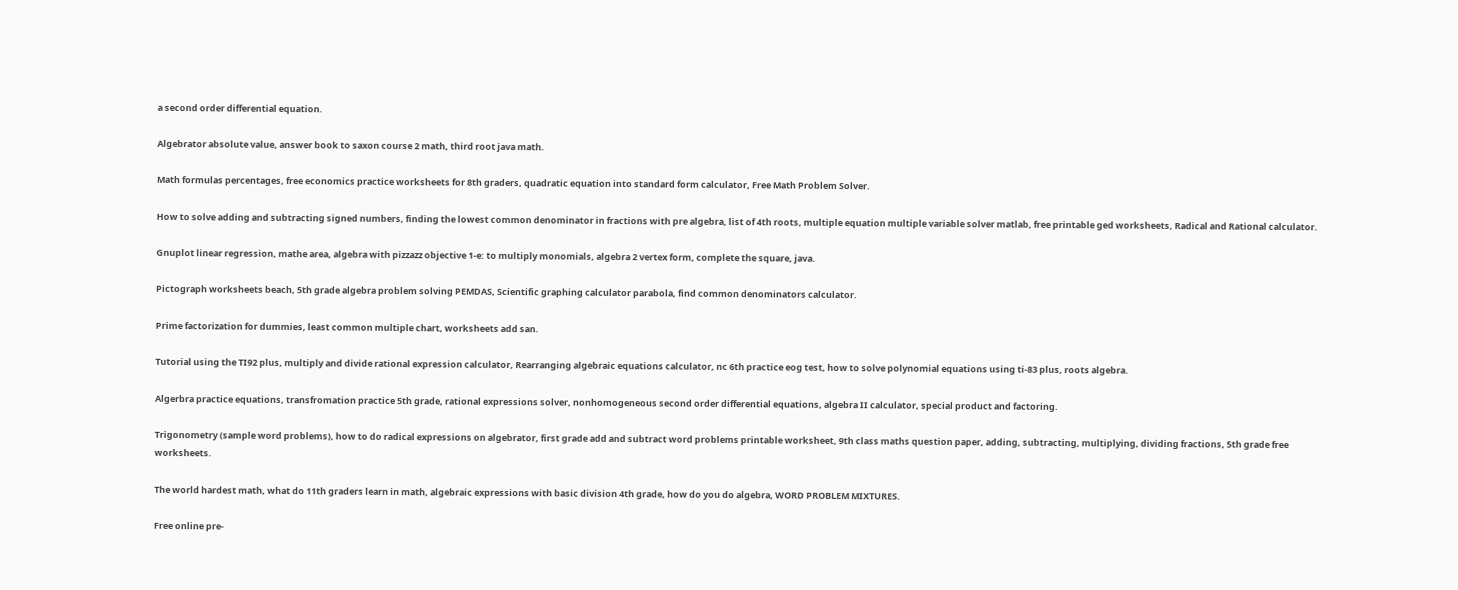a second order differential equation.

Algebrator absolute value, answer book to saxon course 2 math, third root java math.

Math formulas percentages, free economics practice worksheets for 8th graders, quadratic equation into standard form calculator, Free Math Problem Solver.

How to solve adding and subtracting signed numbers, finding the lowest common denominator in fractions with pre algebra, list of 4th roots, multiple equation multiple variable solver matlab, free printable ged worksheets, Radical and Rational calculator.

Gnuplot linear regression, mathe area, algebra with pizzazz objective 1-e: to multiply monomials, algebra 2 vertex form, complete the square, java.

Pictograph worksheets beach, 5th grade algebra problem solving PEMDAS, Scientific graphing calculator parabola, find common denominators calculator.

Prime factorization for dummies, least common multiple chart, worksheets add san.

Tutorial using the TI92 plus, multiply and divide rational expression calculator, Rearranging algebraic equations calculator, nc 6th practice eog test, how to solve polynomial equations using ti-83 plus, roots algebra.

Algerbra practice equations, transfromation practice 5th grade, rational expressions solver, nonhomogeneous second order differential equations, algebra II calculator, special product and factoring.

Trigonometry (sample word problems), how to do radical expressions on algebrator, first grade add and subtract word problems printable worksheet, 9th class maths question paper, adding, subtracting, multiplying, dividing fractions, 5th grade free worksheets.

The world hardest math, what do 11th graders learn in math, algebraic expressions with basic division 4th grade, how do you do algebra, WORD PROBLEM MIXTURES.

Free online pre-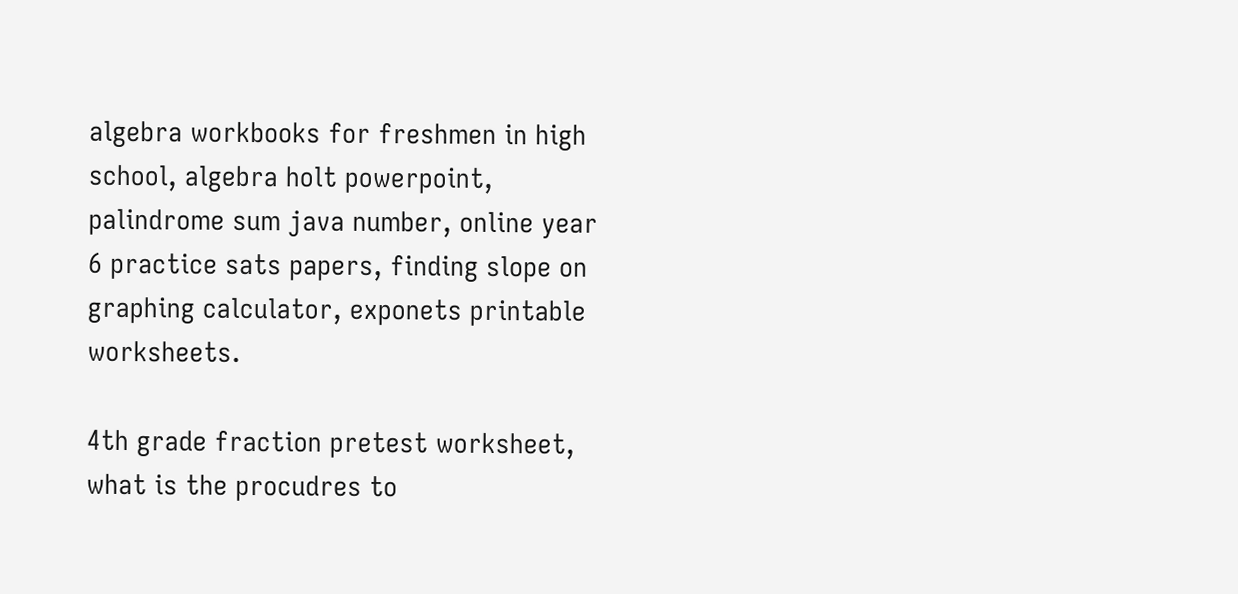algebra workbooks for freshmen in high school, algebra holt powerpoint, palindrome sum java number, online year 6 practice sats papers, finding slope on graphing calculator, exponets printable worksheets.

4th grade fraction pretest worksheet, what is the procudres to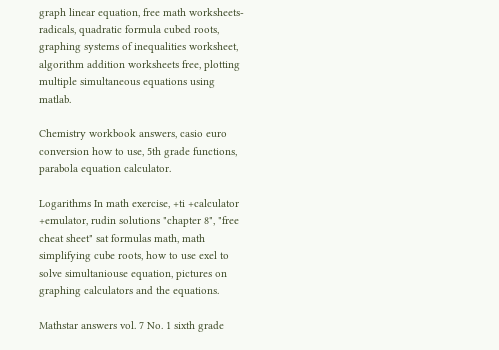graph linear equation, free math worksheets- radicals, quadratic formula cubed roots, graphing systems of inequalities worksheet, algorithm addition worksheets free, plotting multiple simultaneous equations using matlab.

Chemistry workbook answers, casio euro conversion how to use, 5th grade functions, parabola equation calculator.

Logarithms In math exercise, +ti +calculator +emulator, rudin solutions "chapter 8", "free cheat sheet" sat formulas math, math simplifying cube roots, how to use exel to solve simultaniouse equation, pictures on graphing calculators and the equations.

Mathstar answers vol. 7 No. 1 sixth grade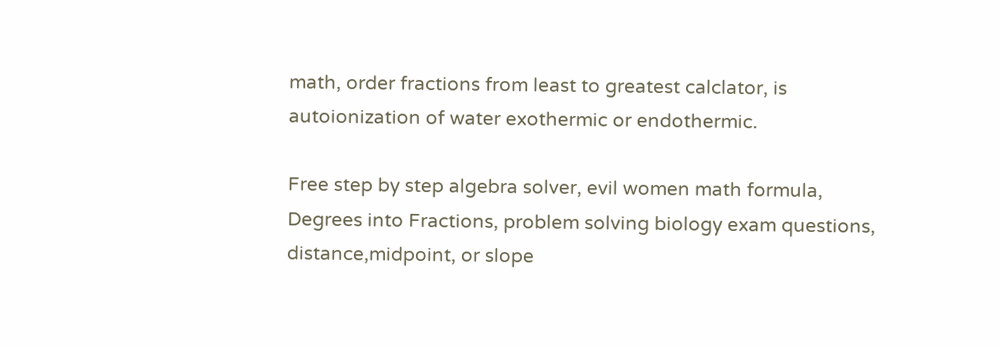math, order fractions from least to greatest calclator, is autoionization of water exothermic or endothermic.

Free step by step algebra solver, evil women math formula, Degrees into Fractions, problem solving biology exam questions, distance,midpoint, or slope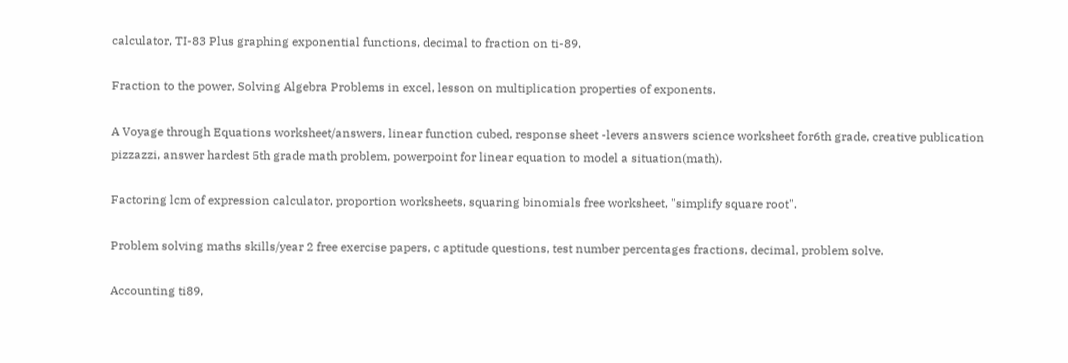calculator, TI-83 Plus graphing exponential functions, decimal to fraction on ti-89.

Fraction to the power, Solving Algebra Problems in excel, lesson on multiplication properties of exponents.

A Voyage through Equations worksheet/answers, linear function cubed, response sheet -levers answers science worksheet for6th grade, creative publication pizzazzi, answer hardest 5th grade math problem, powerpoint for linear equation to model a situation(math).

Factoring lcm of expression calculator, proportion worksheets, squaring binomials free worksheet, "simplify square root".

Problem solving maths skills/year 2 free exercise papers, c aptitude questions, test number percentages fractions, decimal, problem solve.

Accounting ti89,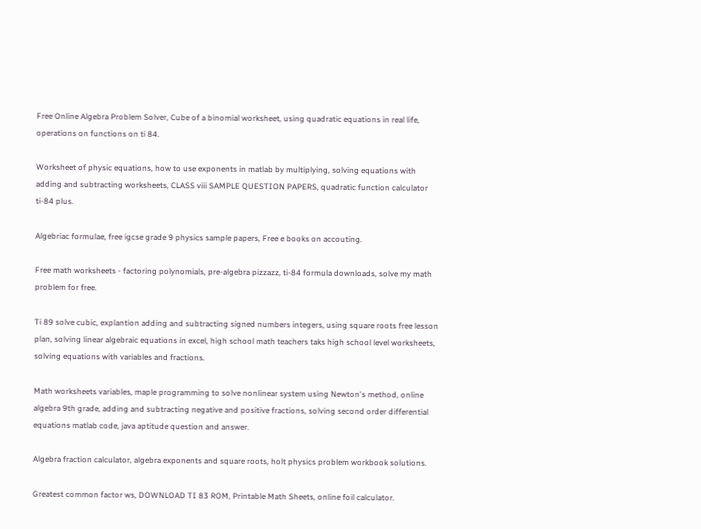Free Online Algebra Problem Solver, Cube of a binomial worksheet, using quadratic equations in real life, operations on functions on ti 84.

Worksheet of physic equations, how to use exponents in matlab by multiplying, solving equations with adding and subtracting worksheets, CLASS viii SAMPLE QUESTION PAPERS, quadratic function calculator ti-84 plus.

Algebriac formulae, free igcse grade 9 physics sample papers, Free e books on accouting.

Free math worksheets - factoring polynomials, pre-algebra pizzazz, ti-84 formula downloads, solve my math problem for free.

Ti 89 solve cubic, explantion adding and subtracting signed numbers integers, using square roots free lesson plan, solving linear algebraic equations in excel, high school math teachers taks high school level worksheets, solving equations with variables and fractions.

Math worksheets variables, maple programming to solve nonlinear system using Newton's method, online algebra 9th grade, adding and subtracting negative and positive fractions, solving second order differential equations matlab code, java aptitude question and answer.

Algebra fraction calculator, algebra exponents and square roots, holt physics problem workbook solutions.

Greatest common factor ws, DOWNLOAD TI 83 ROM, Printable Math Sheets, online foil calculator.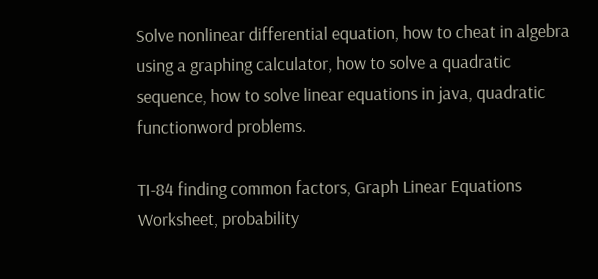Solve nonlinear differential equation, how to cheat in algebra using a graphing calculator, how to solve a quadratic sequence, how to solve linear equations in java, quadratic functionword problems.

TI-84 finding common factors, Graph Linear Equations Worksheet, probability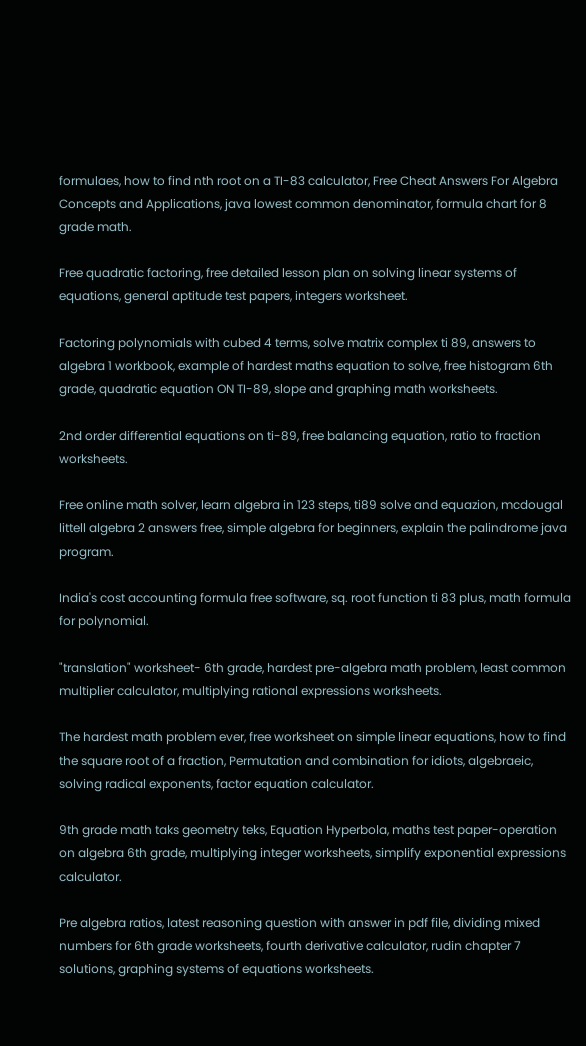formulaes, how to find nth root on a TI-83 calculator, Free Cheat Answers For Algebra Concepts and Applications, java lowest common denominator, formula chart for 8 grade math.

Free quadratic factoring, free detailed lesson plan on solving linear systems of equations, general aptitude test papers, integers worksheet.

Factoring polynomials with cubed 4 terms, solve matrix complex ti 89, answers to algebra 1 workbook, example of hardest maths equation to solve, free histogram 6th grade, quadratic equation ON TI-89, slope and graphing math worksheets.

2nd order differential equations on ti-89, free balancing equation, ratio to fraction worksheets.

Free online math solver, learn algebra in 123 steps, ti89 solve and equazion, mcdougal littell algebra 2 answers free, simple algebra for beginners, explain the palindrome java program.

India's cost accounting formula free software, sq. root function ti 83 plus, math formula for polynomial.

"translation" worksheet- 6th grade, hardest pre-algebra math problem, least common multiplier calculator, multiplying rational expressions worksheets.

The hardest math problem ever, free worksheet on simple linear equations, how to find the square root of a fraction, Permutation and combination for idiots, algebraeic, solving radical exponents, factor equation calculator.

9th grade math taks geometry teks, Equation Hyperbola, maths test paper-operation on algebra 6th grade, multiplying integer worksheets, simplify exponential expressions calculator.

Pre algebra ratios, latest reasoning question with answer in pdf file, dividing mixed numbers for 6th grade worksheets, fourth derivative calculator, rudin chapter 7 solutions, graphing systems of equations worksheets.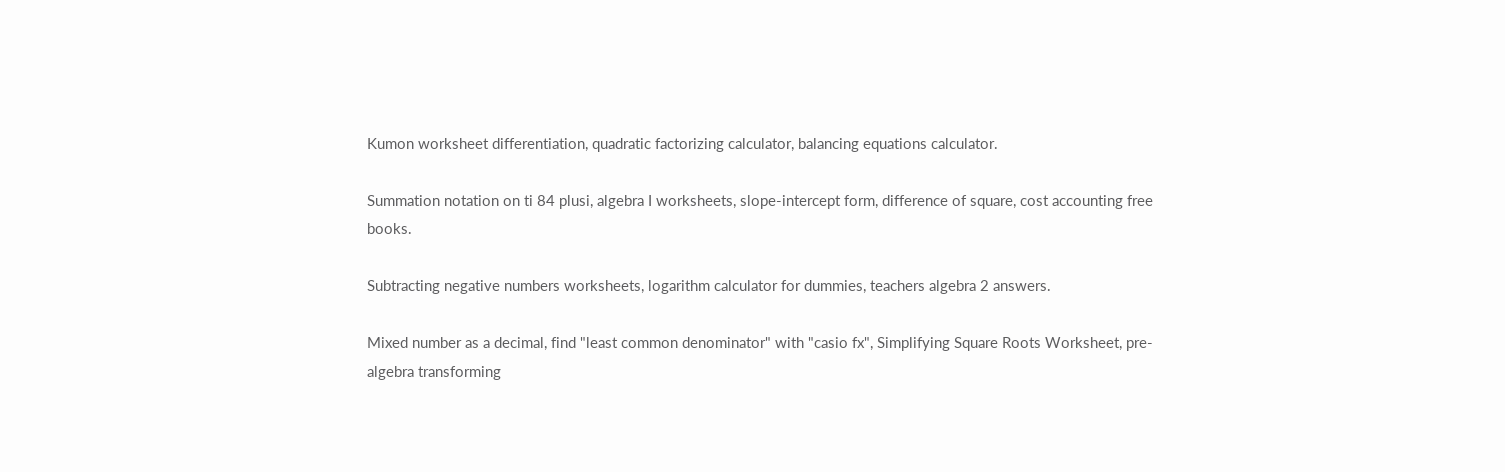Kumon worksheet differentiation, quadratic factorizing calculator, balancing equations calculator.

Summation notation on ti 84 plusi, algebra I worksheets, slope-intercept form, difference of square, cost accounting free books.

Subtracting negative numbers worksheets, logarithm calculator for dummies, teachers algebra 2 answers.

Mixed number as a decimal, find "least common denominator" with "casio fx", Simplifying Square Roots Worksheet, pre-algebra transforming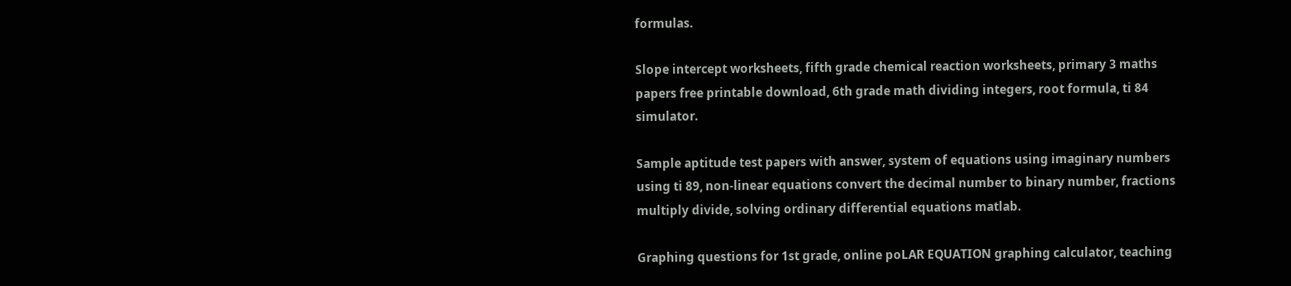formulas.

Slope intercept worksheets, fifth grade chemical reaction worksheets, primary 3 maths papers free printable download, 6th grade math dividing integers, root formula, ti 84 simulator.

Sample aptitude test papers with answer, system of equations using imaginary numbers using ti 89, non-linear equations convert the decimal number to binary number, fractions multiply divide, solving ordinary differential equations matlab.

Graphing questions for 1st grade, online poLAR EQUATION graphing calculator, teaching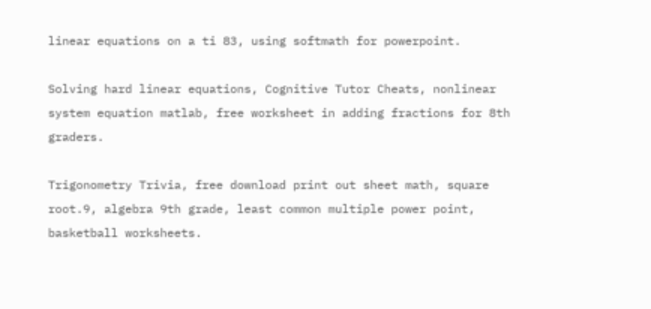linear equations on a ti 83, using softmath for powerpoint.

Solving hard linear equations, Cognitive Tutor Cheats, nonlinear system equation matlab, free worksheet in adding fractions for 8th graders.

Trigonometry Trivia, free download print out sheet math, square root.9, algebra 9th grade, least common multiple power point, basketball worksheets.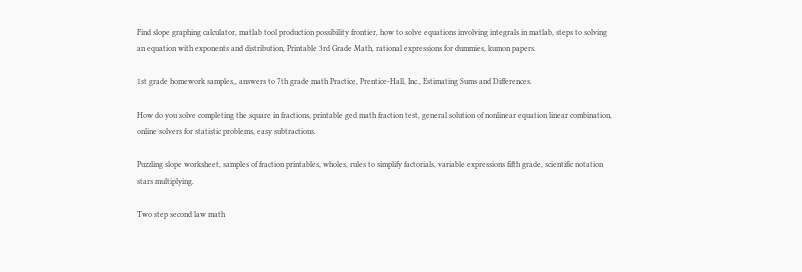Find slope graphing calculator, matlab tool production possibility frontier, how to solve equations involving integrals in matlab, steps to solving an equation with exponents and distribution, Printable 3rd Grade Math, rational expressions for dummies, kumon papers.

1st grade homework samples,, answers to 7th grade math Practice, Prentice-Hall, Inc., Estimating Sums and Differences.

How do you solve completing the square in fractions, printable ged math fraction test, general solution of nonlinear equation linear combination, online solvers for statistic problems, easy subtractions.

Puzzling slope worksheet, samples of fraction printables, wholes, rules to simplify factorials, variable expressions fifth grade, scientific notation stars multiplying.

Two step second law math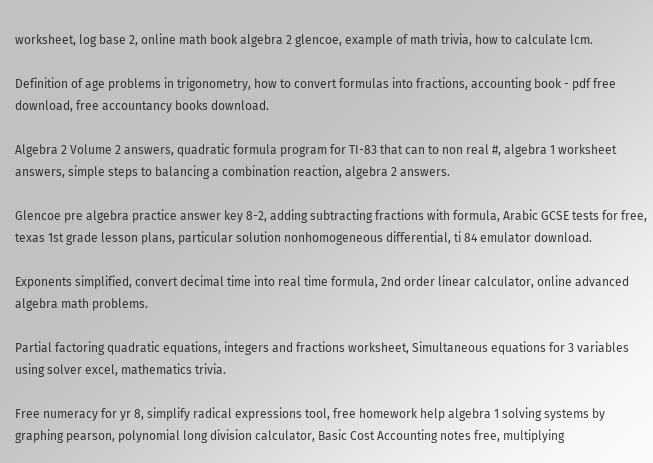worksheet, log base 2, online math book algebra 2 glencoe, example of math trivia, how to calculate lcm.

Definition of age problems in trigonometry, how to convert formulas into fractions, accounting book - pdf free download, free accountancy books download.

Algebra 2 Volume 2 answers, quadratic formula program for TI-83 that can to non real #, algebra 1 worksheet answers, simple steps to balancing a combination reaction, algebra 2 answers.

Glencoe pre algebra practice answer key 8-2, adding subtracting fractions with formula, Arabic GCSE tests for free, texas 1st grade lesson plans, particular solution nonhomogeneous differential, ti 84 emulator download.

Exponents simplified, convert decimal time into real time formula, 2nd order linear calculator, online advanced algebra math problems.

Partial factoring quadratic equations, integers and fractions worksheet, Simultaneous equations for 3 variables using solver excel, mathematics trivia.

Free numeracy for yr 8, simplify radical expressions tool, free homework help algebra 1 solving systems by graphing pearson, polynomial long division calculator, Basic Cost Accounting notes free, multiplying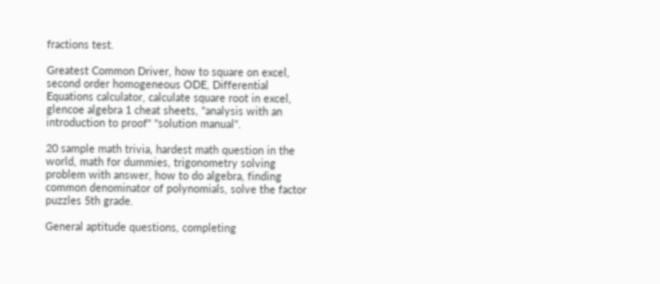fractions test.

Greatest Common Driver, how to square on excel, second order homogeneous ODE, Differential Equations calculator, calculate square root in excel, glencoe algebra 1 cheat sheets, "analysis with an introduction to proof" "solution manual".

20 sample math trivia, hardest math question in the world, math for dummies, trigonometry solving problem with answer, how to do algebra, finding common denominator of polynomials, solve the factor puzzles 5th grade.

General aptitude questions, completing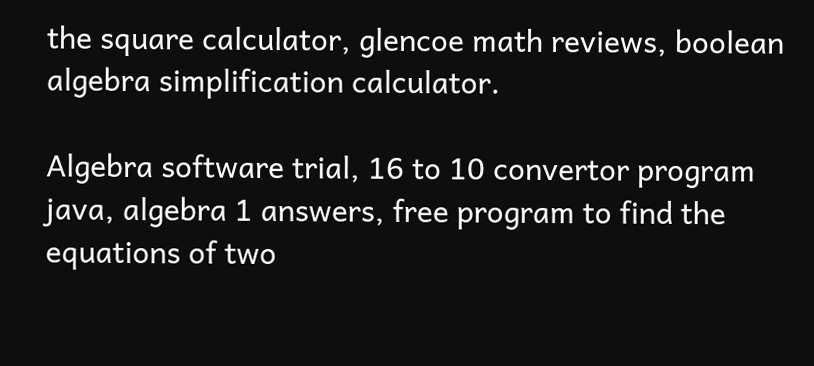the square calculator, glencoe math reviews, boolean algebra simplification calculator.

Algebra software trial, 16 to 10 convertor program java, algebra 1 answers, free program to find the equations of two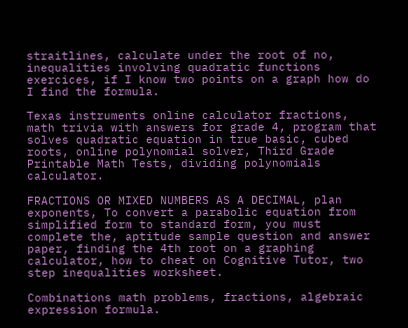straitlines, calculate under the root of no, inequalities involving quadratic functions exercices, if I know two points on a graph how do I find the formula.

Texas instruments online calculator fractions, math trivia with answers for grade 4, program that solves quadratic equation in true basic, cubed roots, online polynomial solver, Third Grade Printable Math Tests, dividing polynomials calculator.

FRACTIONS OR MIXED NUMBERS AS A DECIMAL, plan exponents, To convert a parabolic equation from simplified form to standard form, you must complete the, aptitude sample question and answer paper, finding the 4th root on a graphing calculator, how to cheat on Cognitive Tutor, two step inequalities worksheet.

Combinations math problems, fractions, algebraic expression formula.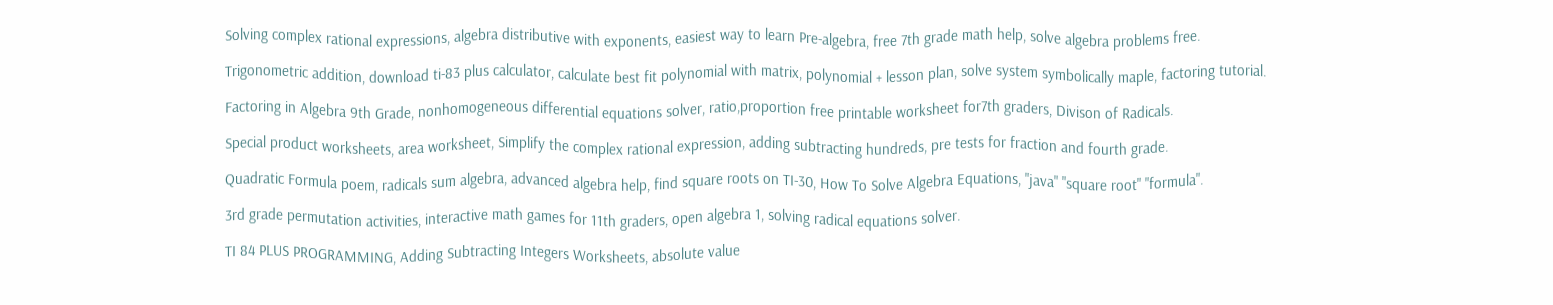Solving complex rational expressions, algebra distributive with exponents, easiest way to learn Pre-algebra, free 7th grade math help, solve algebra problems free.

Trigonometric addition, download ti-83 plus calculator, calculate best fit polynomial with matrix, polynomial + lesson plan, solve system symbolically maple, factoring tutorial.

Factoring in Algebra 9th Grade, nonhomogeneous differential equations solver, ratio,proportion free printable worksheet for7th graders, Divison of Radicals.

Special product worksheets, area worksheet, Simplify the complex rational expression, adding subtracting hundreds, pre tests for fraction and fourth grade.

Quadratic Formula poem, radicals sum algebra, advanced algebra help, find square roots on TI-30, How To Solve Algebra Equations, "java" "square root" "formula".

3rd grade permutation activities, interactive math games for 11th graders, open algebra 1, solving radical equations solver.

TI 84 PLUS PROGRAMMING, Adding Subtracting Integers Worksheets, absolute value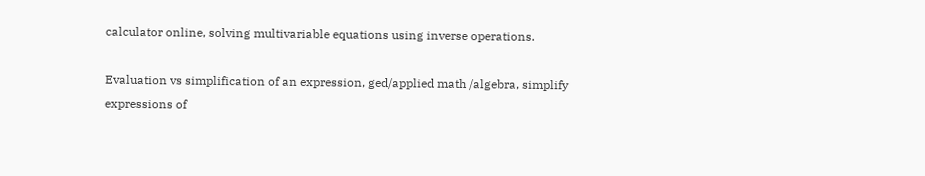calculator online, solving multivariable equations using inverse operations.

Evaluation vs simplification of an expression, ged/applied math /algebra, simplify expressions of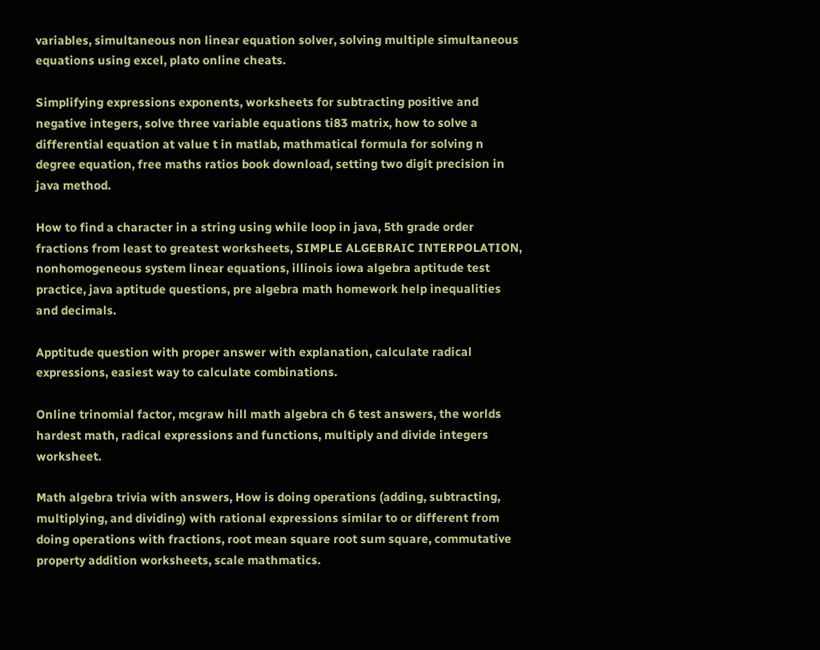variables, simultaneous non linear equation solver, solving multiple simultaneous equations using excel, plato online cheats.

Simplifying expressions exponents, worksheets for subtracting positive and negative integers, solve three variable equations ti83 matrix, how to solve a differential equation at value t in matlab, mathmatical formula for solving n degree equation, free maths ratios book download, setting two digit precision in java method.

How to find a character in a string using while loop in java, 5th grade order fractions from least to greatest worksheets, SIMPLE ALGEBRAIC INTERPOLATION, nonhomogeneous system linear equations, illinois iowa algebra aptitude test practice, java aptitude questions, pre algebra math homework help inequalities and decimals.

Apptitude question with proper answer with explanation, calculate radical expressions, easiest way to calculate combinations.

Online trinomial factor, mcgraw hill math algebra ch 6 test answers, the worlds hardest math, radical expressions and functions, multiply and divide integers worksheet.

Math algebra trivia with answers, How is doing operations (adding, subtracting, multiplying, and dividing) with rational expressions similar to or different from doing operations with fractions, root mean square root sum square, commutative property addition worksheets, scale mathmatics.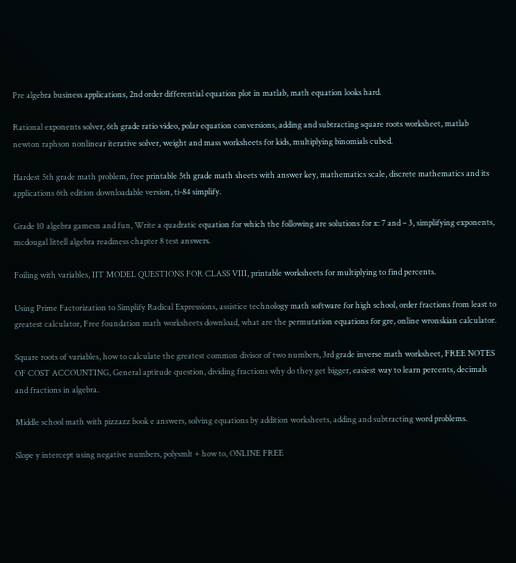Pre algebra business applications, 2nd order differential equation plot in matlab, math equation looks hard.

Rational exponents solver, 6th grade ratio video, polar equation conversions, adding and subtracting square roots worksheet, matlab newton raphson nonlinear iterative solver, weight and mass worksheets for kids, multiplying binomials cubed.

Hardest 5th grade math problem, free printable 5th grade math sheets with answer key, mathematics scale, discrete mathematics and its applications 6th edition downloadable version, ti-84 simplify.

Grade 10 algebra gamesn and fun, Write a quadratic equation for which the following are solutions for x: 7 and – 3, simplifying exponents, mcdougal littell algebra readiness chapter 8 test answers.

Foiling with variables, IIT MODEL QUESTIONS FOR CLASS VIII, printable worksheets for multiplying to find percents.

Using Prime Factorization to Simplify Radical Expressions, assistice technology math software for high school, order fractions from least to greatest calculator, Free foundation math worksheets download, what are the permutation equations for gre, online wronskian calculator.

Square roots of variables, how to calculate the greatest common divisor of two numbers, 3rd grade inverse math worksheet, FREE NOTES OF COST ACCOUNTING, General aptitude question, dividing fractions why do they get bigger, easiest way to learn percents, decimals and fractions in algebra.

Middle school math with pizzazz book e answers, solving equations by addition worksheets, adding and subtracting word problems.

Slope y intercept using negative numbers, polysmlt + how to, ONLINE FREE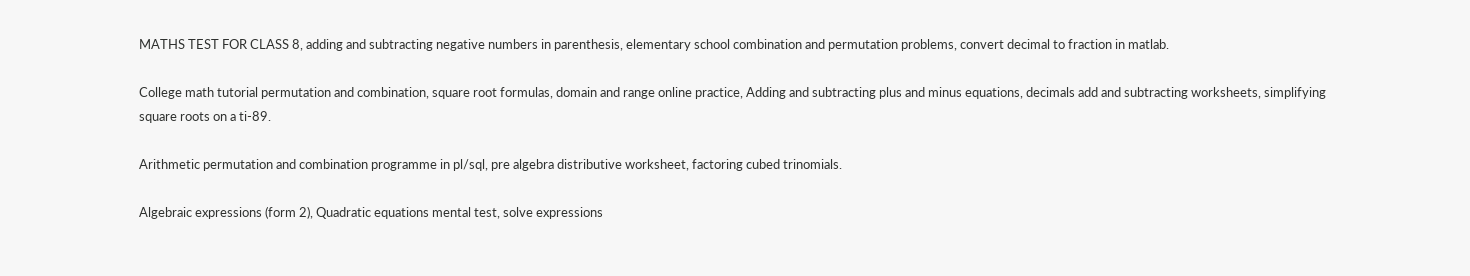MATHS TEST FOR CLASS 8, adding and subtracting negative numbers in parenthesis, elementary school combination and permutation problems, convert decimal to fraction in matlab.

College math tutorial permutation and combination, square root formulas, domain and range online practice, Adding and subtracting plus and minus equations, decimals add and subtracting worksheets, simplifying square roots on a ti-89.

Arithmetic permutation and combination programme in pl/sql, pre algebra distributive worksheet, factoring cubed trinomials.

Algebraic expressions (form 2), Quadratic equations mental test, solve expressions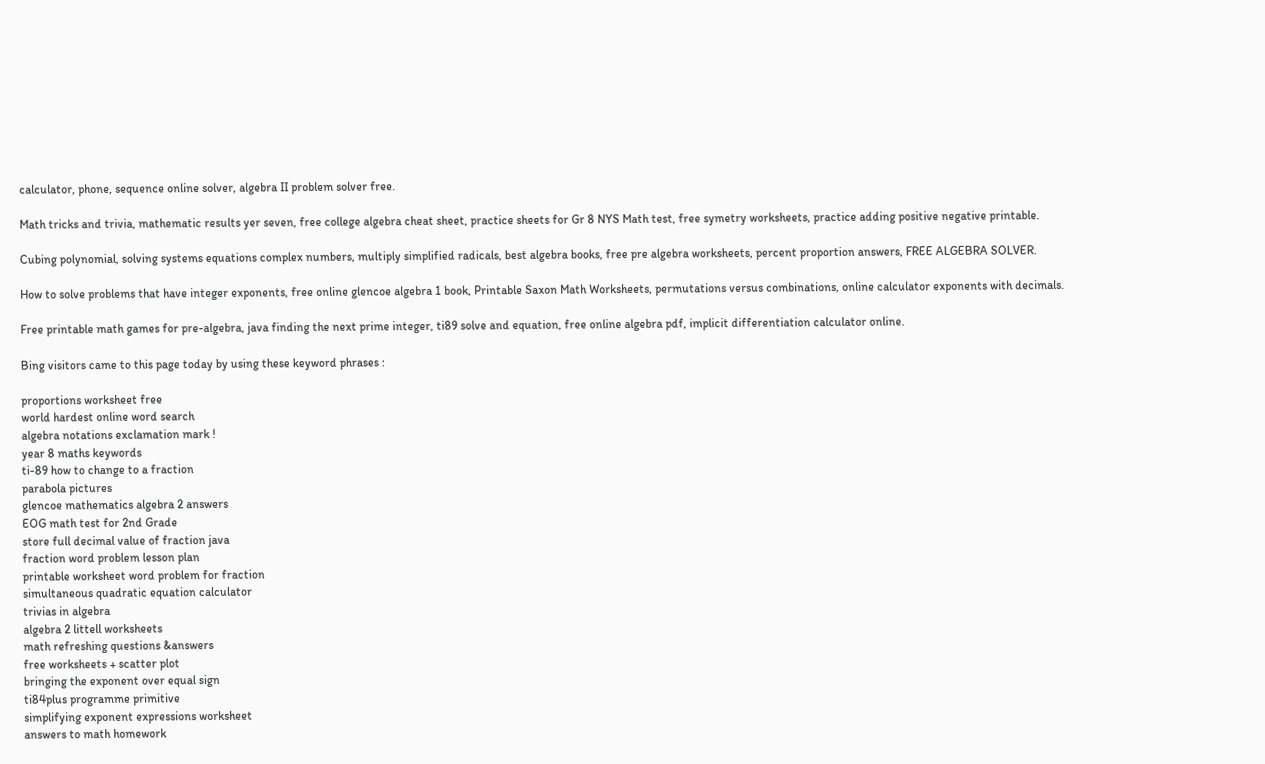calculator, phone, sequence online solver, algebra II problem solver free.

Math tricks and trivia, mathematic results yer seven, free college algebra cheat sheet, practice sheets for Gr 8 NYS Math test, free symetry worksheets, practice adding positive negative printable.

Cubing polynomial, solving systems equations complex numbers, multiply simplified radicals, best algebra books, free pre algebra worksheets, percent proportion answers, FREE ALGEBRA SOLVER.

How to solve problems that have integer exponents, free online glencoe algebra 1 book, Printable Saxon Math Worksheets, permutations versus combinations, online calculator exponents with decimals.

Free printable math games for pre-algebra, java finding the next prime integer, ti89 solve and equation, free online algebra pdf, implicit differentiation calculator online.

Bing visitors came to this page today by using these keyword phrases :

proportions worksheet free
world hardest online word search
algebra notations exclamation mark !
year 8 maths keywords
ti-89 how to change to a fraction
parabola pictures
glencoe mathematics algebra 2 answers
EOG math test for 2nd Grade
store full decimal value of fraction java
fraction word problem lesson plan
printable worksheet word problem for fraction
simultaneous quadratic equation calculator
trivias in algebra
algebra 2 littell worksheets
math refreshing questions &answers
free worksheets + scatter plot
bringing the exponent over equal sign
ti84plus programme primitive
simplifying exponent expressions worksheet
answers to math homework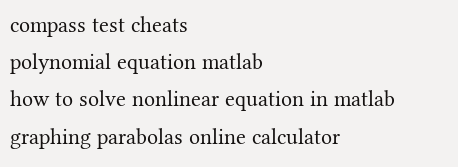compass test cheats
polynomial equation matlab
how to solve nonlinear equation in matlab
graphing parabolas online calculator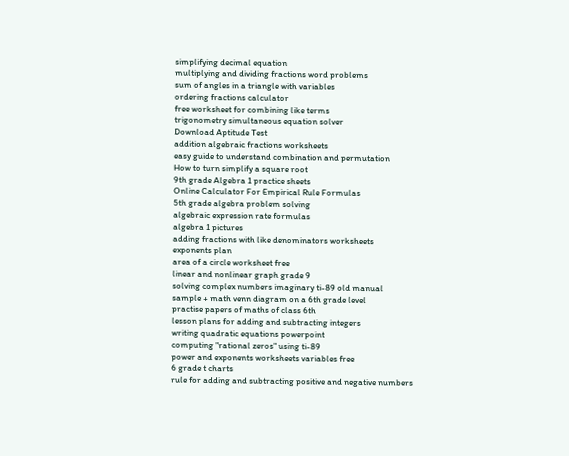simplifying decimal equation
multiplying and dividing fractions word problems
sum of angles in a triangle with variables
ordering fractions calculator
free worksheet for combining like terms
trigonometry simultaneous equation solver
Download Aptitude Test
addition algebraic fractions worksheets
easy guide to understand combination and permutation
How to turn simplify a square root
9th grade Algebra 1 practice sheets
Online Calculator For Empirical Rule Formulas
5th grade algebra problem solving
algebraic expression rate formulas
algebra 1 pictures
adding fractions with like denominators worksheets
exponents plan
area of a circle worksheet free
linear and nonlinear graph grade 9
solving complex numbers imaginary ti-89 old manual
sample + math venn diagram on a 6th grade level
practise papers of maths of class 6th
lesson plans for adding and subtracting integers
writing quadratic equations powerpoint
computing "rational zeros" using ti-89
power and exponents worksheets variables free
6 grade t charts
rule for adding and subtracting positive and negative numbers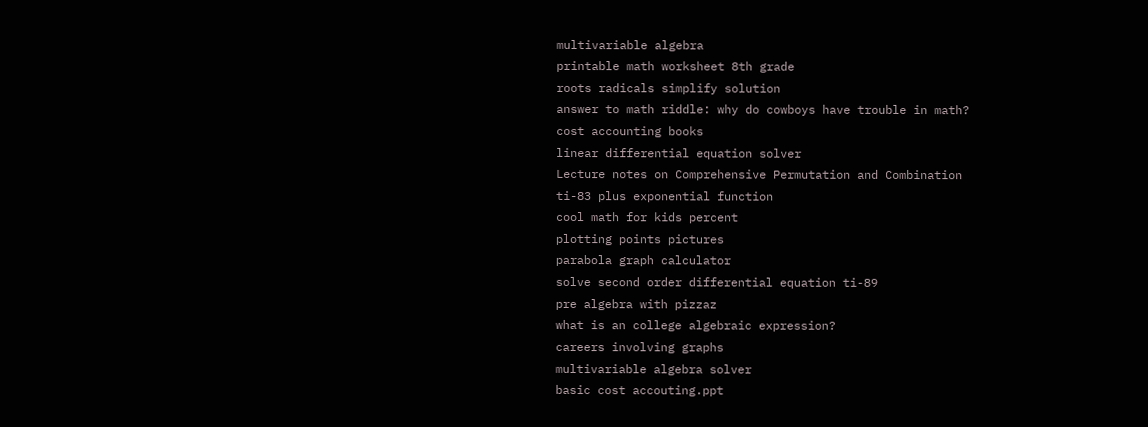multivariable algebra
printable math worksheet 8th grade
roots radicals simplify solution
answer to math riddle: why do cowboys have trouble in math?
cost accounting books
linear differential equation solver
Lecture notes on Comprehensive Permutation and Combination
ti-83 plus exponential function
cool math for kids percent
plotting points pictures
parabola graph calculator
solve second order differential equation ti-89
pre algebra with pizzaz
what is an college algebraic expression?
careers involving graphs
multivariable algebra solver
basic cost accouting.ppt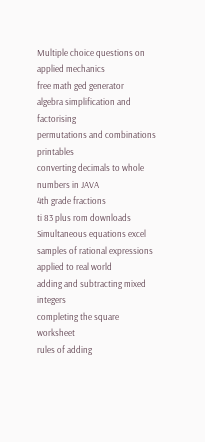Multiple choice questions on applied mechanics
free math ged generator
algebra simplification and factorising
permutations and combinations printables
converting decimals to whole numbers in JAVA
4th grade fractions
ti 83 plus rom downloads
Simultaneous equations excel
samples of rational expressions applied to real world
adding and subtracting mixed integers
completing the square worksheet
rules of adding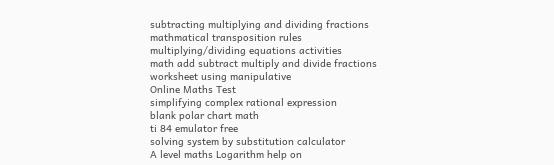subtracting multiplying and dividing fractions
mathmatical transposition rules
multiplying/dividing equations activities
math add subtract multiply and divide fractions
worksheet using manipulative
Online Maths Test
simplifying complex rational expression
blank polar chart math
ti 84 emulator free
solving system by substitution calculator
A level maths Logarithm help on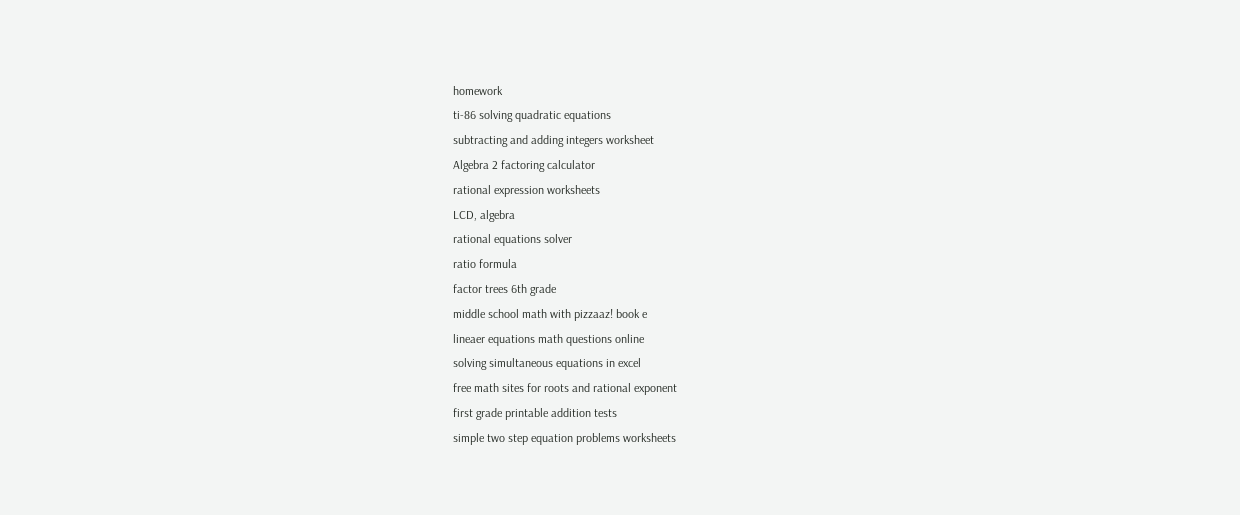homework
ti-86 solving quadratic equations
subtracting and adding integers worksheet
Algebra 2 factoring calculator
rational expression worksheets
LCD, algebra
rational equations solver
ratio formula
factor trees 6th grade
middle school math with pizzaaz! book e
lineaer equations math questions online
solving simultaneous equations in excel
free math sites for roots and rational exponent
first grade printable addition tests
simple two step equation problems worksheets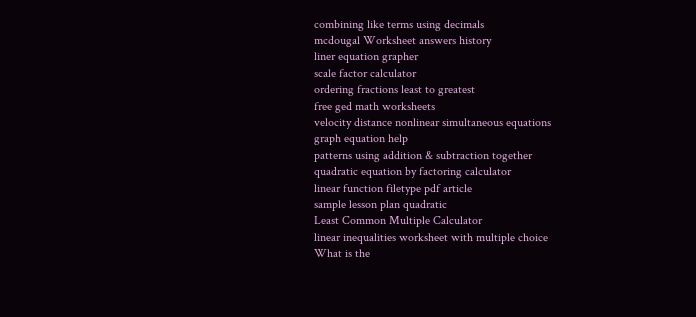combining like terms using decimals
mcdougal Worksheet answers history
liner equation grapher
scale factor calculator
ordering fractions least to greatest
free ged math worksheets
velocity distance nonlinear simultaneous equations
graph equation help
patterns using addition & subtraction together
quadratic equation by factoring calculator
linear function filetype pdf article
sample lesson plan quadratic
Least Common Multiple Calculator
linear inequalities worksheet with multiple choice
What is the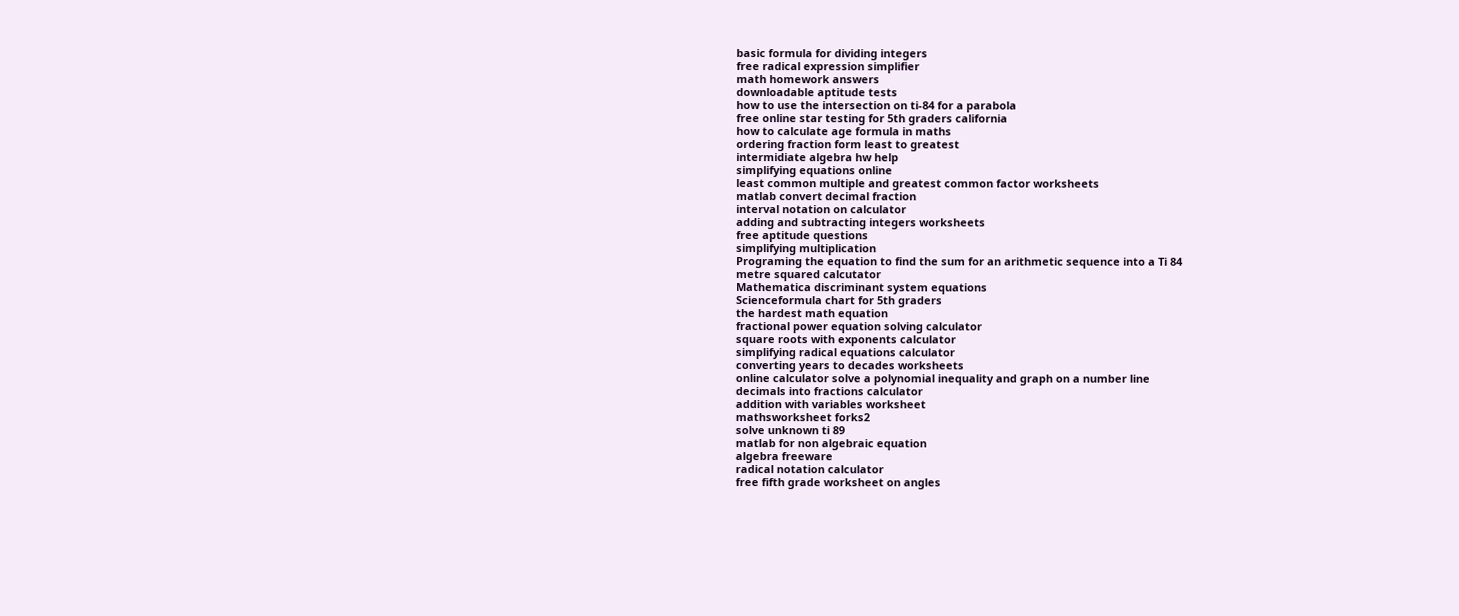basic formula for dividing integers
free radical expression simplifier
math homework answers
downloadable aptitude tests
how to use the intersection on ti-84 for a parabola
free online star testing for 5th graders california
how to calculate age formula in maths
ordering fraction form least to greatest
intermidiate algebra hw help
simplifying equations online
least common multiple and greatest common factor worksheets
matlab convert decimal fraction
interval notation on calculator
adding and subtracting integers worksheets
free aptitude questions
simplifying multiplication
Programing the equation to find the sum for an arithmetic sequence into a Ti 84
metre squared calcutator
Mathematica discriminant system equations
Scienceformula chart for 5th graders
the hardest math equation
fractional power equation solving calculator
square roots with exponents calculator
simplifying radical equations calculator
converting years to decades worksheets
online calculator solve a polynomial inequality and graph on a number line
decimals into fractions calculator
addition with variables worksheet
mathsworksheet forks2
solve unknown ti 89
matlab for non algebraic equation
algebra freeware
radical notation calculator
free fifth grade worksheet on angles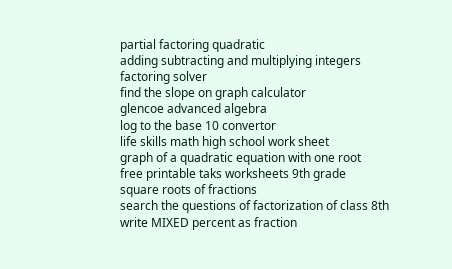partial factoring quadratic
adding subtracting and multiplying integers
factoring solver
find the slope on graph calculator
glencoe advanced algebra
log to the base 10 convertor
life skills math high school work sheet
graph of a quadratic equation with one root
free printable taks worksheets 9th grade
square roots of fractions
search the questions of factorization of class 8th
write MIXED percent as fraction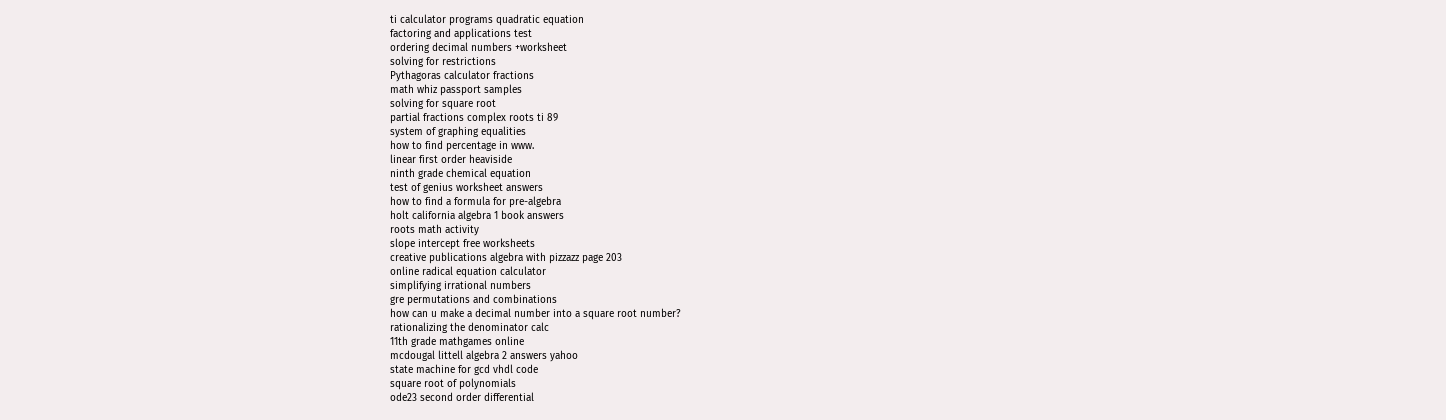ti calculator programs quadratic equation
factoring and applications test
ordering decimal numbers +worksheet
solving for restrictions
Pythagoras calculator fractions
math whiz passport samples
solving for square root
partial fractions complex roots ti 89
system of graphing equalities
how to find percentage in www.
linear first order heaviside
ninth grade chemical equation
test of genius worksheet answers
how to find a formula for pre-algebra
holt california algebra 1 book answers
roots math activity
slope intercept free worksheets
creative publications algebra with pizzazz page 203
online radical equation calculator
simplifying irrational numbers
gre permutations and combinations
how can u make a decimal number into a square root number?
rationalizing the denominator calc
11th grade mathgames online
mcdougal littell algebra 2 answers yahoo
state machine for gcd vhdl code
square root of polynomials
ode23 second order differential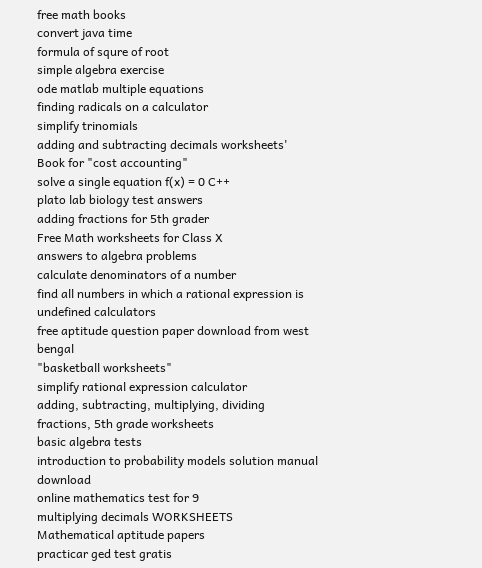free math books
convert java time
formula of squre of root
simple algebra exercise
ode matlab multiple equations
finding radicals on a calculator
simplify trinomials
adding and subtracting decimals worksheets'
Book for "cost accounting"
solve a single equation f(x) = 0 C++
plato lab biology test answers
adding fractions for 5th grader
Free Math worksheets for Class X
answers to algebra problems
calculate denominators of a number
find all numbers in which a rational expression is undefined calculators
free aptitude question paper download from west bengal
"basketball worksheets"
simplify rational expression calculator
adding, subtracting, multiplying, dividing fractions, 5th grade worksheets
basic algebra tests
introduction to probability models solution manual download
online mathematics test for 9
multiplying decimals WORKSHEETS
Mathematical aptitude papers
practicar ged test gratis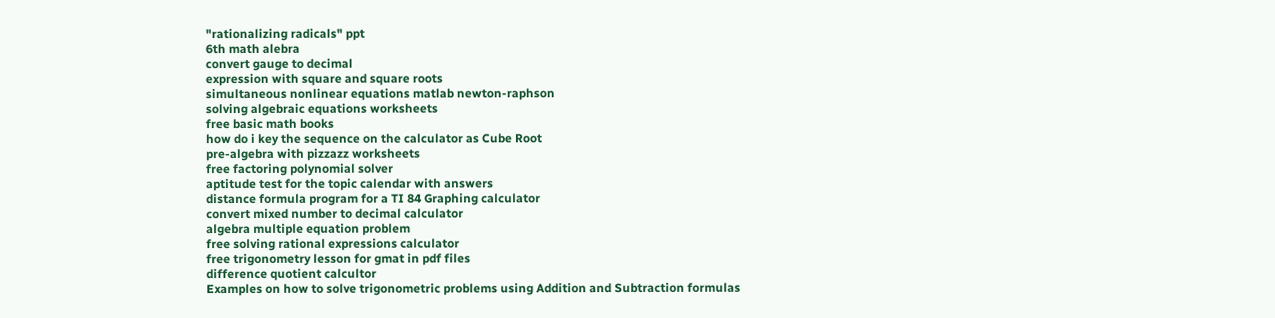"rationalizing radicals" ppt
6th math alebra
convert gauge to decimal
expression with square and square roots
simultaneous nonlinear equations matlab newton-raphson
solving algebraic equations worksheets
free basic math books
how do i key the sequence on the calculator as Cube Root
pre-algebra with pizzazz worksheets
free factoring polynomial solver
aptitude test for the topic calendar with answers
distance formula program for a TI 84 Graphing calculator
convert mixed number to decimal calculator
algebra multiple equation problem
free solving rational expressions calculator
free trigonometry lesson for gmat in pdf files
difference quotient calcultor
Examples on how to solve trigonometric problems using Addition and Subtraction formulas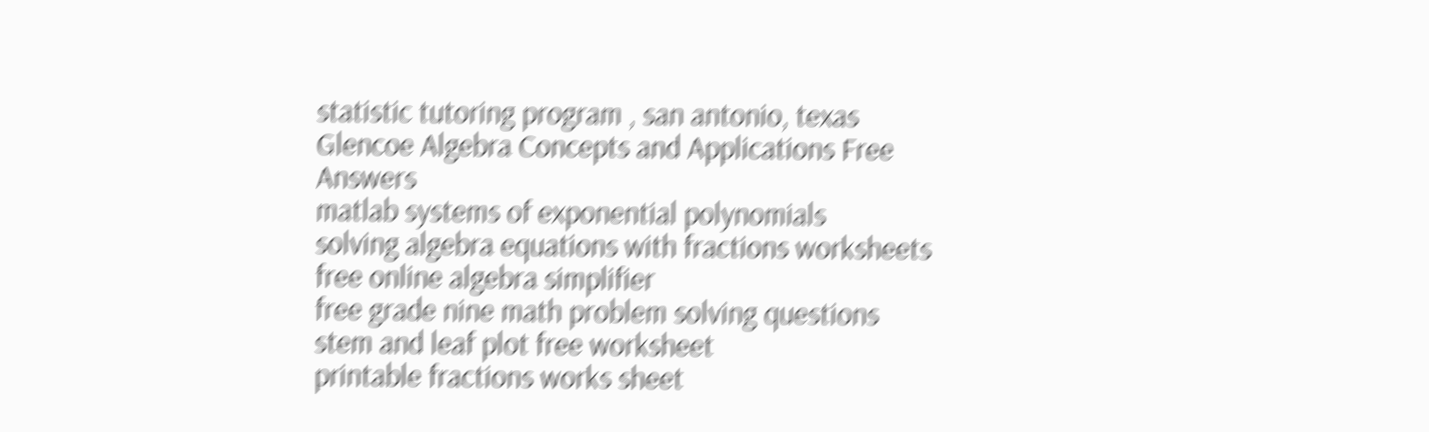statistic tutoring program , san antonio, texas
Glencoe Algebra Concepts and Applications Free Answers
matlab systems of exponential polynomials
solving algebra equations with fractions worksheets
free online algebra simplifier
free grade nine math problem solving questions
stem and leaf plot free worksheet
printable fractions works sheet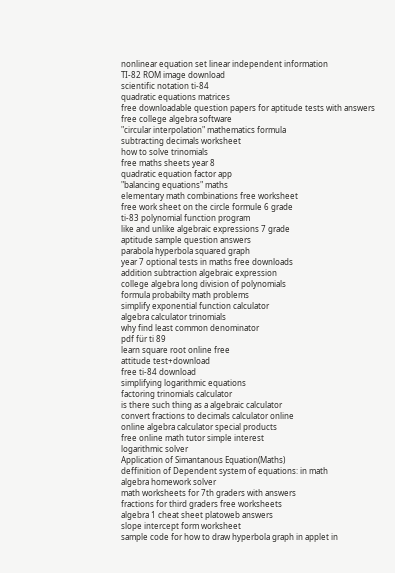nonlinear equation set linear independent information
TI-82 ROM image download
scientific notation ti-84
quadratic equations matrices
free downloadable question papers for aptitude tests with answers
free college algebra software
"circular interpolation" mathematics formula
subtracting decimals worksheet
how to solve trinomials
free maths sheets year 8
quadratic equation factor app
"balancing equations" maths
elementary math combinations free worksheet
free work sheet on the circle formule 6 grade
ti-83 polynomial function program
like and unlike algebraic expressions 7 grade
aptitude sample question answers
parabola hyperbola squared graph
year 7 optional tests in maths free downloads
addition subtraction algebraic expression
college algebra long division of polynomials
formula probabilty math problems
simplify exponential function calculator
algebra calculator trinomials
why find least common denominator
pdf für ti 89
learn square root online free
attitude test+download
free ti-84 download
simplifying logarithmic equations
factoring trinomials calculator
is there such thing as a algebraic calculator
convert fractions to decimals calculator online
online algebra calculator special products
free online math tutor simple interest
logarithmic solver
Application of Simantanous Equation(Maths)
deffinition of Dependent system of equations: in math
algebra homework solver
math worksheets for 7th graders with answers
fractions for third graders free worksheets
algebra 1 cheat sheet platoweb answers
slope intercept form worksheet
sample code for how to draw hyperbola graph in applet in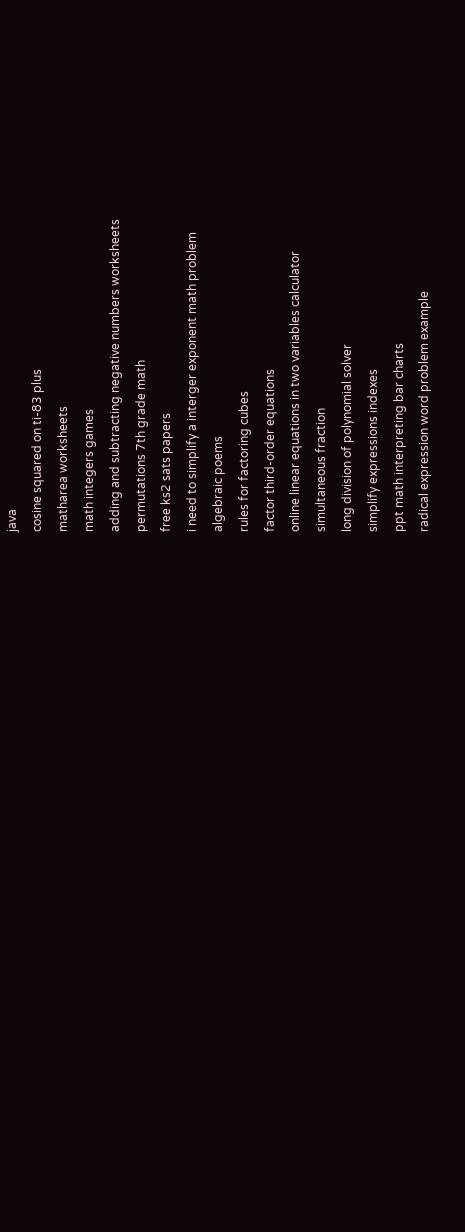java
cosine squared on ti-83 plus
matharea worksheets
math integers games
adding and subtracting negative numbers worksheets
permutations 7th grade math
free ks2 sats papers
i need to simplify a interger exponent math problem
algebraic poems
rules for factoring cubes
factor third-order equations
online linear equations in two variables calculator
simultaneous fraction
long division of polynomial solver
simplify expressions indexes
ppt math interpreting bar charts
radical expression word problem example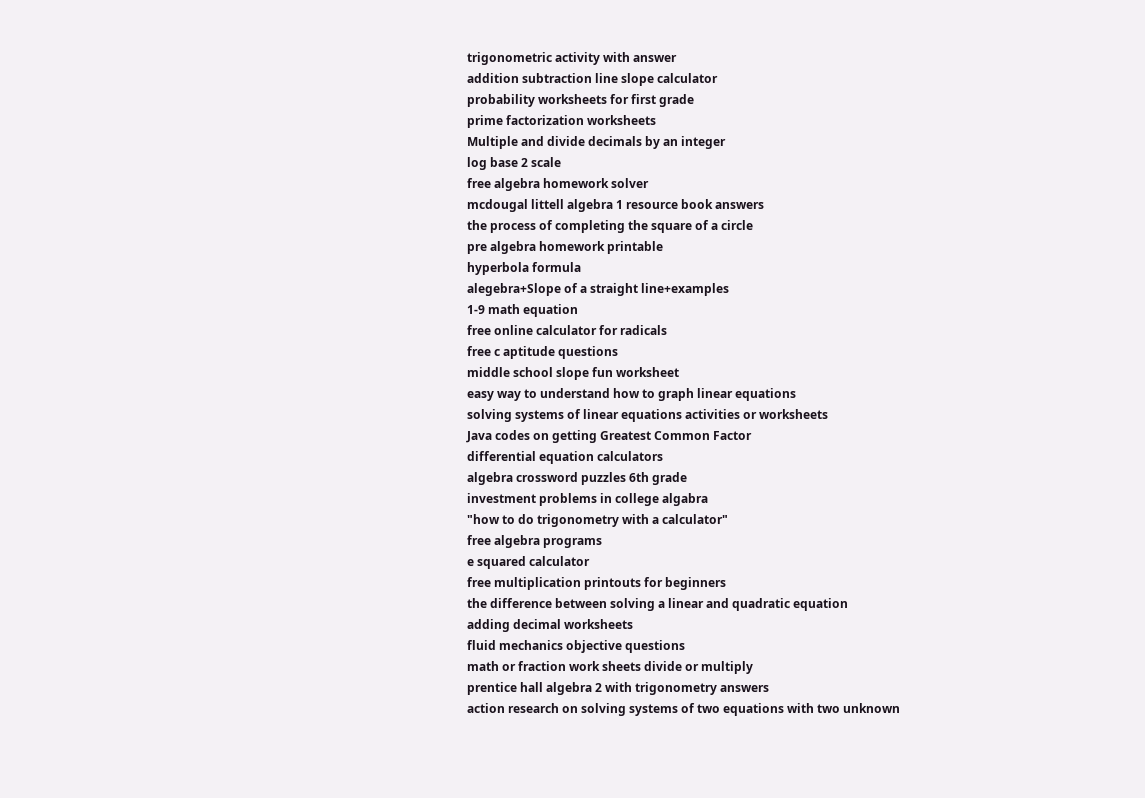trigonometric activity with answer
addition subtraction line slope calculator
probability worksheets for first grade
prime factorization worksheets
Multiple and divide decimals by an integer
log base 2 scale
free algebra homework solver
mcdougal littell algebra 1 resource book answers
the process of completing the square of a circle
pre algebra homework printable
hyperbola formula
alegebra+Slope of a straight line+examples
1-9 math equation
free online calculator for radicals
free c aptitude questions
middle school slope fun worksheet
easy way to understand how to graph linear equations
solving systems of linear equations activities or worksheets
Java codes on getting Greatest Common Factor
differential equation calculators
algebra crossword puzzles 6th grade
investment problems in college algabra
"how to do trigonometry with a calculator"
free algebra programs
e squared calculator
free multiplication printouts for beginners
the difference between solving a linear and quadratic equation
adding decimal worksheets
fluid mechanics objective questions
math or fraction work sheets divide or multiply
prentice hall algebra 2 with trigonometry answers
action research on solving systems of two equations with two unknown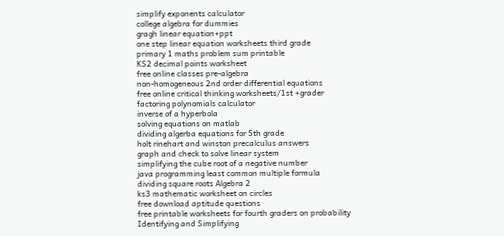simplify exponents calculator
college algebra for dummies
gragh linear equation+ppt
one step linear equation worksheets third grade
primary 1 maths problem sum printable
KS2 decimal points worksheet
free online classes pre-algebra
non-homogeneous 2nd order differential equations
free online critical thinking worksheets/1st +grader
factoring polynomials calculator
inverse of a hyperbola
solving equations on matlab
dividing algerba equations for 5th grade
holt rinehart and winston precalculus answers
graph and check to solve linear system
simplifying the cube root of a negative number
java programming least common multiple formula
dividing square roots Algebra 2
ks3 mathematic worksheet on circles
free download aptitude questions
free printable worksheets for fourth graders on probability
Identifying and Simplifying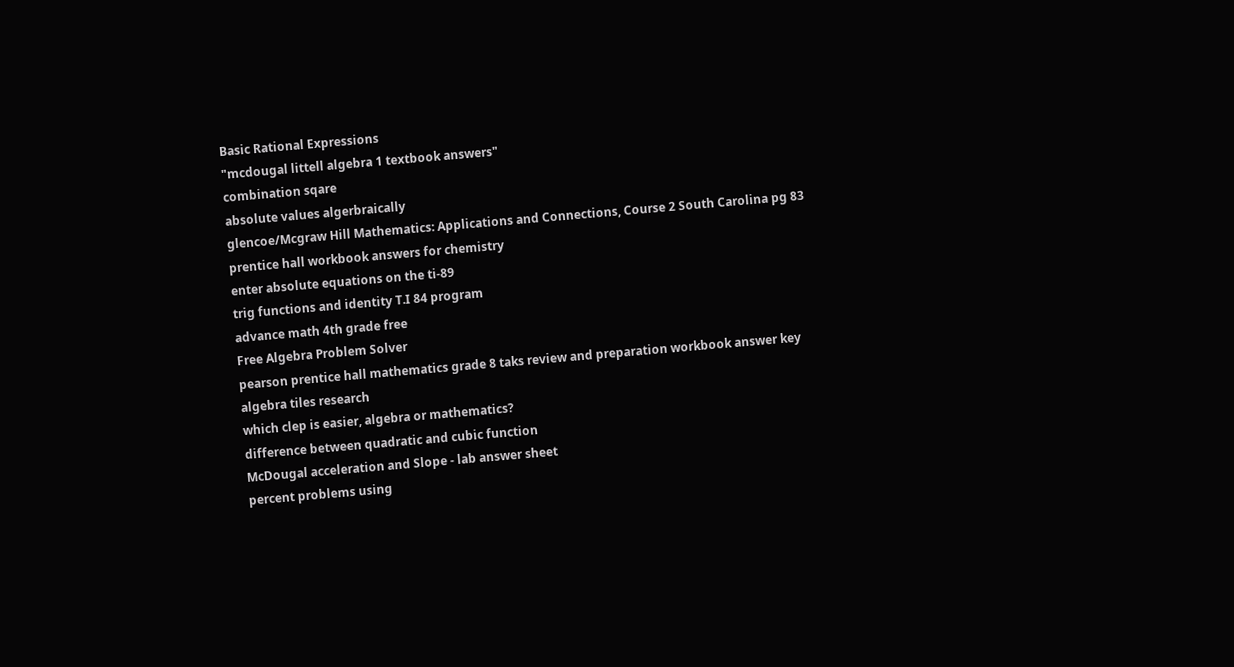Basic Rational Expressions
"mcdougal littell algebra 1 textbook answers"
combination sqare
absolute values algerbraically
glencoe/Mcgraw Hill Mathematics: Applications and Connections, Course 2 South Carolina pg 83
prentice hall workbook answers for chemistry
enter absolute equations on the ti-89
trig functions and identity T.I 84 program
advance math 4th grade free
Free Algebra Problem Solver
pearson prentice hall mathematics grade 8 taks review and preparation workbook answer key
algebra tiles research
which clep is easier, algebra or mathematics?
difference between quadratic and cubic function
McDougal acceleration and Slope - lab answer sheet
percent problems using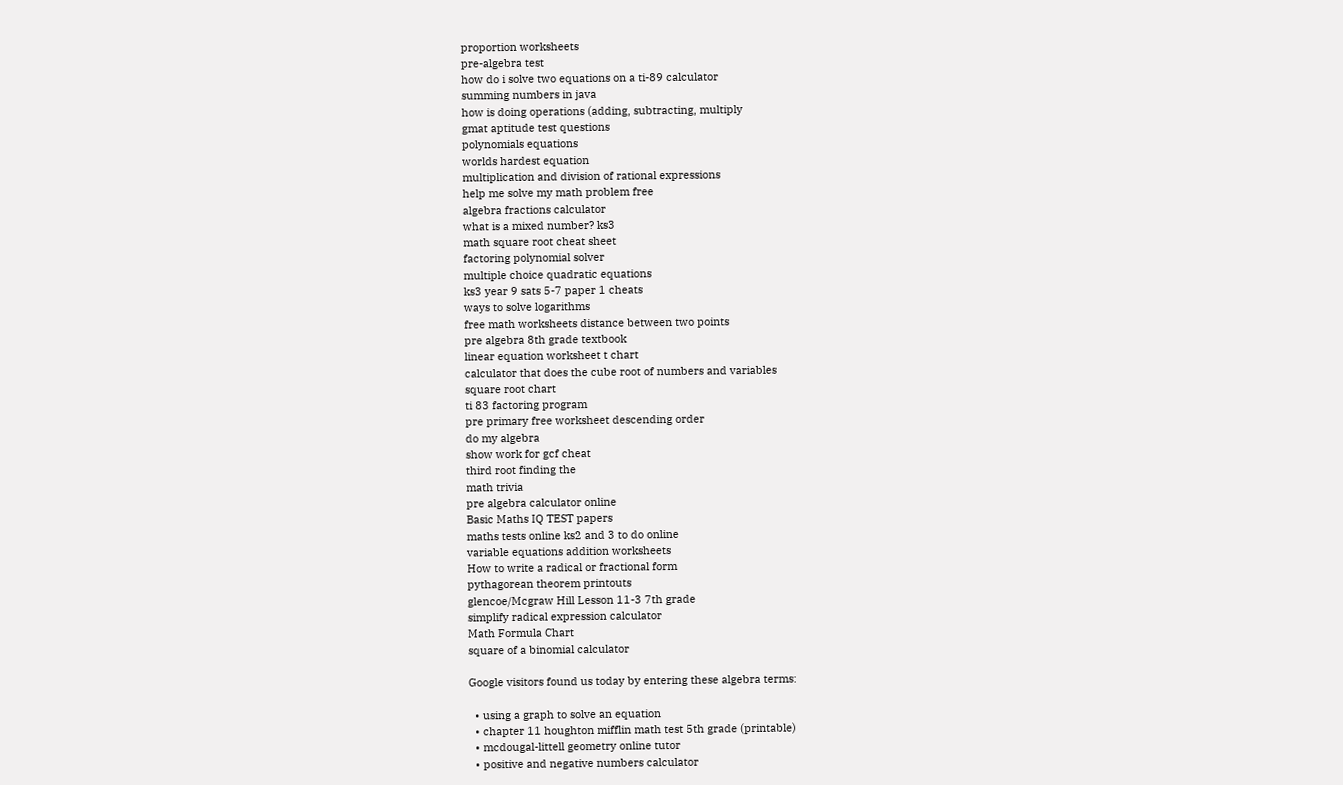proportion worksheets
pre-algebra test
how do i solve two equations on a ti-89 calculator
summing numbers in java
how is doing operations (adding, subtracting, multiply
gmat aptitude test questions
polynomials equations
worlds hardest equation
multiplication and division of rational expressions
help me solve my math problem free
algebra fractions calculator
what is a mixed number? ks3
math square root cheat sheet
factoring polynomial solver
multiple choice quadratic equations
ks3 year 9 sats 5-7 paper 1 cheats
ways to solve logarithms
free math worksheets distance between two points
pre algebra 8th grade textbook
linear equation worksheet t chart
calculator that does the cube root of numbers and variables
square root chart
ti 83 factoring program
pre primary free worksheet descending order
do my algebra
show work for gcf cheat
third root finding the
math trivia
pre algebra calculator online
Basic Maths IQ TEST papers
maths tests online ks2 and 3 to do online
variable equations addition worksheets
How to write a radical or fractional form
pythagorean theorem printouts
glencoe/Mcgraw Hill Lesson 11-3 7th grade
simplify radical expression calculator
Math Formula Chart
square of a binomial calculator

Google visitors found us today by entering these algebra terms:

  • using a graph to solve an equation
  • chapter 11 houghton mifflin math test 5th grade (printable)
  • mcdougal-littell geometry online tutor
  • positive and negative numbers calculator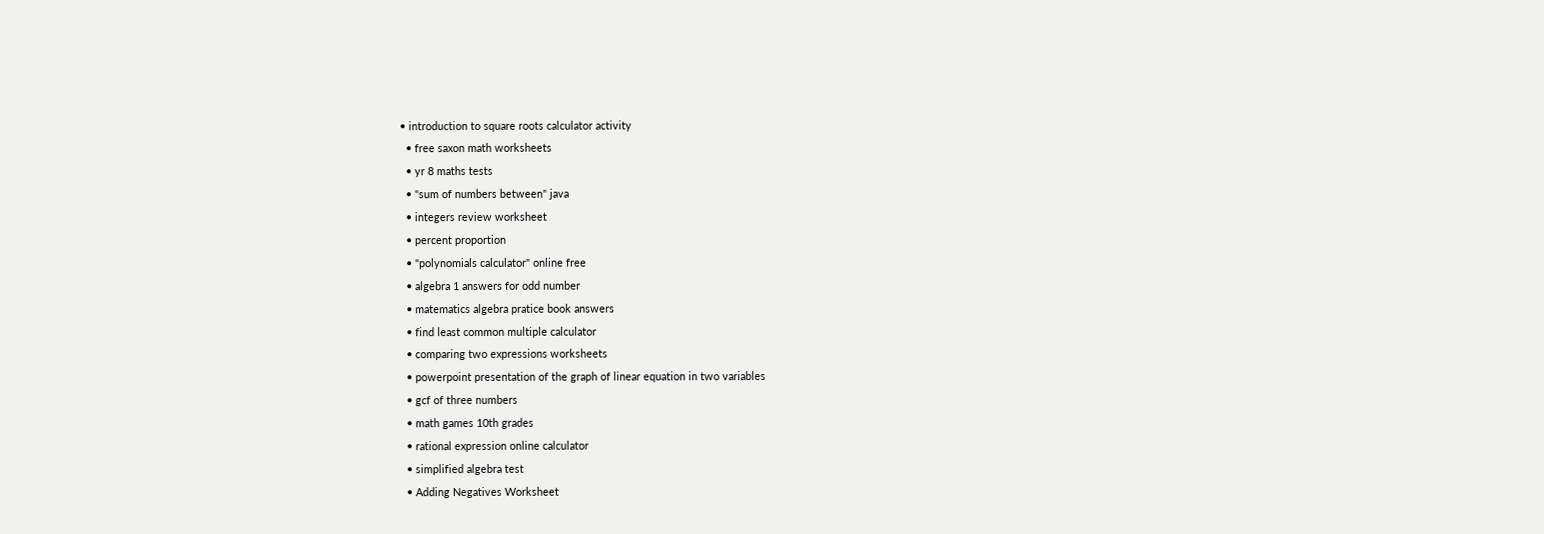• introduction to square roots calculator activity
  • free saxon math worksheets
  • yr 8 maths tests
  • "sum of numbers between" java
  • integers review worksheet
  • percent proportion
  • "polynomials calculator" online free
  • algebra 1 answers for odd number
  • matematics algebra pratice book answers
  • find least common multiple calculator
  • comparing two expressions worksheets
  • powerpoint presentation of the graph of linear equation in two variables
  • gcf of three numbers
  • math games 10th grades
  • rational expression online calculator
  • simplified algebra test
  • Adding Negatives Worksheet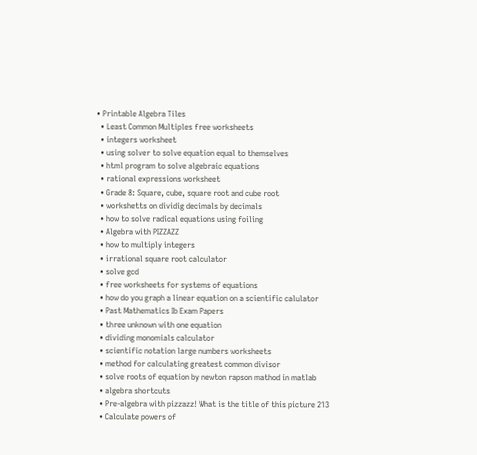• Printable Algebra Tiles
  • Least Common Multiples free worksheets
  • integers worksheet
  • using solver to solve equation equal to themselves
  • html program to solve algebraic equations
  • rational expressions worksheet
  • Grade 8: Square, cube, square root and cube root
  • workshetts on dividig decimals by decimals
  • how to solve radical equations using foiling
  • Algebra with PIZZAZZ
  • how to multiply integers
  • irrational square root calculator
  • solve gcd
  • free worksheets for systems of equations
  • how do you graph a linear equation on a scientific calulator
  • Past Mathematics Ib Exam Papers
  • three unknown with one equation
  • dividing monomials calculator
  • scientific notation large numbers worksheets
  • method for calculating greatest common divisor
  • solve roots of equation by newton rapson mathod in matlab
  • algebra shortcuts
  • Pre-algebra with pizzazz! What is the title of this picture 213
  • Calculate powers of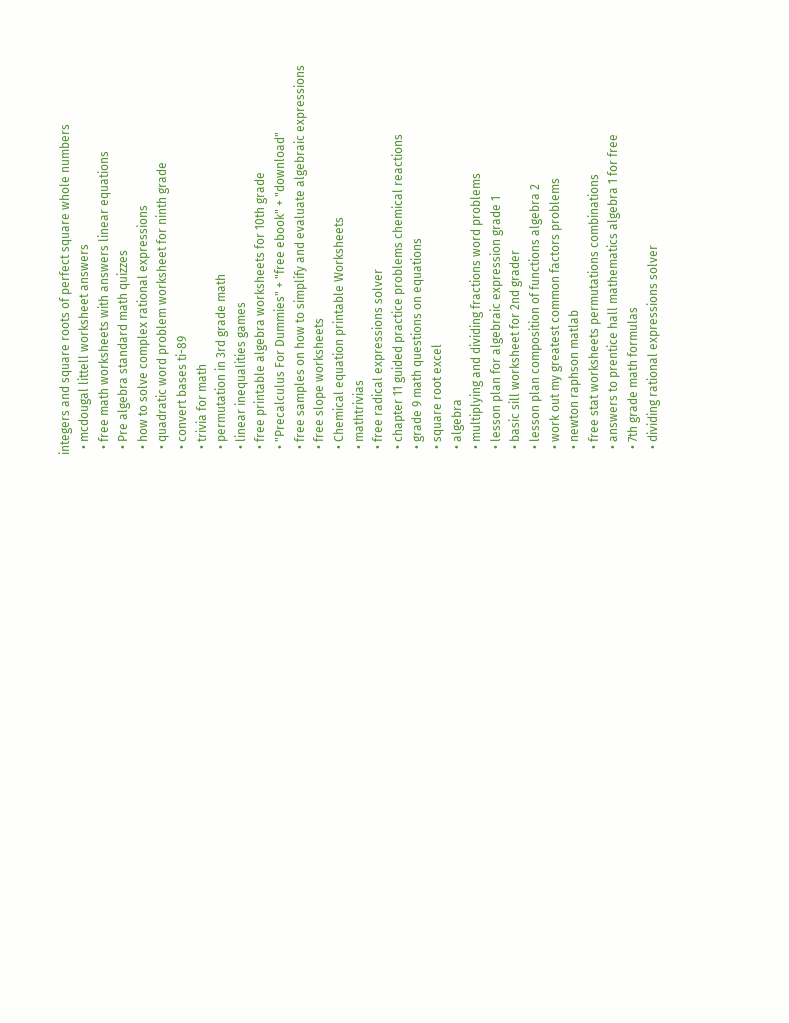integers and square roots of perfect square whole numbers
  • mcdougal littell worksheet answers
  • free math worksheets with answers linear equations
  • Pre algebra standard math quizzes
  • how to solve complex rational expressions
  • quadratic word problem worksheet for ninth grade
  • convert bases ti-89
  • trivia for math
  • permutation in 3rd grade math
  • linear inequalities games
  • free printable algebra worksheets for 10th grade
  • "Precalculus For Dummies" + "free ebook" + "download"
  • free samples on how to simplify and evaluate algebraic expressions
  • free slope worksheets
  • Chemical equation printable Worksheets
  • mathtrivias
  • free radical expressions solver
  • chapter 11 guided practice problems chemical reactions
  • grade 9 math questions on equations
  • square root excel
  • algebra
  • multiplying and dividing fractions word problems
  • lesson plan for algebraic expression grade 1
  • basic sill worksheet for 2nd grader
  • lesson plan composition of functions algebra 2
  • work out my greatest common factors problems
  • newton raphson matlab
  • free stat worksheets permutations combinations
  • answers to prentice hall mathematics algebra 1 for free
  • 7th grade math formulas
  • dividing rational expressions solver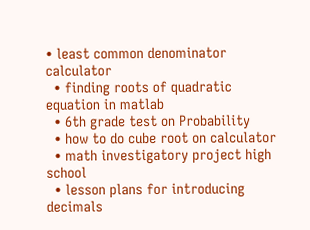• least common denominator calculator
  • finding roots of quadratic equation in matlab
  • 6th grade test on Probability
  • how to do cube root on calculator
  • math investigatory project high school
  • lesson plans for introducing decimals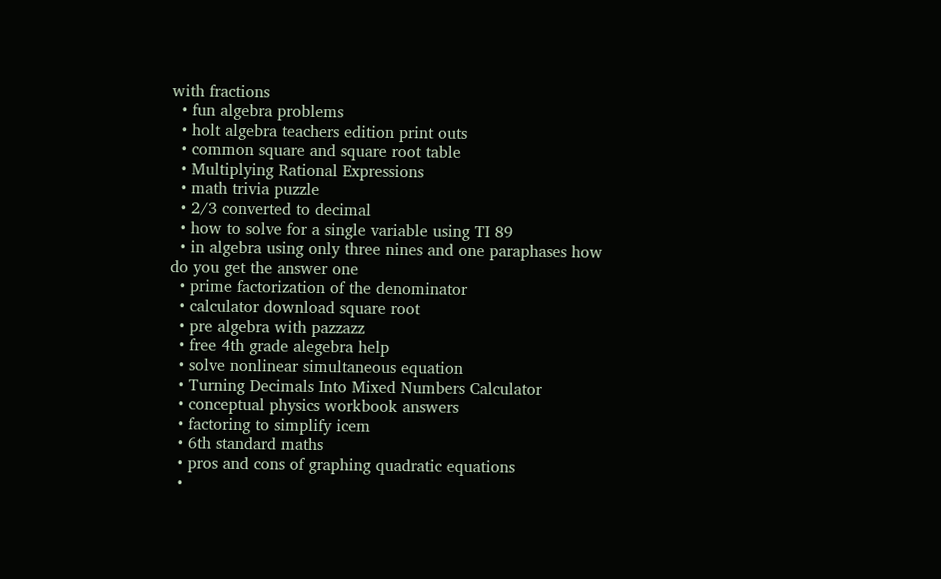with fractions
  • fun algebra problems
  • holt algebra teachers edition print outs
  • common square and square root table
  • Multiplying Rational Expressions
  • math trivia puzzle
  • 2/3 converted to decimal
  • how to solve for a single variable using TI 89
  • in algebra using only three nines and one paraphases how do you get the answer one
  • prime factorization of the denominator
  • calculator download square root
  • pre algebra with pazzazz
  • free 4th grade alegebra help
  • solve nonlinear simultaneous equation
  • Turning Decimals Into Mixed Numbers Calculator
  • conceptual physics workbook answers
  • factoring to simplify icem
  • 6th standard maths
  • pros and cons of graphing quadratic equations
  •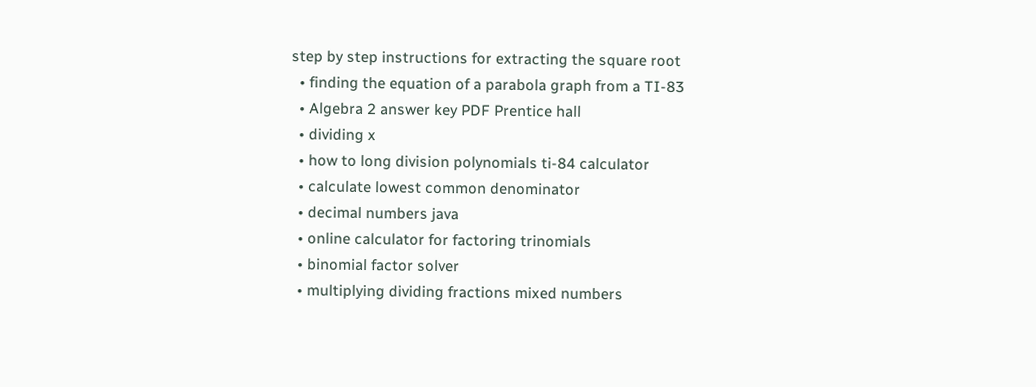step by step instructions for extracting the square root
  • finding the equation of a parabola graph from a TI-83
  • Algebra 2 answer key PDF Prentice hall
  • dividing x
  • how to long division polynomials ti-84 calculator
  • calculate lowest common denominator
  • decimal numbers java
  • online calculator for factoring trinomials
  • binomial factor solver
  • multiplying dividing fractions mixed numbers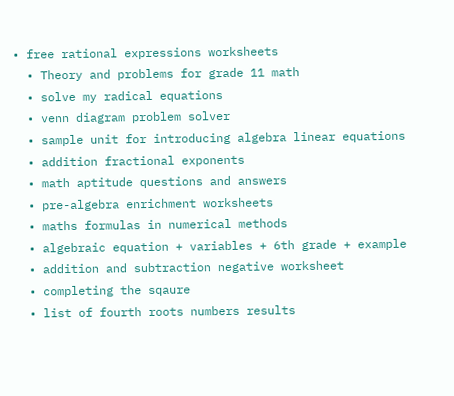• free rational expressions worksheets
  • Theory and problems for grade 11 math
  • solve my radical equations
  • venn diagram problem solver
  • sample unit for introducing algebra linear equations
  • addition fractional exponents
  • math aptitude questions and answers
  • pre-algebra enrichment worksheets
  • maths formulas in numerical methods
  • algebraic equation + variables + 6th grade + example
  • addition and subtraction negative worksheet
  • completing the sqaure
  • list of fourth roots numbers results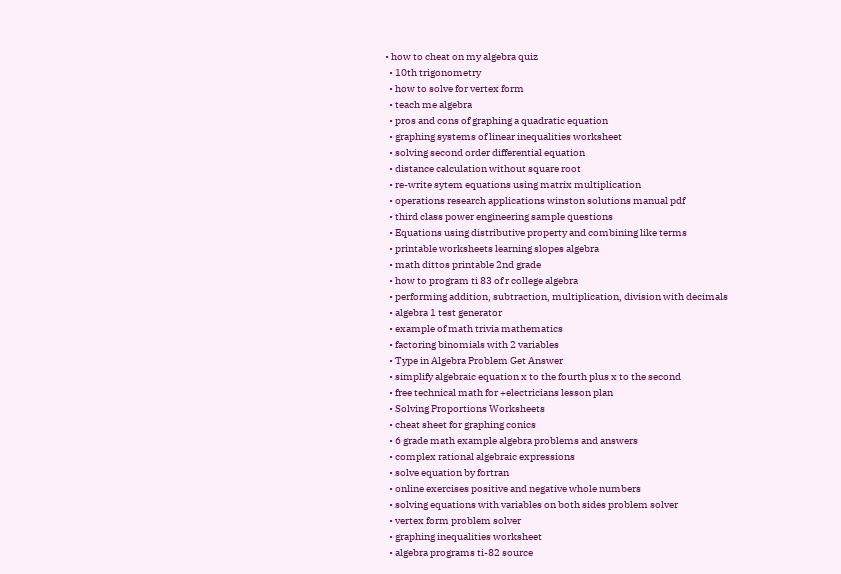• how to cheat on my algebra quiz
  • 10th trigonometry
  • how to solve for vertex form
  • teach me algebra
  • pros and cons of graphing a quadratic equation
  • graphing systems of linear inequalities worksheet
  • solving second order differential equation
  • distance calculation without square root
  • re-write sytem equations using matrix multiplication
  • operations research applications winston solutions manual pdf
  • third class power engineering sample questions
  • Equations using distributive property and combining like terms
  • printable worksheets learning slopes algebra
  • math dittos printable 2nd grade
  • how to program ti 83 of r college algebra
  • performing addition, subtraction, multiplication, division with decimals
  • algebra 1 test generator
  • example of math trivia mathematics
  • factoring binomials with 2 variables
  • Type in Algebra Problem Get Answer
  • simplify algebraic equation x to the fourth plus x to the second
  • free technical math for +electricians lesson plan
  • Solving Proportions Worksheets
  • cheat sheet for graphing conics
  • 6 grade math example algebra problems and answers
  • complex rational algebraic expressions
  • solve equation by fortran
  • online exercises positive and negative whole numbers
  • solving equations with variables on both sides problem solver
  • vertex form problem solver
  • graphing inequalities worksheet
  • algebra programs ti-82 source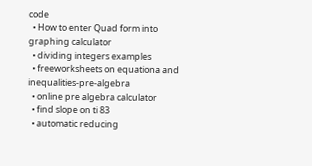code
  • How to enter Quad form into graphing calculator
  • dividing integers examples
  • freeworksheets on equationa and inequalities-pre-algebra
  • online pre algebra calculator
  • find slope on ti 83
  • automatic reducing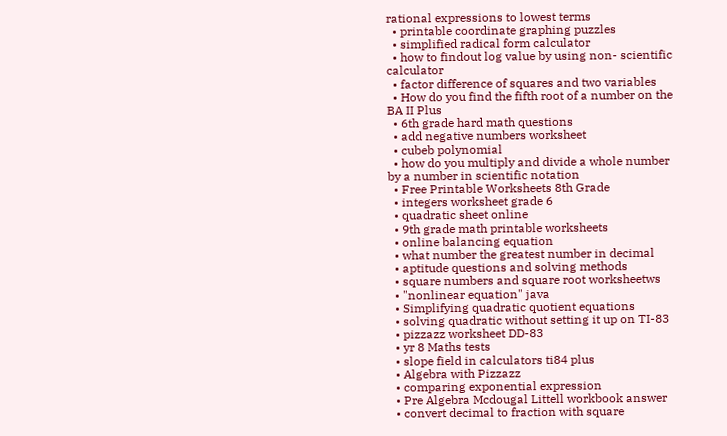rational expressions to lowest terms
  • printable coordinate graphing puzzles
  • simplified radical form calculator
  • how to findout log value by using non- scientific calculator
  • factor difference of squares and two variables
  • How do you find the fifth root of a number on the BA II Plus
  • 6th grade hard math questions
  • add negative numbers worksheet
  • cubeb polynomial
  • how do you multiply and divide a whole number by a number in scientific notation
  • Free Printable Worksheets 8th Grade
  • integers worksheet grade 6
  • quadratic sheet online
  • 9th grade math printable worksheets
  • online balancing equation
  • what number the greatest number in decimal
  • aptitude questions and solving methods
  • square numbers and square root worksheetws
  • "nonlinear equation" java
  • Simplifying quadratic quotient equations
  • solving quadratic without setting it up on TI-83
  • pizzazz worksheet DD-83
  • yr 8 Maths tests
  • slope field in calculators ti84 plus
  • Algebra with Pizzazz
  • comparing exponential expression
  • Pre Algebra Mcdougal Littell workbook answer
  • convert decimal to fraction with square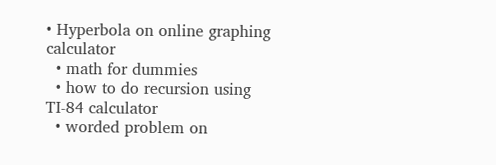• Hyperbola on online graphing calculator
  • math for dummies
  • how to do recursion using TI-84 calculator
  • worded problem on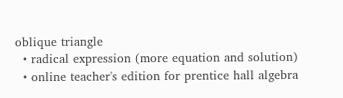oblique triangle
  • radical expression (more equation and solution)
  • online teacher's edition for prentice hall algebra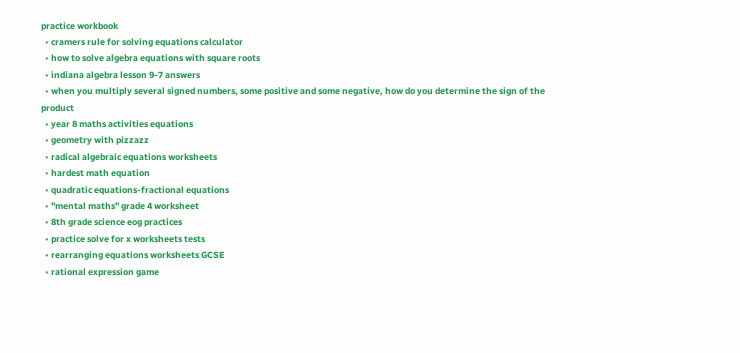practice workbook
  • cramers rule for solving equations calculator
  • how to solve algebra equations with square roots
  • indiana algebra lesson 9-7 answers
  • when you multiply several signed numbers, some positive and some negative, how do you determine the sign of the product
  • year 8 maths activities equations
  • geometry with pizzazz
  • radical algebraic equations worksheets
  • hardest math equation
  • quadratic equations-fractional equations
  • "mental maths" grade 4 worksheet
  • 8th grade science eog practices
  • practice solve for x worksheets tests
  • rearranging equations worksheets GCSE
  • rational expression game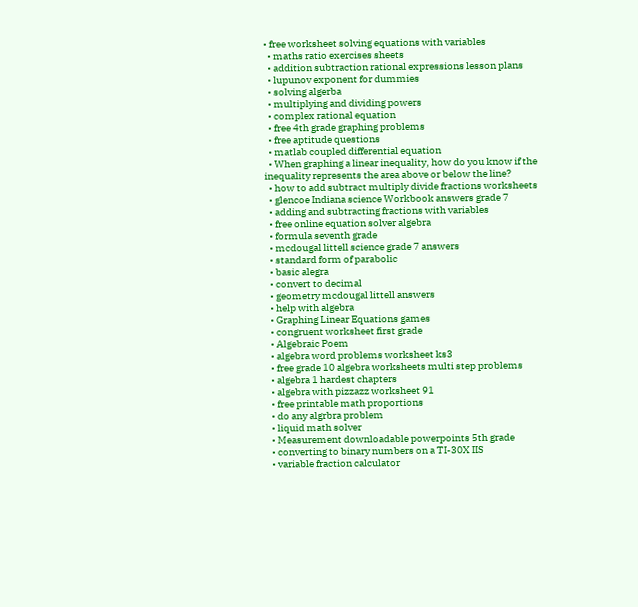• free worksheet solving equations with variables
  • maths ratio exercises sheets
  • addition subtraction rational expressions lesson plans
  • lupunov exponent for dummies
  • solving algerba
  • multiplying and dividing powers
  • complex rational equation
  • free 4th grade graphing problems
  • free aptitude questions
  • matlab coupled differential equation
  • When graphing a linear inequality, how do you know if the inequality represents the area above or below the line?
  • how to add subtract multiply divide fractions worksheets
  • glencoe Indiana science Workbook answers grade 7
  • adding and subtracting fractions with variables
  • free online equation solver algebra
  • formula seventh grade
  • mcdougal littell science grade 7 answers
  • standard form of parabolic
  • basic alegra
  • convert to decimal
  • geometry mcdougal littell answers
  • help with algebra
  • Graphing Linear Equations games
  • congruent worksheet first grade
  • Algebraic Poem
  • algebra word problems worksheet ks3
  • free grade 10 algebra worksheets multi step problems
  • algebra 1 hardest chapters
  • algebra with pizzazz worksheet 91
  • free printable math proportions
  • do any algrbra problem
  • liquid math solver
  • Measurement downloadable powerpoints 5th grade
  • converting to binary numbers on a TI-30X IIS
  • variable fraction calculator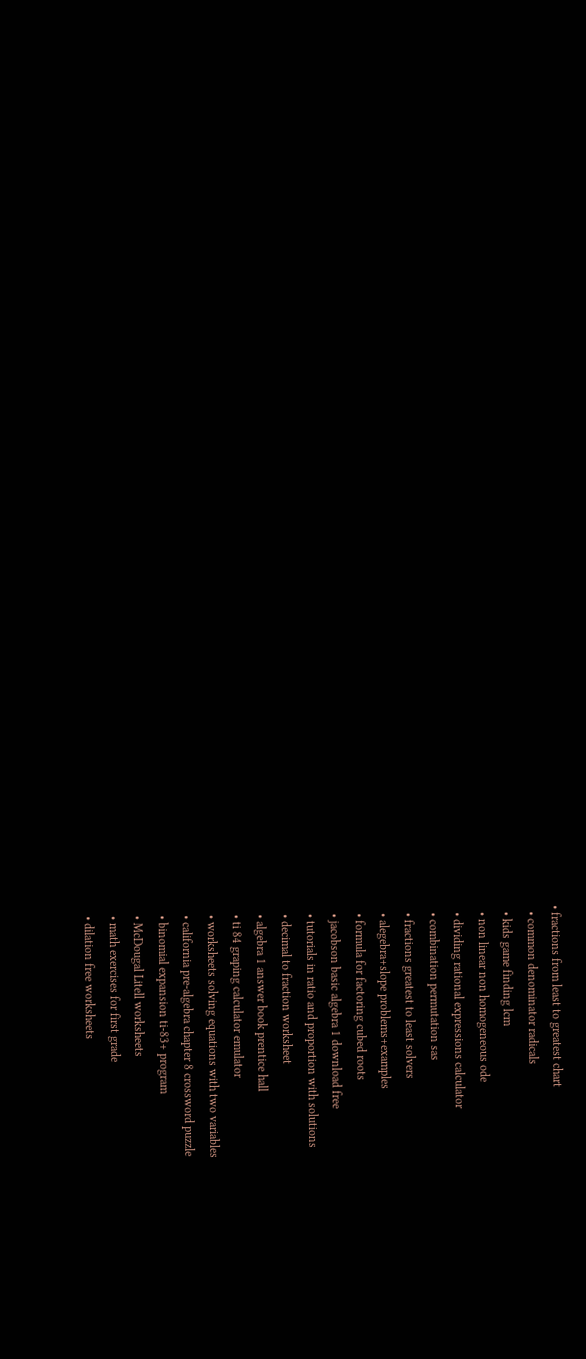• fractions from least to greatest chart
  • common denominator radicals
  • kids game finding lcm
  • non linear non homogeneous ode
  • dividing rational expressions calculator
  • combination permutation sas
  • fractions greatest to least solvers
  • alegebra+slope problems+examples
  • formula for factoring cubed roots
  • jacobson basic algebra 1 download free
  • tutorials in ratio and proportion with solutions
  • decimal to fraction worksheet
  • algebra 1 answer book prentice hall
  • ti 84 graping calculator emulator
  • worksheets solving equations with two variables
  • california pre-algebra chapter 8 crossword puzzle
  • binomial expansion ti-83+ program
  • McDougal Litell worksheets
  • math exercises for first grade
  • dilation free worksheets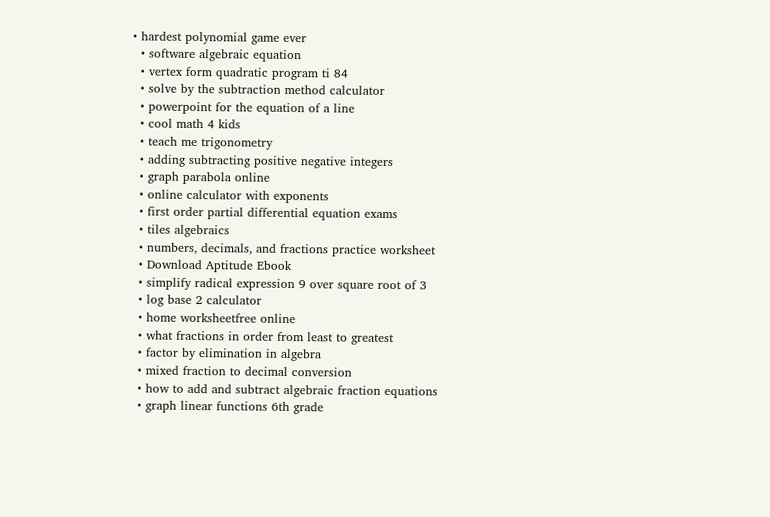• hardest polynomial game ever
  • software algebraic equation
  • vertex form quadratic program ti 84
  • solve by the subtraction method calculator
  • powerpoint for the equation of a line
  • cool math 4 kids
  • teach me trigonometry
  • adding subtracting positive negative integers
  • graph parabola online
  • online calculator with exponents
  • first order partial differential equation exams
  • tiles algebraics
  • numbers, decimals, and fractions practice worksheet
  • Download Aptitude Ebook
  • simplify radical expression 9 over square root of 3
  • log base 2 calculator
  • home worksheetfree online
  • what fractions in order from least to greatest
  • factor by elimination in algebra
  • mixed fraction to decimal conversion
  • how to add and subtract algebraic fraction equations
  • graph linear functions 6th grade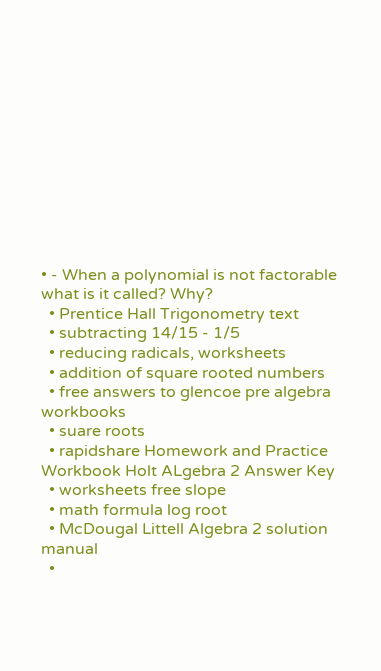• - When a polynomial is not factorable what is it called? Why?
  • Prentice Hall Trigonometry text
  • subtracting 14/15 - 1/5
  • reducing radicals, worksheets
  • addition of square rooted numbers
  • free answers to glencoe pre algebra workbooks
  • suare roots
  • rapidshare Homework and Practice Workbook Holt ALgebra 2 Answer Key
  • worksheets free slope
  • math formula log root
  • McDougal Littell Algebra 2 solution manual
  •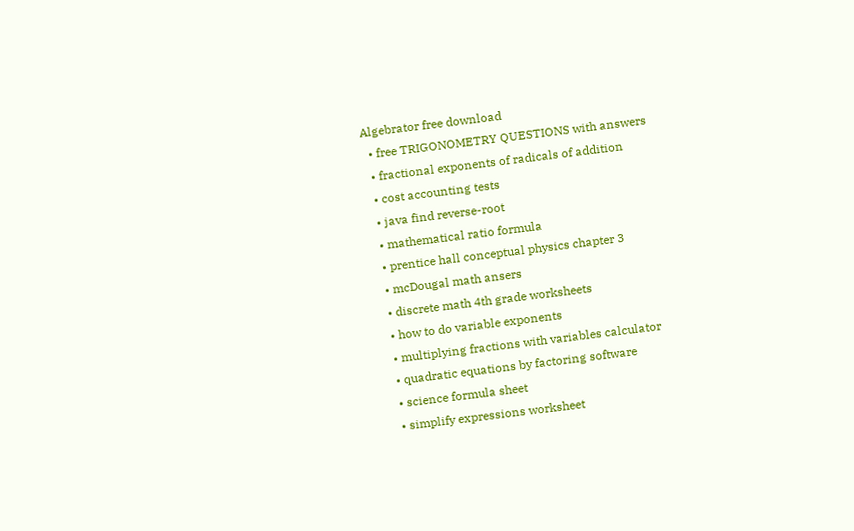Algebrator free download
  • free TRIGONOMETRY QUESTIONS with answers
  • fractional exponents of radicals of addition
  • cost accounting tests
  • java find reverse-root
  • mathematical ratio formula
  • prentice hall conceptual physics chapter 3
  • mcDougal math ansers
  • discrete math 4th grade worksheets
  • how to do variable exponents
  • multiplying fractions with variables calculator
  • quadratic equations by factoring software
  • science formula sheet
  • simplify expressions worksheet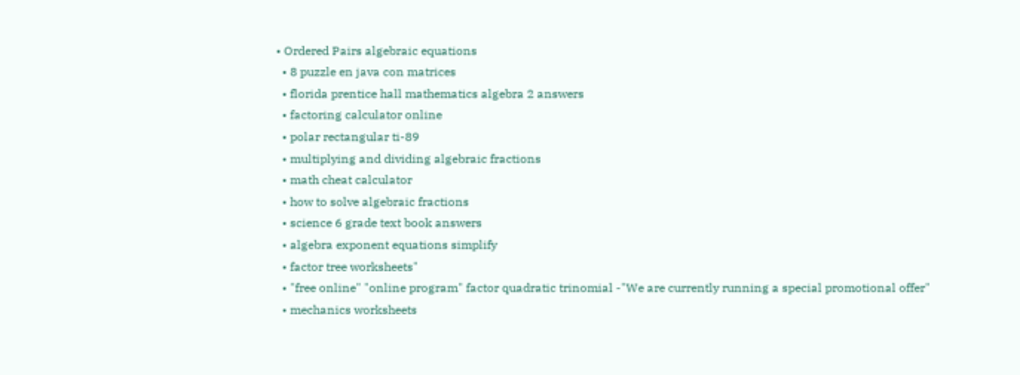• Ordered Pairs algebraic equations
  • 8 puzzle en java con matrices
  • florida prentice hall mathematics algebra 2 answers
  • factoring calculator online
  • polar rectangular ti-89
  • multiplying and dividing algebraic fractions
  • math cheat calculator
  • how to solve algebraic fractions
  • science 6 grade text book answers
  • algebra exponent equations simplify
  • factor tree worksheets"
  • "free online" "online program" factor quadratic trinomial -"We are currently running a special promotional offer"
  • mechanics worksheets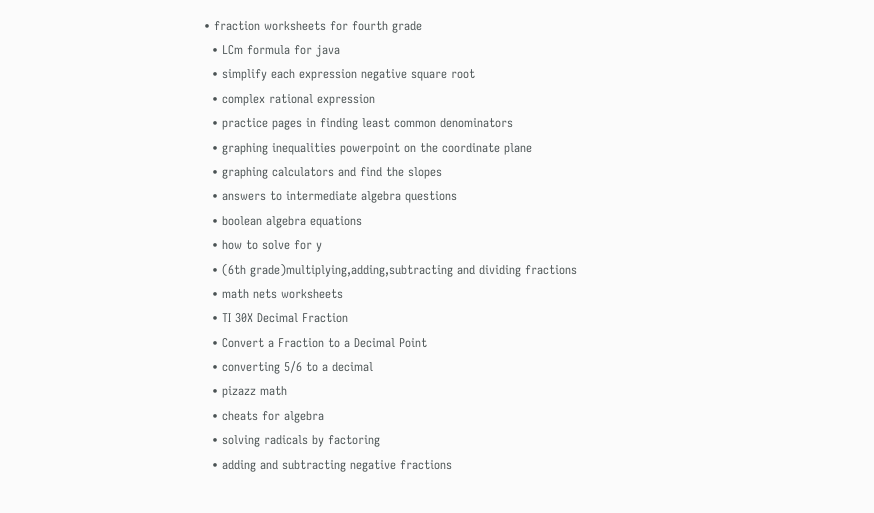• fraction worksheets for fourth grade
  • LCm formula for java
  • simplify each expression negative square root
  • complex rational expression
  • practice pages in finding least common denominators
  • graphing inequalities powerpoint on the coordinate plane
  • graphing calculators and find the slopes
  • answers to intermediate algebra questions
  • boolean algebra equations
  • how to solve for y
  • (6th grade)multiplying,adding,subtracting and dividing fractions
  • math nets worksheets
  • TI 30X Decimal Fraction
  • Convert a Fraction to a Decimal Point
  • converting 5/6 to a decimal
  • pizazz math
  • cheats for algebra
  • solving radicals by factoring
  • adding and subtracting negative fractions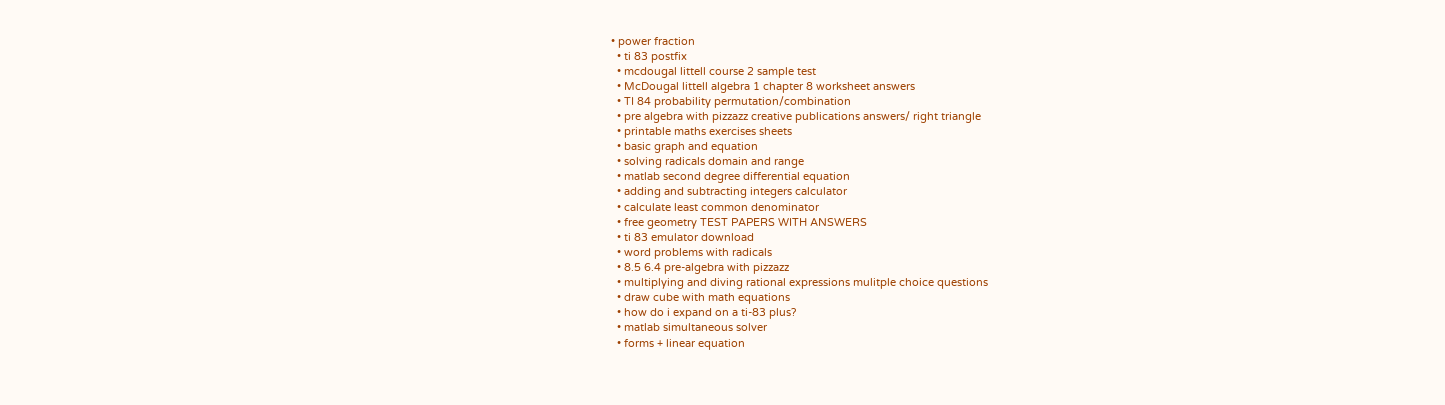• power fraction
  • ti 83 postfix
  • mcdougal littell course 2 sample test
  • McDougal littell algebra 1 chapter 8 worksheet answers
  • TI 84 probability permutation/combination
  • pre algebra with pizzazz creative publications answers/ right triangle
  • printable maths exercises sheets
  • basic graph and equation
  • solving radicals domain and range
  • matlab second degree differential equation
  • adding and subtracting integers calculator
  • calculate least common denominator
  • free geometry TEST PAPERS WITH ANSWERS
  • ti 83 emulator download
  • word problems with radicals
  • 8.5 6.4 pre-algebra with pizzazz
  • multiplying and diving rational expressions mulitple choice questions
  • draw cube with math equations
  • how do i expand on a ti-83 plus?
  • matlab simultaneous solver
  • forms + linear equation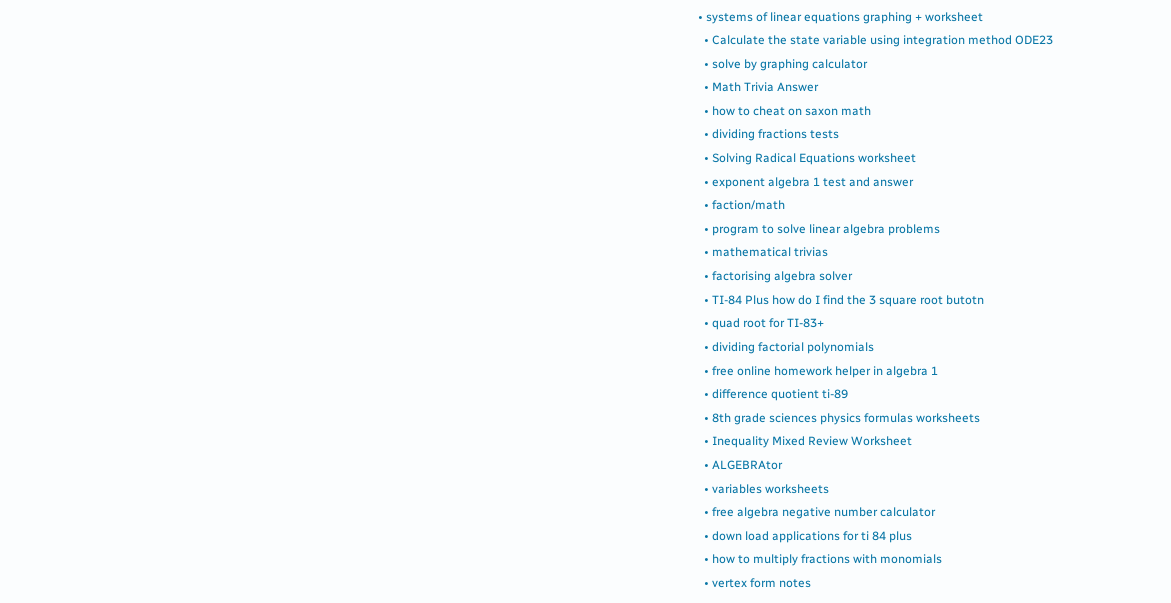• systems of linear equations graphing + worksheet
  • Calculate the state variable using integration method ODE23
  • solve by graphing calculator
  • Math Trivia Answer
  • how to cheat on saxon math
  • dividing fractions tests
  • Solving Radical Equations worksheet
  • exponent algebra 1 test and answer
  • faction/math
  • program to solve linear algebra problems
  • mathematical trivias
  • factorising algebra solver
  • TI-84 Plus how do I find the 3 square root butotn
  • quad root for TI-83+
  • dividing factorial polynomials
  • free online homework helper in algebra 1
  • difference quotient ti-89
  • 8th grade sciences physics formulas worksheets
  • Inequality Mixed Review Worksheet
  • ALGEBRAtor
  • variables worksheets
  • free algebra negative number calculator
  • down load applications for ti 84 plus
  • how to multiply fractions with monomials
  • vertex form notes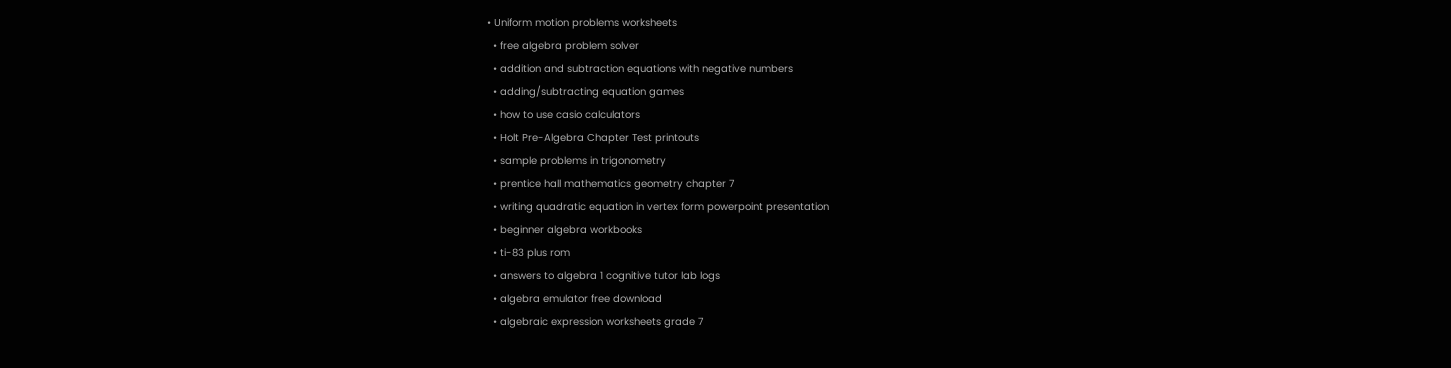• Uniform motion problems worksheets
  • free algebra problem solver
  • addition and subtraction equations with negative numbers
  • adding/subtracting equation games
  • how to use casio calculators
  • Holt Pre-Algebra Chapter Test printouts
  • sample problems in trigonometry
  • prentice hall mathematics geometry chapter 7
  • writing quadratic equation in vertex form powerpoint presentation
  • beginner algebra workbooks
  • ti-83 plus rom
  • answers to algebra 1 cognitive tutor lab logs
  • algebra emulator free download
  • algebraic expression worksheets grade 7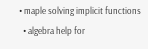• maple solving implicit functions
  • algebra help for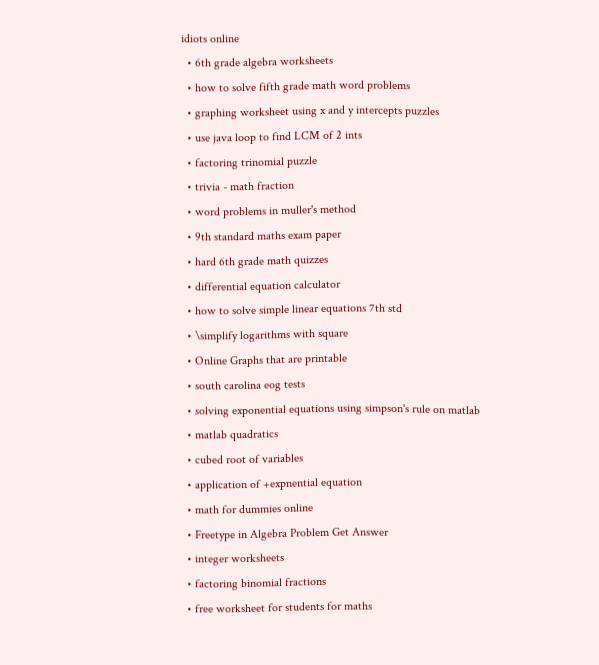idiots online
  • 6th grade algebra worksheets
  • how to solve fifth grade math word problems
  • graphing worksheet using x and y intercepts puzzles
  • use java loop to find LCM of 2 ints
  • factoring trinomial puzzle
  • trivia - math fraction
  • word problems in muller's method
  • 9th standard maths exam paper
  • hard 6th grade math quizzes
  • differential equation calculator
  • how to solve simple linear equations 7th std
  • \simplify logarithms with square
  • Online Graphs that are printable
  • south carolina eog tests
  • solving exponential equations using simpson's rule on matlab
  • matlab quadratics
  • cubed root of variables
  • application of +expnential equation
  • math for dummies online
  • Freetype in Algebra Problem Get Answer
  • integer worksheets
  • factoring binomial fractions
  • free worksheet for students for maths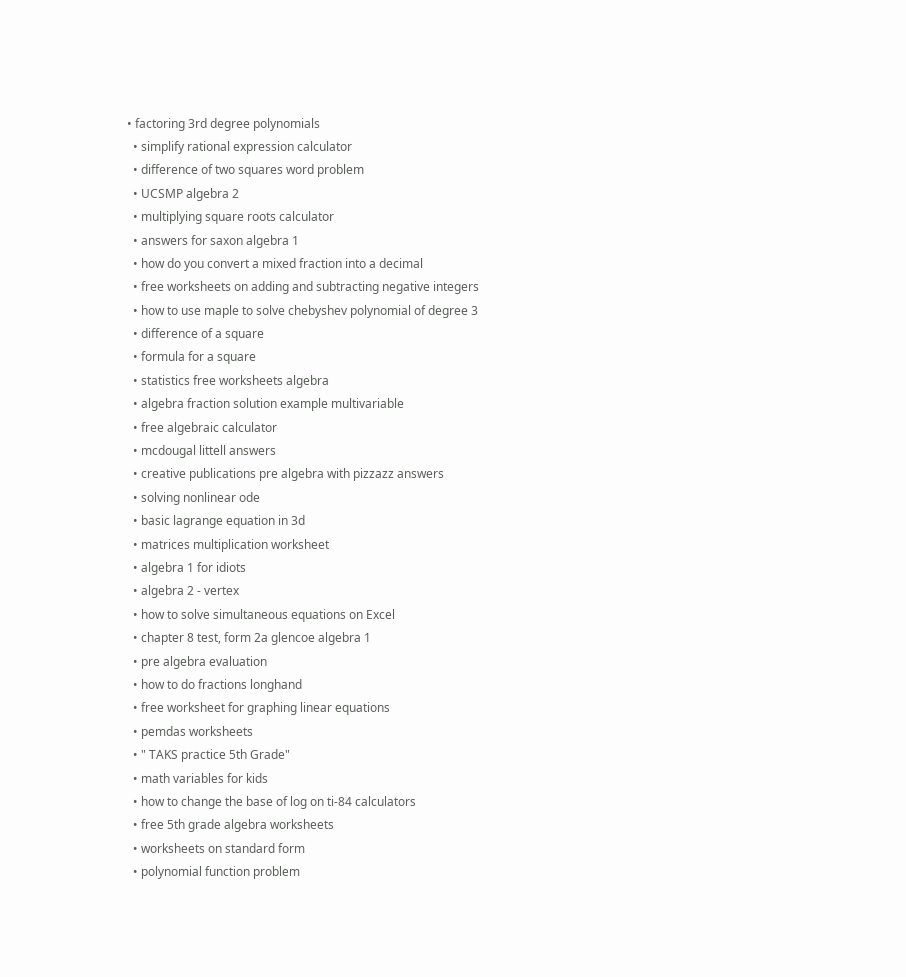• factoring 3rd degree polynomials
  • simplify rational expression calculator
  • difference of two squares word problem
  • UCSMP algebra 2
  • multiplying square roots calculator
  • answers for saxon algebra 1
  • how do you convert a mixed fraction into a decimal
  • free worksheets on adding and subtracting negative integers
  • how to use maple to solve chebyshev polynomial of degree 3
  • difference of a square
  • formula for a square
  • statistics free worksheets algebra
  • algebra fraction solution example multivariable
  • free algebraic calculator
  • mcdougal littell answers
  • creative publications pre algebra with pizzazz answers
  • solving nonlinear ode
  • basic lagrange equation in 3d
  • matrices multiplication worksheet
  • algebra 1 for idiots
  • algebra 2 - vertex
  • how to solve simultaneous equations on Excel
  • chapter 8 test, form 2a glencoe algebra 1
  • pre algebra evaluation
  • how to do fractions longhand
  • free worksheet for graphing linear equations
  • pemdas worksheets
  • " TAKS practice 5th Grade"
  • math variables for kids
  • how to change the base of log on ti-84 calculators
  • free 5th grade algebra worksheets
  • worksheets on standard form
  • polynomial function problem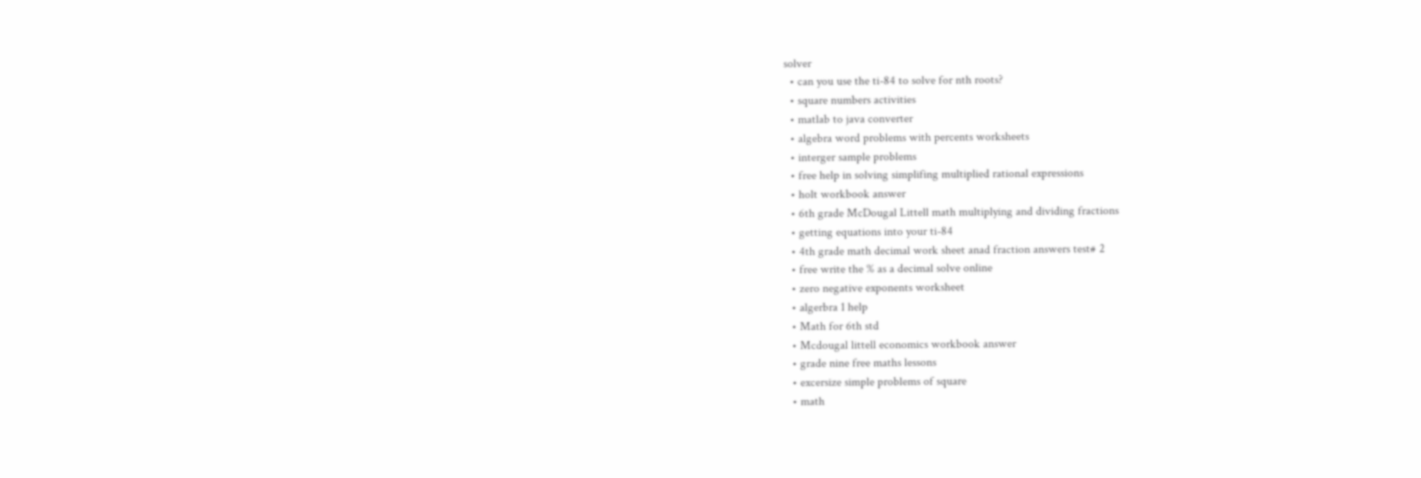solver
  • can you use the ti-84 to solve for nth roots?
  • square numbers activities
  • matlab to java converter
  • algebra word problems with percents worksheets
  • interger sample problems
  • free help in solving simplifing multiplied rational expressions
  • holt workbook answer
  • 6th grade McDougal Littell math multiplying and dividing fractions
  • getting equations into your ti-84
  • 4th grade math decimal work sheet anad fraction answers test# 2
  • free write the % as a decimal solve online
  • zero negative exponents worksheet
  • algerbra 1 help
  • Math for 6th std
  • Mcdougal littell economics workbook answer
  • grade nine free maths lessons
  • excersize simple problems of square
  • math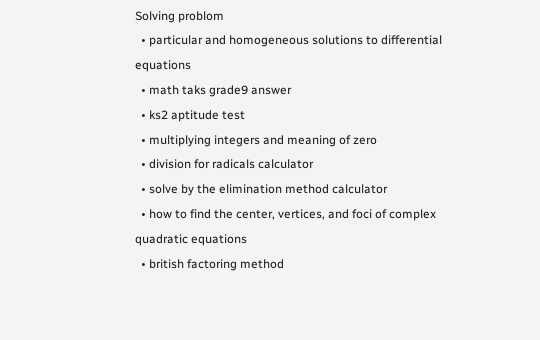Solving problom
  • particular and homogeneous solutions to differential equations
  • math taks grade9 answer
  • ks2 aptitude test
  • multiplying integers and meaning of zero
  • division for radicals calculator
  • solve by the elimination method calculator
  • how to find the center, vertices, and foci of complex quadratic equations
  • british factoring method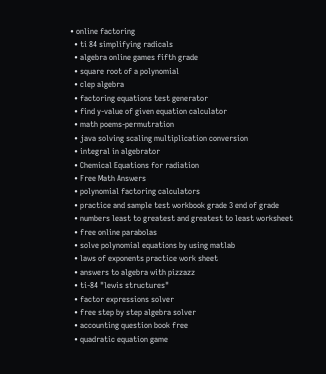• online factoring
  • ti 84 simplifying radicals
  • algebra online games fifth grade
  • square root of a polynomial
  • clep algebra
  • factoring equations test generator
  • find y-value of given equation calculator
  • math poems-permutration
  • java solving scaling multiplication conversion
  • integral in algebrator
  • Chemical Equations for radiation
  • Free Math Answers
  • polynomial factoring calculators
  • practice and sample test workbook grade 3 end of grade
  • numbers least to greatest and greatest to least worksheet
  • free online parabolas
  • solve polynomial equations by using matlab
  • laws of exponents practice work sheet
  • answers to algebra with pizzazz
  • ti-84 "lewis structures"
  • factor expressions solver
  • free step by step algebra solver
  • accounting question book free
  • quadratic equation game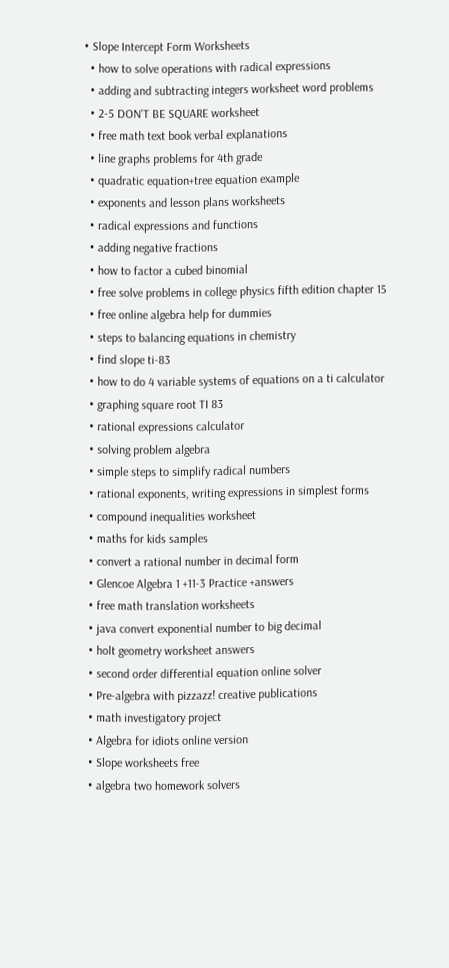• Slope Intercept Form Worksheets
  • how to solve operations with radical expressions
  • adding and subtracting integers worksheet word problems
  • 2-5 DON'T BE SQUARE worksheet
  • free math text book verbal explanations
  • line graphs problems for 4th grade
  • quadratic equation+tree equation example
  • exponents and lesson plans worksheets
  • radical expressions and functions
  • adding negative fractions
  • how to factor a cubed binomial
  • free solve problems in college physics fifth edition chapter 15
  • free online algebra help for dummies
  • steps to balancing equations in chemistry
  • find slope ti-83
  • how to do 4 variable systems of equations on a ti calculator
  • graphing square root TI 83
  • rational expressions calculator
  • solving problem algebra
  • simple steps to simplify radical numbers
  • rational exponents, writing expressions in simplest forms
  • compound inequalities worksheet
  • maths for kids samples
  • convert a rational number in decimal form
  • Glencoe Algebra 1 +11-3 Practice +answers
  • free math translation worksheets
  • java convert exponential number to big decimal
  • holt geometry worksheet answers
  • second order differential equation online solver
  • Pre-algebra with pizzazz! creative publications
  • math investigatory project
  • Algebra for idiots online version
  • Slope worksheets free
  • algebra two homework solvers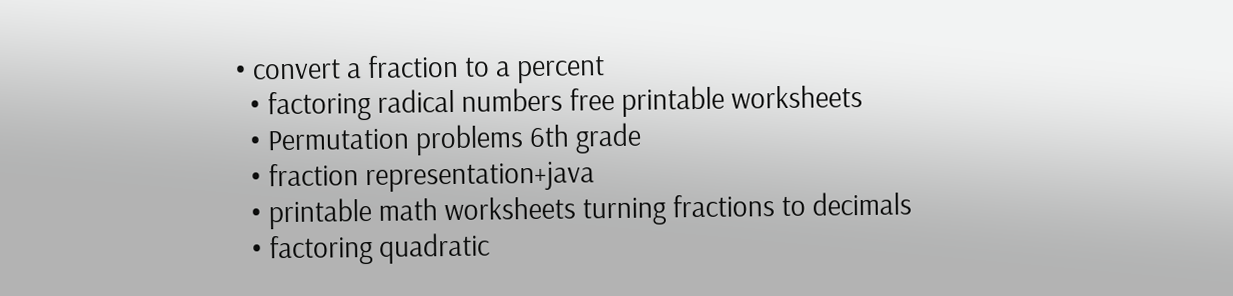• convert a fraction to a percent
  • factoring radical numbers free printable worksheets
  • Permutation problems 6th grade
  • fraction representation+java
  • printable math worksheets turning fractions to decimals
  • factoring quadratic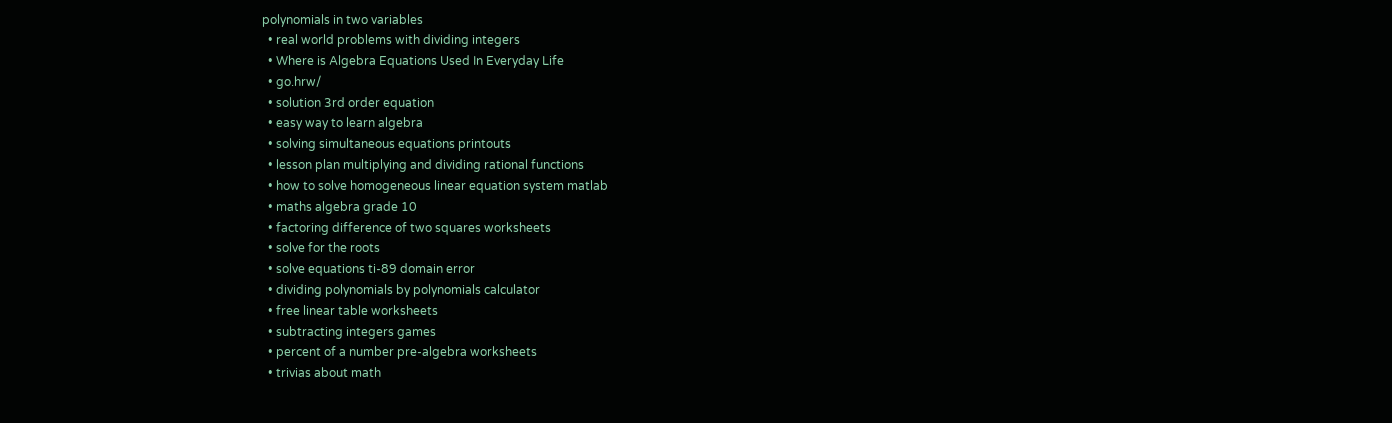polynomials in two variables
  • real world problems with dividing integers
  • Where is Algebra Equations Used In Everyday Life
  • go.hrw/
  • solution 3rd order equation
  • easy way to learn algebra
  • solving simultaneous equations printouts
  • lesson plan multiplying and dividing rational functions
  • how to solve homogeneous linear equation system matlab
  • maths algebra grade 10
  • factoring difference of two squares worksheets
  • solve for the roots
  • solve equations ti-89 domain error
  • dividing polynomials by polynomials calculator
  • free linear table worksheets
  • subtracting integers games
  • percent of a number pre-algebra worksheets
  • trivias about math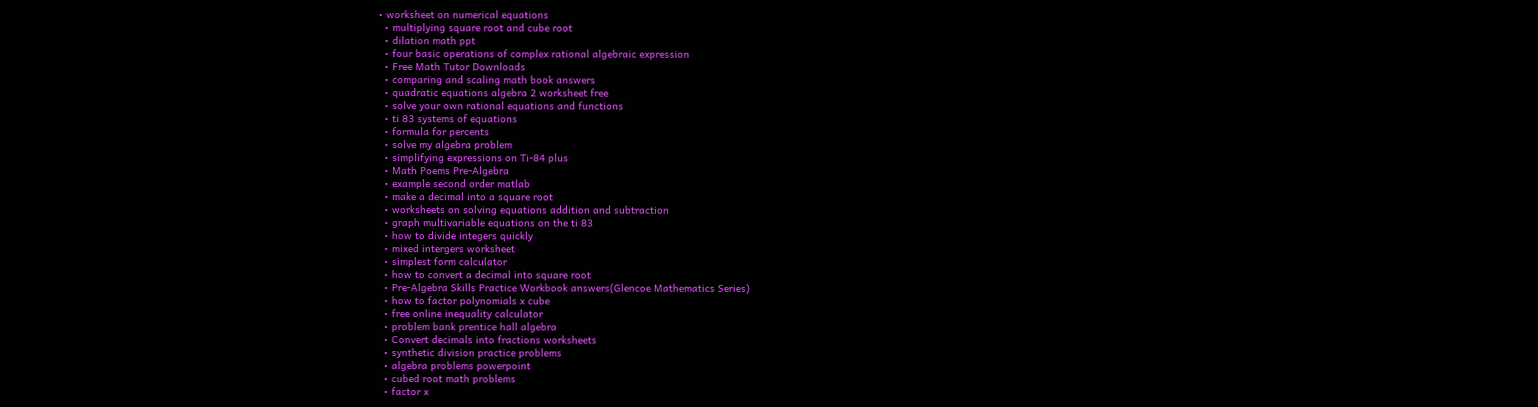• worksheet on numerical equations
  • multiplying square root and cube root
  • dilation math ppt
  • four basic operations of complex rational algebraic expression
  • Free Math Tutor Downloads
  • comparing and scaling math book answers
  • quadratic equations algebra 2 worksheet free
  • solve your own rational equations and functions
  • ti 83 systems of equations
  • formula for percents
  • solve my algebra problem
  • simplifying expressions on Ti-84 plus
  • Math Poems Pre-Algebra
  • example second order matlab
  • make a decimal into a square root
  • worksheets on solving equations addition and subtraction
  • graph multivariable equations on the ti 83
  • how to divide integers quickly
  • mixed intergers worksheet
  • simplest form calculator
  • how to convert a decimal into square root
  • Pre-Algebra Skills Practice Workbook answers(Glencoe Mathematics Series)
  • how to factor polynomials x cube
  • free online inequality calculator
  • problem bank prentice hall algebra
  • Convert decimals into fractions worksheets
  • synthetic division practice problems
  • algebra problems powerpoint
  • cubed root math problems
  • factor x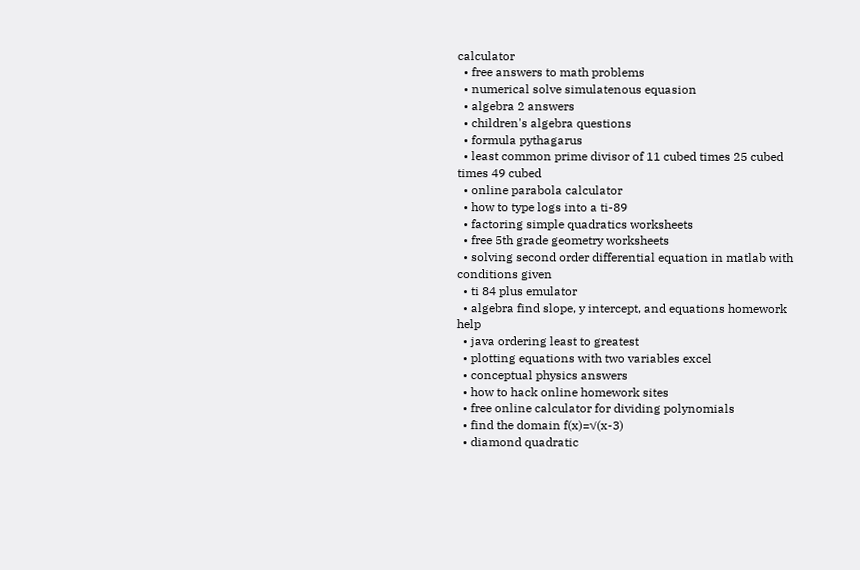calculator
  • free answers to math problems
  • numerical solve simulatenous equasion
  • algebra 2 answers
  • children's algebra questions
  • formula pythagarus
  • least common prime divisor of 11 cubed times 25 cubed times 49 cubed
  • online parabola calculator
  • how to type logs into a ti-89
  • factoring simple quadratics worksheets
  • free 5th grade geometry worksheets
  • solving second order differential equation in matlab with conditions given
  • ti 84 plus emulator
  • algebra find slope, y intercept, and equations homework help
  • java ordering least to greatest
  • plotting equations with two variables excel
  • conceptual physics answers
  • how to hack online homework sites
  • free online calculator for dividing polynomials
  • find the domain f(x)=√(x-3)
  • diamond quadratic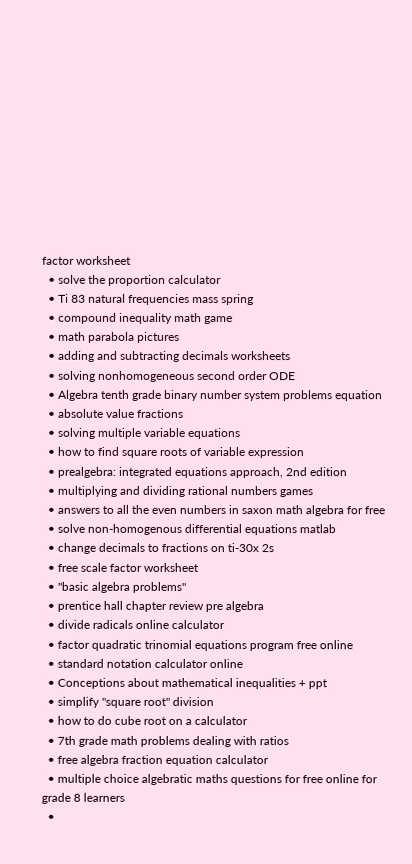factor worksheet
  • solve the proportion calculator
  • Ti 83 natural frequencies mass spring
  • compound inequality math game
  • math parabola pictures
  • adding and subtracting decimals worksheets
  • solving nonhomogeneous second order ODE
  • Algebra tenth grade binary number system problems equation
  • absolute value fractions
  • solving multiple variable equations
  • how to find square roots of variable expression
  • prealgebra: integrated equations approach, 2nd edition
  • multiplying and dividing rational numbers games
  • answers to all the even numbers in saxon math algebra for free
  • solve non-homogenous differential equations matlab
  • change decimals to fractions on ti-30x 2s
  • free scale factor worksheet
  • "basic algebra problems"
  • prentice hall chapter review pre algebra
  • divide radicals online calculator
  • factor quadratic trinomial equations program free online
  • standard notation calculator online
  • Conceptions about mathematical inequalities + ppt
  • simplify "square root" division
  • how to do cube root on a calculator
  • 7th grade math problems dealing with ratios
  • free algebra fraction equation calculator
  • multiple choice algebratic maths questions for free online for grade 8 learners
  •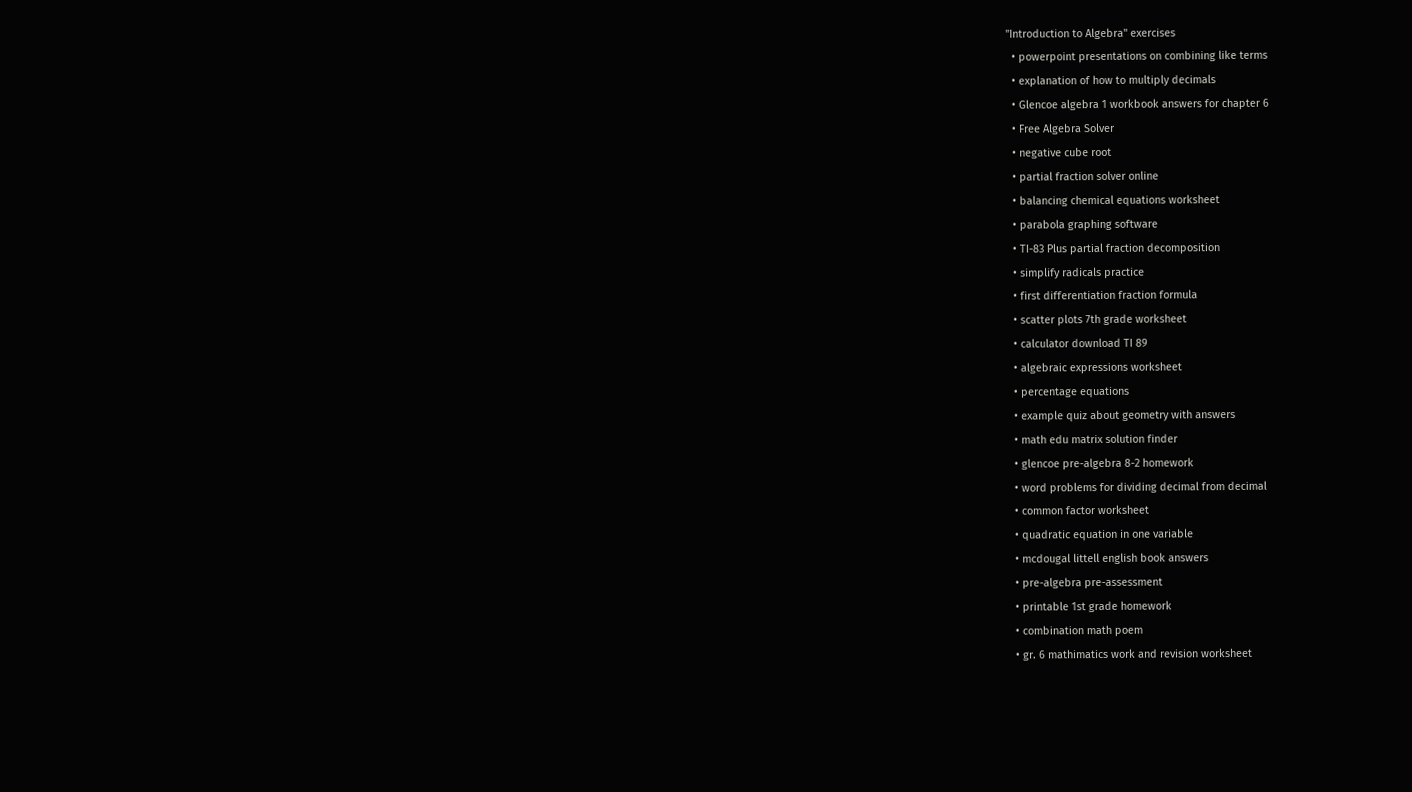"Introduction to Algebra" exercises
  • powerpoint presentations on combining like terms
  • explanation of how to multiply decimals
  • Glencoe algebra 1 workbook answers for chapter 6
  • Free Algebra Solver
  • negative cube root
  • partial fraction solver online
  • balancing chemical equations worksheet
  • parabola graphing software
  • TI-83 Plus partial fraction decomposition
  • simplify radicals practice
  • first differentiation fraction formula
  • scatter plots 7th grade worksheet
  • calculator download TI 89
  • algebraic expressions worksheet
  • percentage equations
  • example quiz about geometry with answers
  • math edu matrix solution finder
  • glencoe pre-algebra 8-2 homework
  • word problems for dividing decimal from decimal
  • common factor worksheet
  • quadratic equation in one variable
  • mcdougal littell english book answers
  • pre-algebra pre-assessment
  • printable 1st grade homework
  • combination math poem
  • gr. 6 mathimatics work and revision worksheet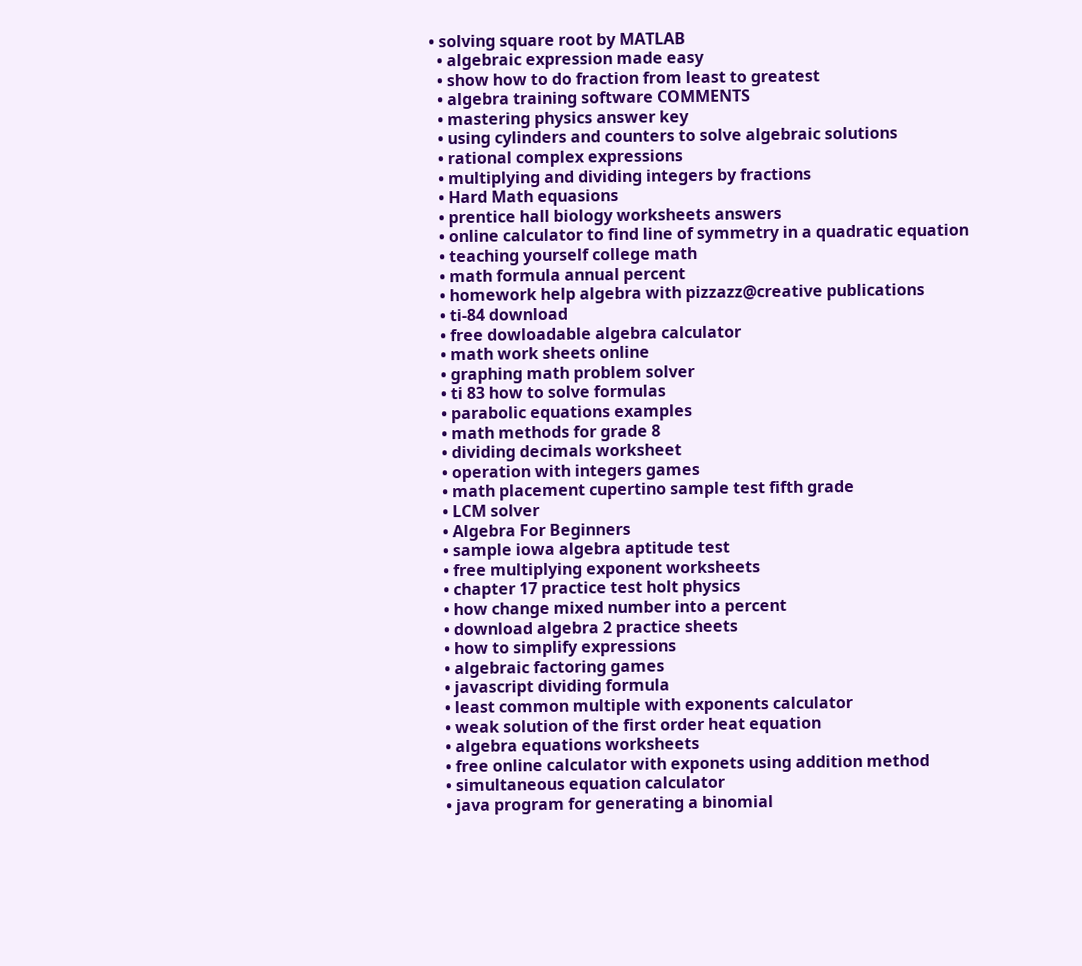• solving square root by MATLAB
  • algebraic expression made easy
  • show how to do fraction from least to greatest
  • algebra training software COMMENTS
  • mastering physics answer key
  • using cylinders and counters to solve algebraic solutions
  • rational complex expressions
  • multiplying and dividing integers by fractions
  • Hard Math equasions
  • prentice hall biology worksheets answers
  • online calculator to find line of symmetry in a quadratic equation
  • teaching yourself college math
  • math formula annual percent
  • homework help algebra with pizzazz@creative publications
  • ti-84 download
  • free dowloadable algebra calculator
  • math work sheets online
  • graphing math problem solver
  • ti 83 how to solve formulas
  • parabolic equations examples
  • math methods for grade 8
  • dividing decimals worksheet
  • operation with integers games
  • math placement cupertino sample test fifth grade
  • LCM solver
  • Algebra For Beginners
  • sample iowa algebra aptitude test
  • free multiplying exponent worksheets
  • chapter 17 practice test holt physics
  • how change mixed number into a percent
  • download algebra 2 practice sheets
  • how to simplify expressions
  • algebraic factoring games
  • javascript dividing formula
  • least common multiple with exponents calculator
  • weak solution of the first order heat equation
  • algebra equations worksheets
  • free online calculator with exponets using addition method
  • simultaneous equation calculator
  • java program for generating a binomial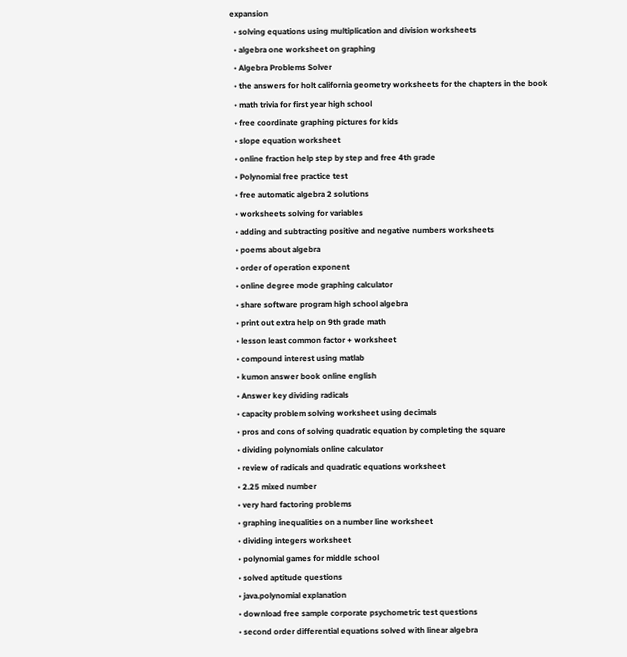expansion
  • solving equations using multiplication and division worksheets
  • algebra one worksheet on graphing
  • Algebra Problems Solver
  • the answers for holt california geometry worksheets for the chapters in the book
  • math trivia for first year high school
  • free coordinate graphing pictures for kids
  • slope equation worksheet
  • online fraction help step by step and free 4th grade
  • Polynomial free practice test
  • free automatic algebra 2 solutions
  • worksheets solving for variables
  • adding and subtracting positive and negative numbers worksheets
  • poems about algebra
  • order of operation exponent
  • online degree mode graphing calculator
  • share software program high school algebra
  • print out extra help on 9th grade math
  • lesson least common factor + worksheet
  • compound interest using matlab
  • kumon answer book online english
  • Answer key dividing radicals
  • capacity problem solving worksheet using decimals
  • pros and cons of solving quadratic equation by completing the square
  • dividing polynomials online calculator
  • review of radicals and quadratic equations worksheet
  • 2.25 mixed number
  • very hard factoring problems
  • graphing inequalities on a number line worksheet
  • dividing integers worksheet
  • polynomial games for middle school
  • solved aptitude questions
  • java.polynomial explanation
  • download free sample corporate psychometric test questions
  • second order differential equations solved with linear algebra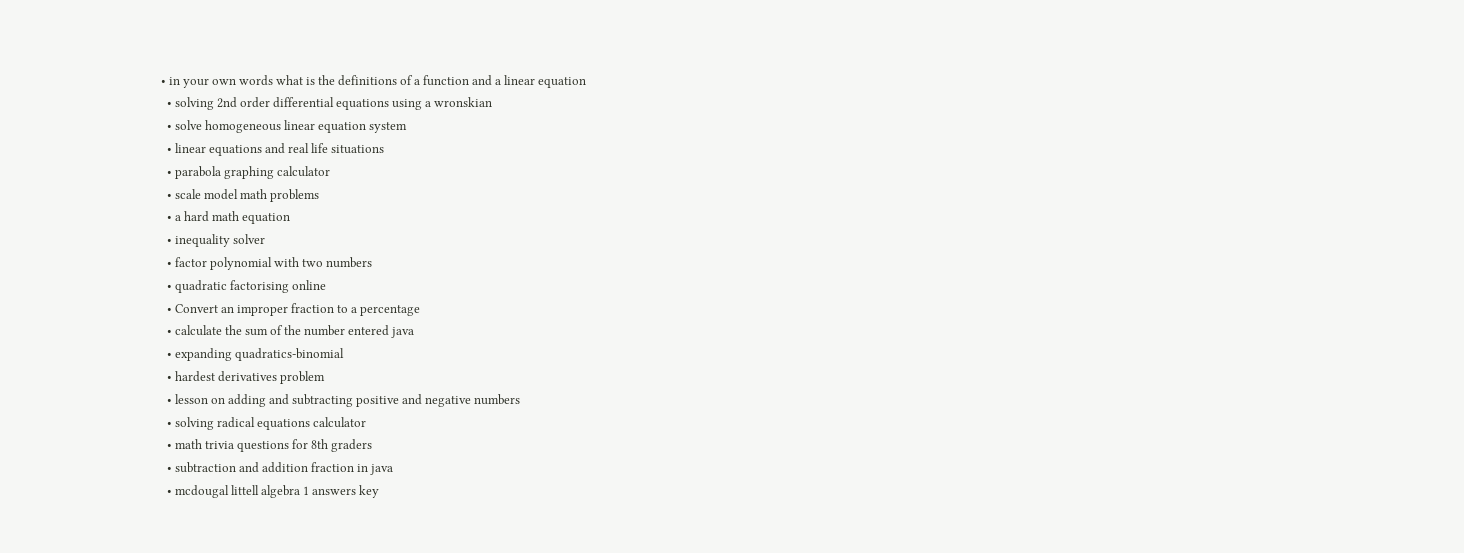• in your own words what is the definitions of a function and a linear equation
  • solving 2nd order differential equations using a wronskian
  • solve homogeneous linear equation system
  • linear equations and real life situations
  • parabola graphing calculator
  • scale model math problems
  • a hard math equation
  • inequality solver
  • factor polynomial with two numbers
  • quadratic factorising online
  • Convert an improper fraction to a percentage
  • calculate the sum of the number entered java
  • expanding quadratics-binomial
  • hardest derivatives problem
  • lesson on adding and subtracting positive and negative numbers
  • solving radical equations calculator
  • math trivia questions for 8th graders
  • subtraction and addition fraction in java
  • mcdougal littell algebra 1 answers key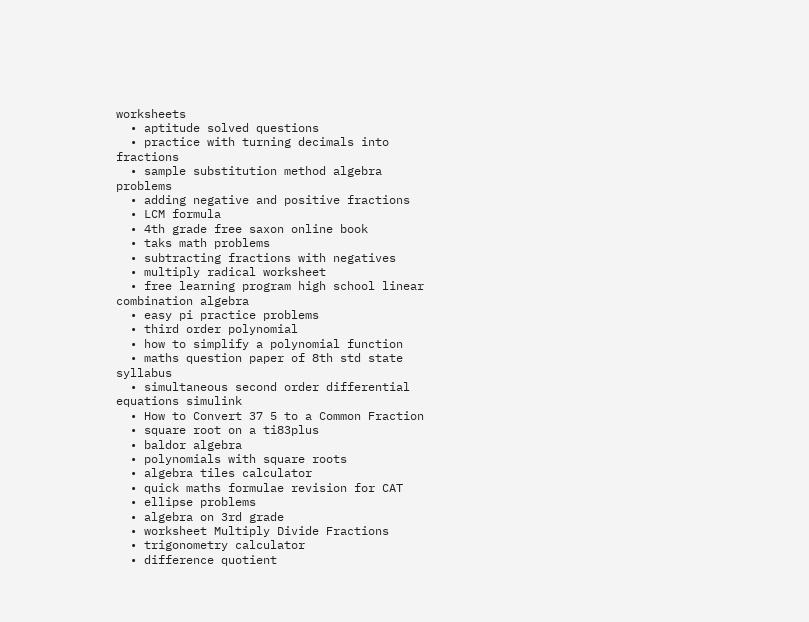worksheets
  • aptitude solved questions
  • practice with turning decimals into fractions
  • sample substitution method algebra problems
  • adding negative and positive fractions
  • LCM formula
  • 4th grade free saxon online book
  • taks math problems
  • subtracting fractions with negatives
  • multiply radical worksheet
  • free learning program high school linear combination algebra
  • easy pi practice problems
  • third order polynomial
  • how to simplify a polynomial function
  • maths question paper of 8th std state syllabus
  • simultaneous second order differential equations simulink
  • How to Convert 37 5 to a Common Fraction
  • square root on a ti83plus
  • baldor algebra
  • polynomials with square roots
  • algebra tiles calculator
  • quick maths formulae revision for CAT
  • ellipse problems
  • algebra on 3rd grade
  • worksheet Multiply Divide Fractions
  • trigonometry calculator
  • difference quotient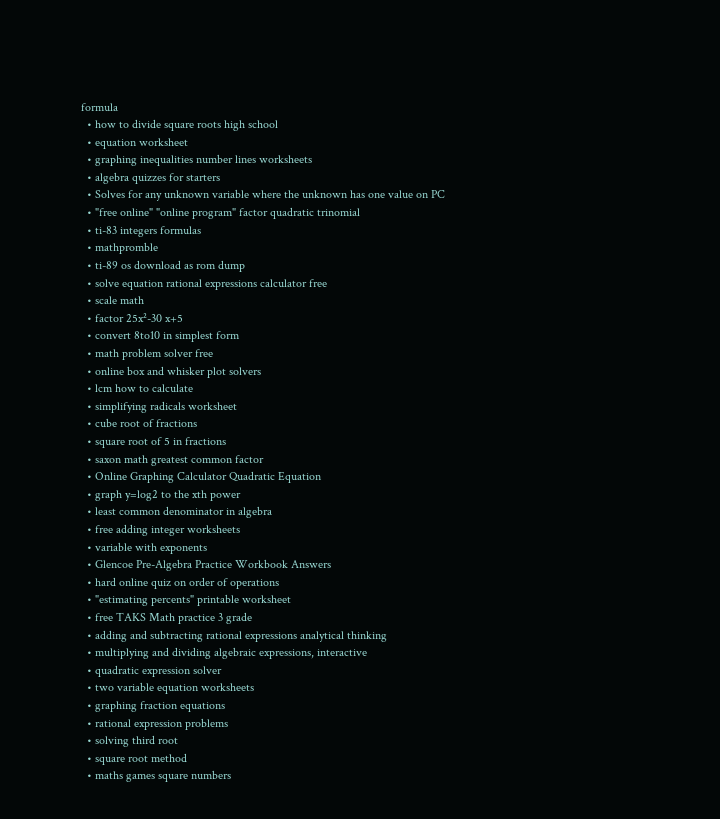formula
  • how to divide square roots high school
  • equation worksheet
  • graphing inequalities number lines worksheets
  • algebra quizzes for starters
  • Solves for any unknown variable where the unknown has one value on PC
  • "free online" "online program" factor quadratic trinomial
  • ti-83 integers formulas
  • mathpromble
  • ti-89 os download as rom dump
  • solve equation rational expressions calculator free
  • scale math
  • factor 25x²-30 x+5
  • convert 8to10 in simplest form
  • math problem solver free
  • online box and whisker plot solvers
  • lcm how to calculate
  • simplifying radicals worksheet
  • cube root of fractions
  • square root of 5 in fractions
  • saxon math greatest common factor
  • Online Graphing Calculator Quadratic Equation
  • graph y=log2 to the xth power
  • least common denominator in algebra
  • free adding integer worksheets
  • variable with exponents
  • Glencoe Pre-Algebra Practice Workbook Answers
  • hard online quiz on order of operations
  • "estimating percents" printable worksheet
  • free TAKS Math practice 3 grade
  • adding and subtracting rational expressions analytical thinking
  • multiplying and dividing algebraic expressions, interactive
  • quadratic expression solver
  • two variable equation worksheets
  • graphing fraction equations
  • rational expression problems
  • solving third root
  • square root method
  • maths games square numbers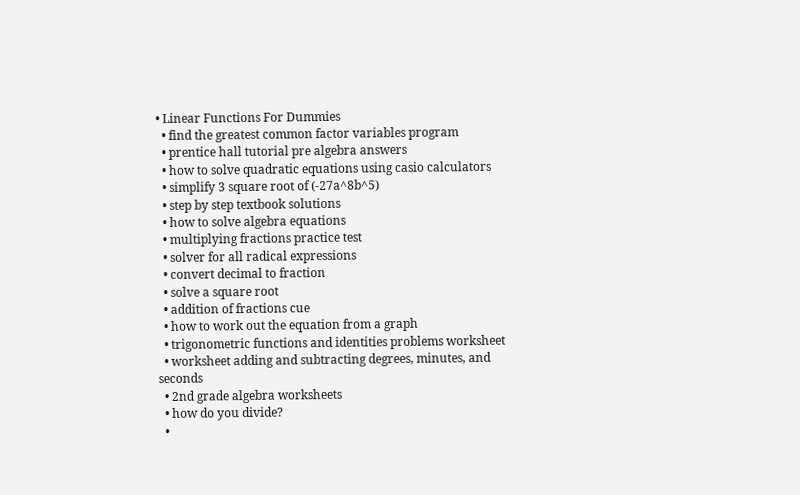• Linear Functions For Dummies
  • find the greatest common factor variables program
  • prentice hall tutorial pre algebra answers
  • how to solve quadratic equations using casio calculators
  • simplify 3 square root of (-27a^8b^5)
  • step by step textbook solutions
  • how to solve algebra equations
  • multiplying fractions practice test
  • solver for all radical expressions
  • convert decimal to fraction
  • solve a square root
  • addition of fractions cue
  • how to work out the equation from a graph
  • trigonometric functions and identities problems worksheet
  • worksheet adding and subtracting degrees, minutes, and seconds
  • 2nd grade algebra worksheets
  • how do you divide?
  •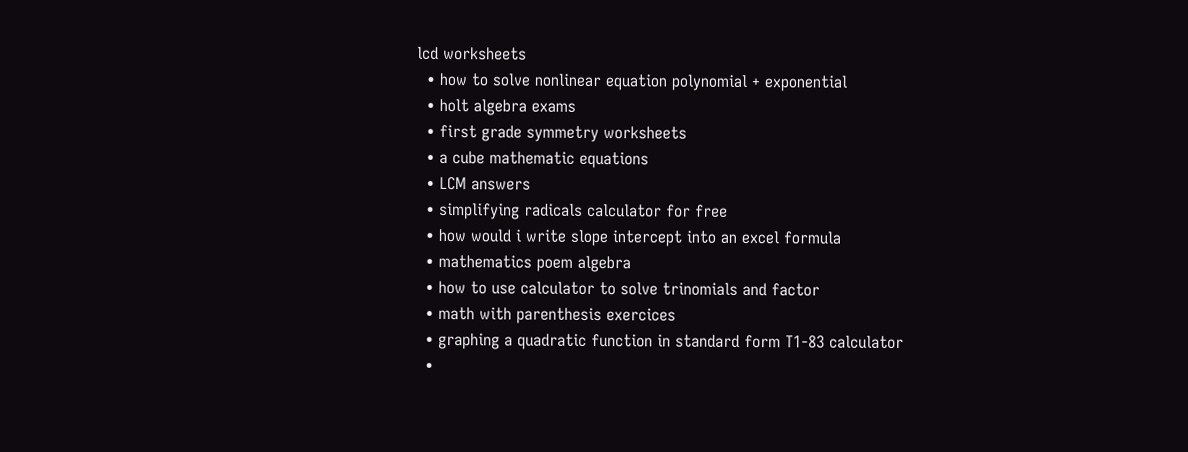lcd worksheets
  • how to solve nonlinear equation polynomial + exponential
  • holt algebra exams
  • first grade symmetry worksheets
  • a cube mathematic equations
  • LCM answers
  • simplifying radicals calculator for free
  • how would i write slope intercept into an excel formula
  • mathematics poem algebra
  • how to use calculator to solve trinomials and factor
  • math with parenthesis exercices
  • graphing a quadratic function in standard form T1-83 calculator
  •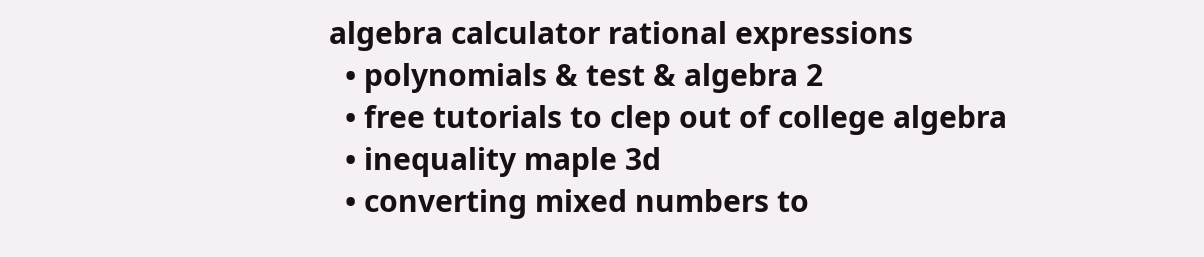algebra calculator rational expressions
  • polynomials & test & algebra 2
  • free tutorials to clep out of college algebra
  • inequality maple 3d
  • converting mixed numbers to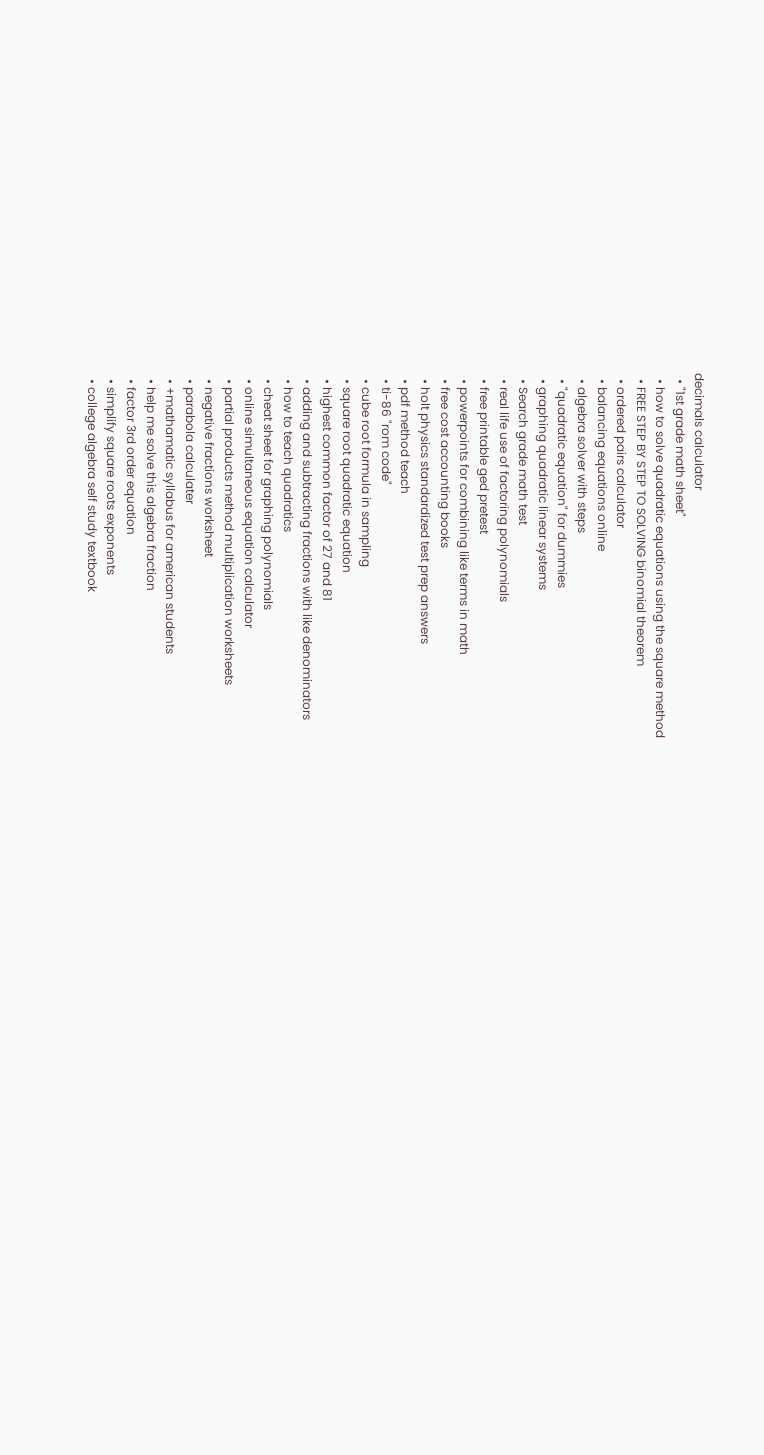decimals calculator
  • "1st grade math sheet"
  • how to solve quadratic equations using the square method
  • FREE STEP BY STEP TO SOLVING binomial theorem
  • ordered pairs calculator
  • balancing equations online
  • algebra solver with steps
  • "quadratic equation" for dummies
  • graphing quadratic linear systems
  • Search grade math test
  • real life use of factoring polynomials
  • free printable ged pretest
  • powerpoints for combining like terms in math
  • free cost accounting books
  • holt physics standardized test prep answers
  • pdf method teach
  • ti-86 "rom code"
  • cube root formula in sampling
  • square root quadratic equation
  • highest common factor of 27 and 81
  • adding and subtracting fractions with like denominators
  • how to teach quadratics
  • cheat sheet for graphing polynomials
  • online simultaneous equation calculator
  • partial products method multiplication worksheets
  • negative fractions worksheet
  • parabola calculater
  • +mathamatic syllabus for american students
  • help me solve this algebra fraction
  • factor 3rd order equation
  • simplify square roots exponents
  • college algebra self study textbook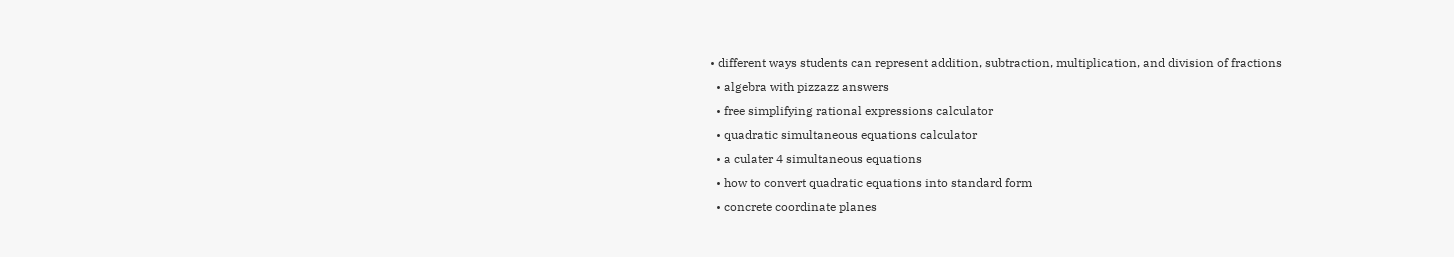• different ways students can represent addition, subtraction, multiplication, and division of fractions
  • algebra with pizzazz answers
  • free simplifying rational expressions calculator
  • quadratic simultaneous equations calculator
  • a culater 4 simultaneous equations
  • how to convert quadratic equations into standard form
  • concrete coordinate planes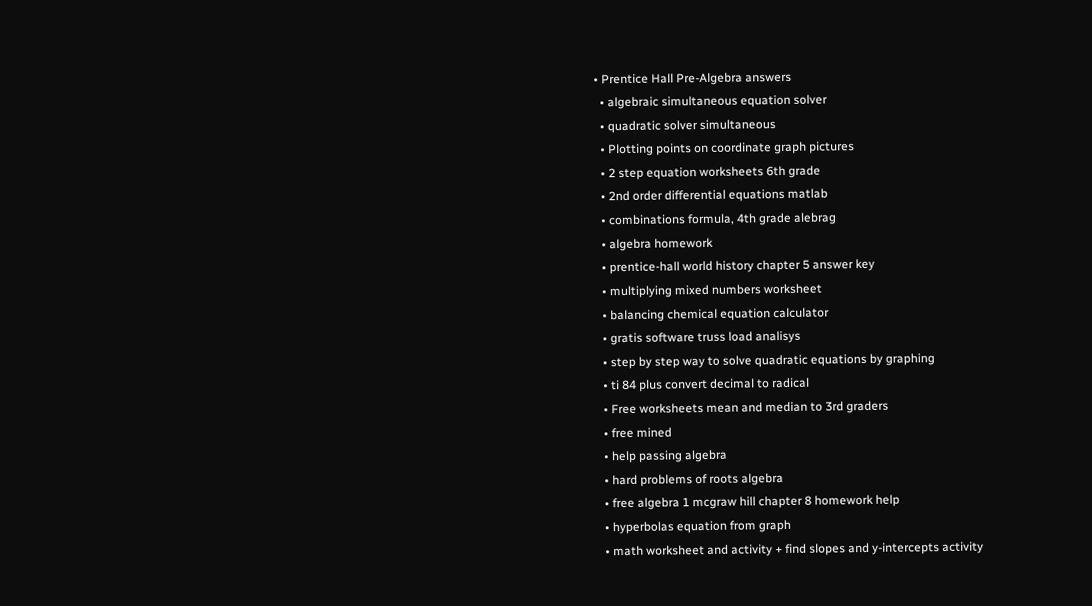• Prentice Hall Pre-Algebra answers
  • algebraic simultaneous equation solver
  • quadratic solver simultaneous
  • Plotting points on coordinate graph pictures
  • 2 step equation worksheets 6th grade
  • 2nd order differential equations matlab
  • combinations formula, 4th grade alebrag
  • algebra homework
  • prentice-hall world history chapter 5 answer key
  • multiplying mixed numbers worksheet
  • balancing chemical equation calculator
  • gratis software truss load analisys
  • step by step way to solve quadratic equations by graphing
  • ti 84 plus convert decimal to radical
  • Free worksheets mean and median to 3rd graders
  • free mined
  • help passing algebra
  • hard problems of roots algebra
  • free algebra 1 mcgraw hill chapter 8 homework help
  • hyperbolas equation from graph
  • math worksheet and activity + find slopes and y-intercepts activity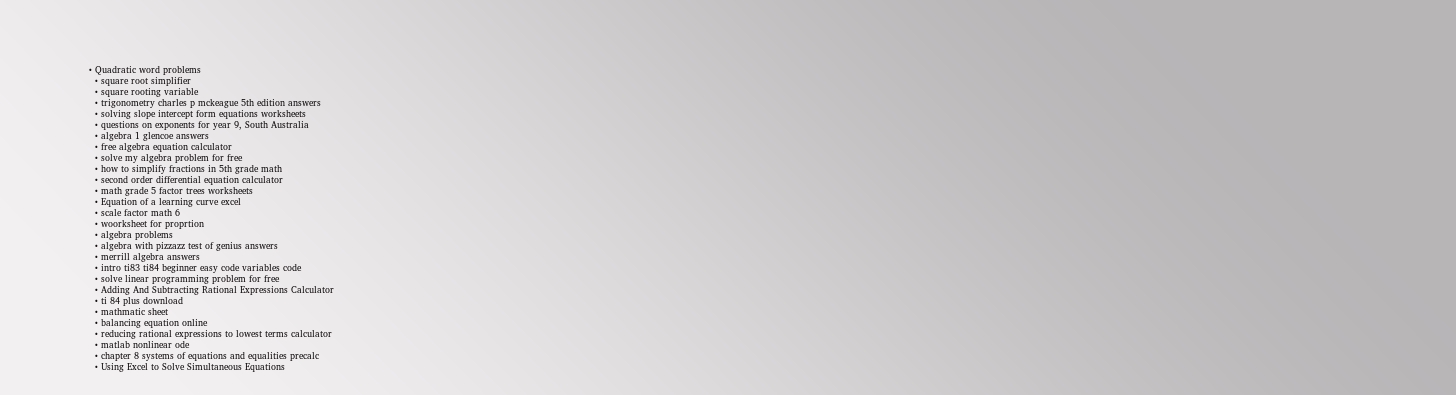• Quadratic word problems
  • square root simplifier
  • square rooting variable
  • trigonometry charles p mckeague 5th edition answers
  • solving slope intercept form equations worksheets
  • questions on exponents for year 9, South Australia
  • algebra 1 glencoe answers
  • free algebra equation calculator
  • solve my algebra problem for free
  • how to simplify fractions in 5th grade math
  • second order differential equation calculator
  • math grade 5 factor trees worksheets
  • Equation of a learning curve excel
  • scale factor math 6
  • woorksheet for proprtion
  • algebra problems
  • algebra with pizzazz test of genius answers
  • merrill algebra answers
  • intro ti83 ti84 beginner easy code variables code
  • solve linear programming problem for free
  • Adding And Subtracting Rational Expressions Calculator
  • ti 84 plus download
  • mathmatic sheet
  • balancing equation online
  • reducing rational expressions to lowest terms calculator
  • matlab nonlinear ode
  • chapter 8 systems of equations and equalities precalc
  • Using Excel to Solve Simultaneous Equations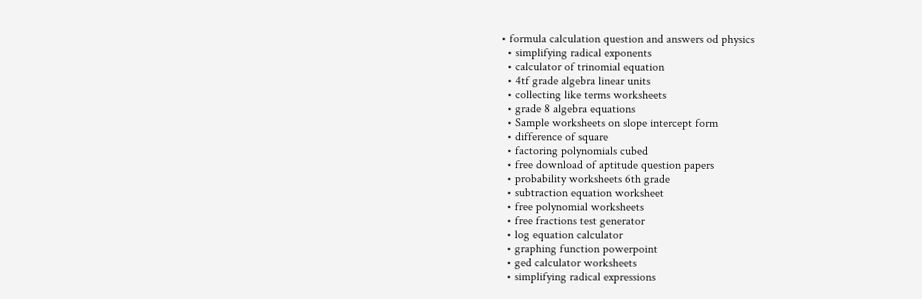• formula calculation question and answers od physics
  • simplifying radical exponents
  • calculator of trinomial equation
  • 4tf grade algebra linear units
  • collecting like terms worksheets
  • grade 8 algebra equations
  • Sample worksheets on slope intercept form
  • difference of square
  • factoring polynomials cubed
  • free download of aptitude question papers
  • probability worksheets 6th grade
  • subtraction equation worksheet
  • free polynomial worksheets
  • free fractions test generator
  • log equation calculator
  • graphing function powerpoint
  • ged calculator worksheets
  • simplifying radical expressions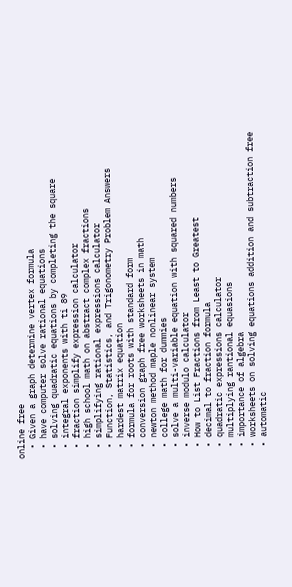online free
  • Given a graph determine vertex formula
  • have computer solve rational equations
  • solving quadratic equations by completing the square
  • integral exponents with ti 89
  • fraction simplify expression calculator
  • high school math on abstract complex fractions
  • simplifying rational expressions calculator
  • Function, Statistics, and Trigonometry Problem Answers
  • hardest matrix equation
  • formula for roots with standard form
  • conversion graph free worksheets in math
  • newton method maple nonlinear system
  • college math for dummies
  • solve a multi-variable equation with squared numbers
  • inverse modulo calculator
  • How to List Fractions from Least to Greatest
  • decimal to fraction formula
  • quadratic expressions calculator
  • multiplying rantional equasions
  • importance of algebra
  • worksheets on solving equations addition and subtraction free
  • automatic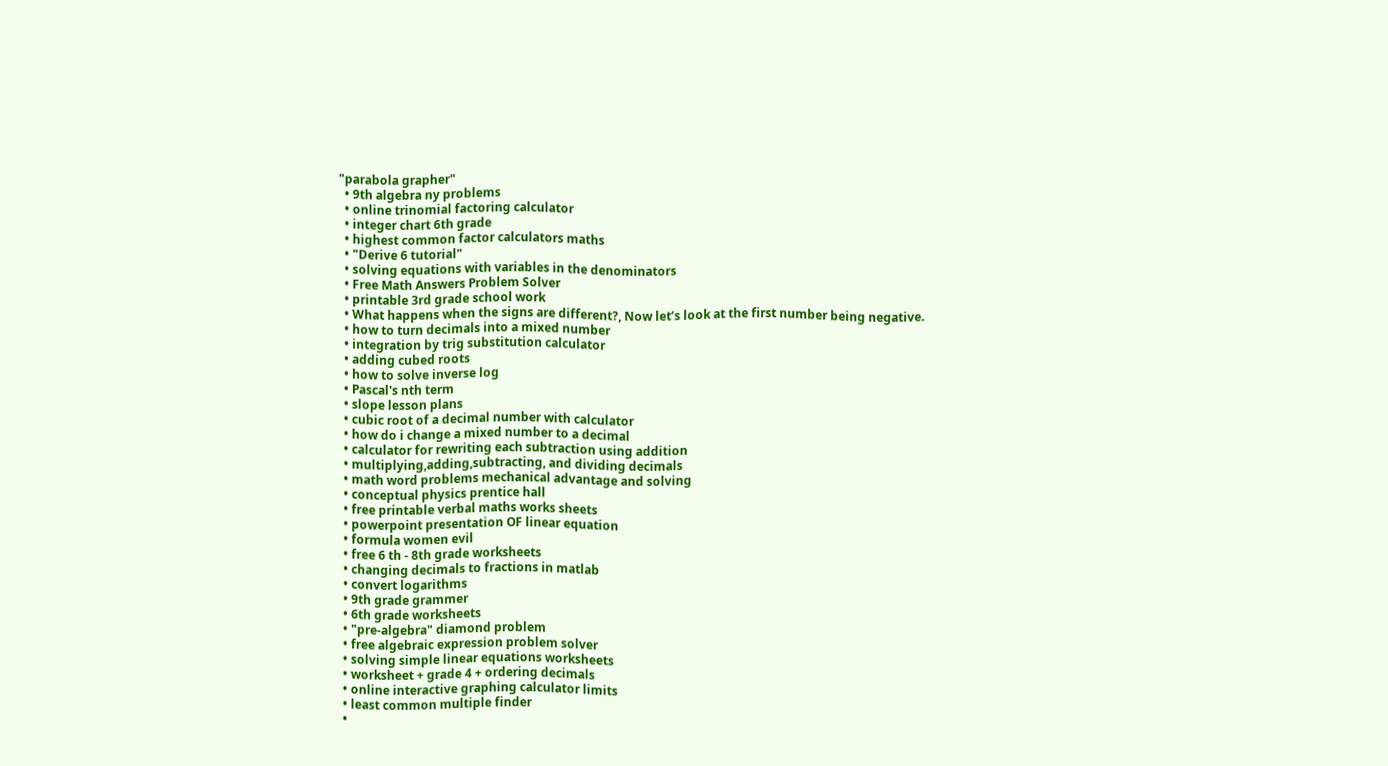"parabola grapher"
  • 9th algebra ny problems
  • online trinomial factoring calculator
  • integer chart 6th grade
  • highest common factor calculators maths
  • "Derive 6 tutorial"
  • solving equations with variables in the denominators
  • Free Math Answers Problem Solver
  • printable 3rd grade school work
  • What happens when the signs are different?, Now let’s look at the first number being negative.
  • how to turn decimals into a mixed number
  • integration by trig substitution calculator
  • adding cubed roots
  • how to solve inverse log
  • Pascal's nth term
  • slope lesson plans
  • cubic root of a decimal number with calculator
  • how do i change a mixed number to a decimal
  • calculator for rewriting each subtraction using addition
  • multiplying,adding,subtracting, and dividing decimals
  • math word problems mechanical advantage and solving
  • conceptual physics prentice hall
  • free printable verbal maths works sheets
  • powerpoint presentation OF linear equation
  • formula women evil
  • free 6 th - 8th grade worksheets
  • changing decimals to fractions in matlab
  • convert logarithms
  • 9th grade grammer
  • 6th grade worksheets
  • "pre-algebra" diamond problem
  • free algebraic expression problem solver
  • solving simple linear equations worksheets
  • worksheet + grade 4 + ordering decimals
  • online interactive graphing calculator limits
  • least common multiple finder
  •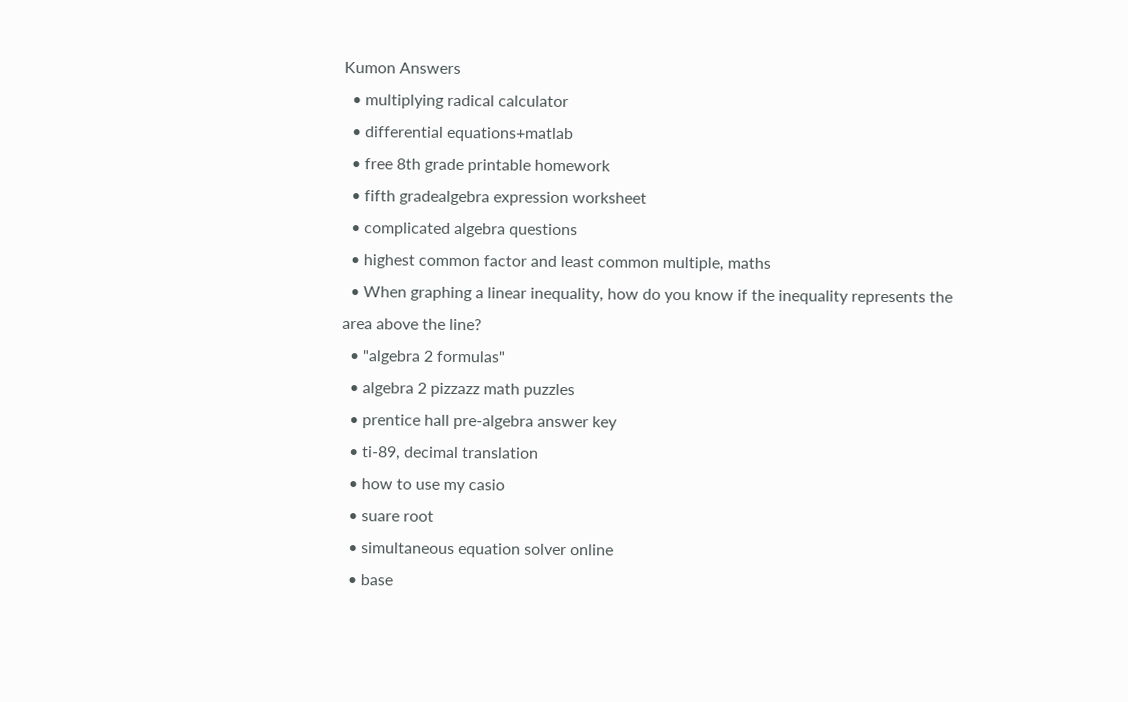Kumon Answers
  • multiplying radical calculator
  • differential equations+matlab
  • free 8th grade printable homework
  • fifth gradealgebra expression worksheet
  • complicated algebra questions
  • highest common factor and least common multiple, maths
  • When graphing a linear inequality, how do you know if the inequality represents the area above the line?
  • "algebra 2 formulas"
  • algebra 2 pizzazz math puzzles
  • prentice hall pre-algebra answer key
  • ti-89, decimal translation
  • how to use my casio
  • suare root
  • simultaneous equation solver online
  • base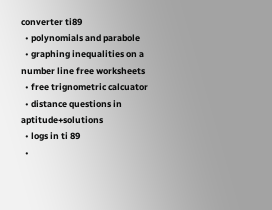converter ti89
  • polynomials and parabole
  • graphing inequalities on a number line free worksheets
  • free trignometric calcuator
  • distance questions in aptitude+solutions
  • logs in ti 89
  •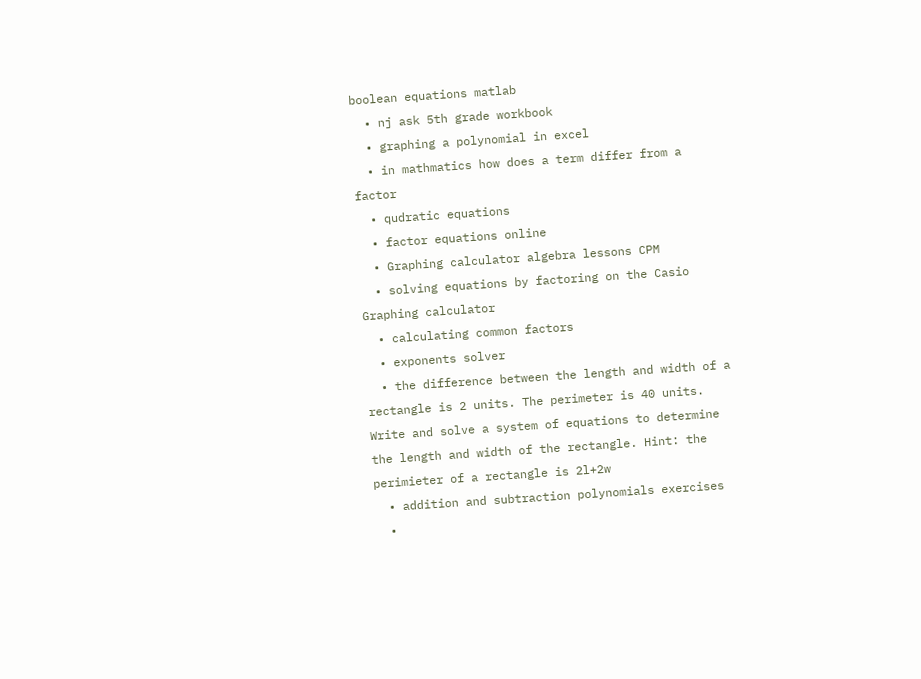boolean equations matlab
  • nj ask 5th grade workbook
  • graphing a polynomial in excel
  • in mathmatics how does a term differ from a factor
  • qudratic equations
  • factor equations online
  • Graphing calculator algebra lessons CPM
  • solving equations by factoring on the Casio Graphing calculator
  • calculating common factors
  • exponents solver
  • the difference between the length and width of a rectangle is 2 units. The perimeter is 40 units. Write and solve a system of equations to determine the length and width of the rectangle. Hint: the perimieter of a rectangle is 2l+2w
  • addition and subtraction polynomials exercises
  •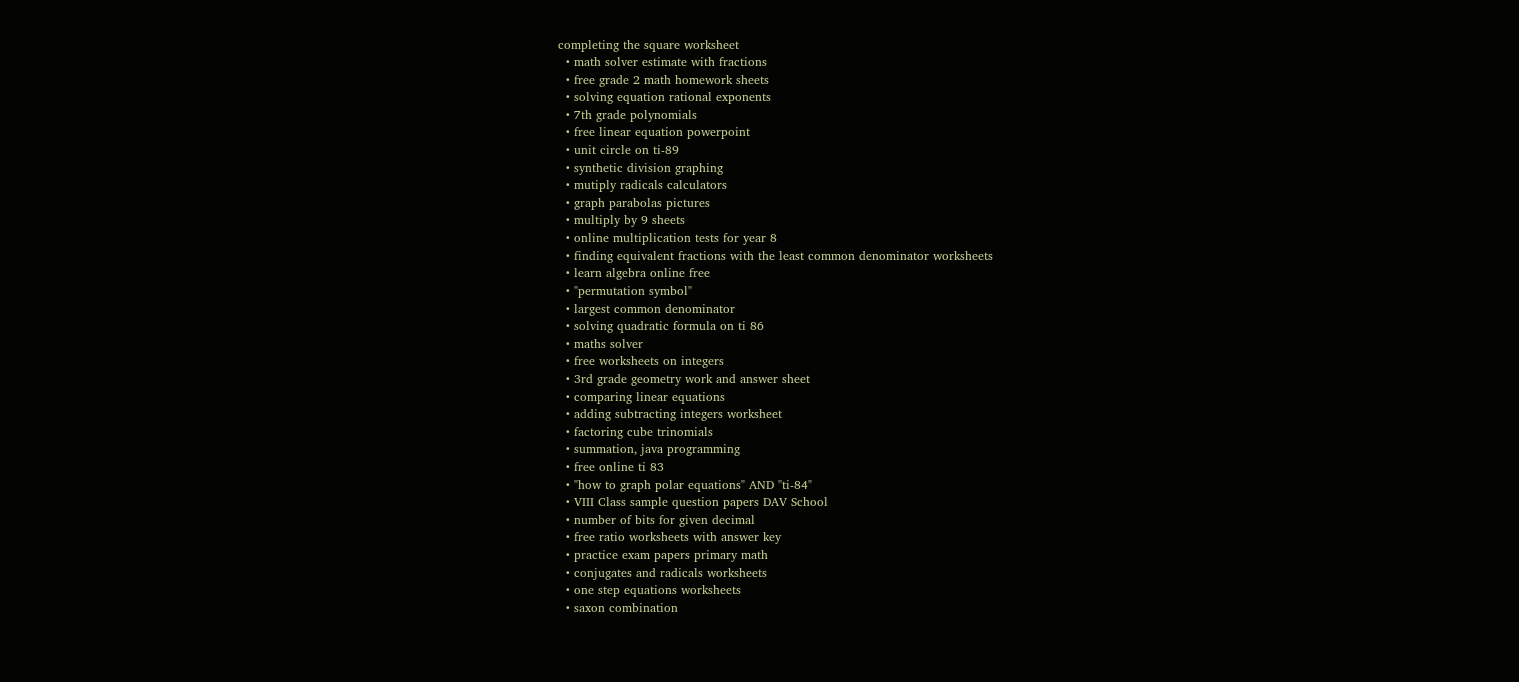completing the square worksheet
  • math solver estimate with fractions
  • free grade 2 math homework sheets
  • solving equation rational exponents
  • 7th grade polynomials
  • free linear equation powerpoint
  • unit circle on ti-89
  • synthetic division graphing
  • mutiply radicals calculators
  • graph parabolas pictures
  • multiply by 9 sheets
  • online multiplication tests for year 8
  • finding equivalent fractions with the least common denominator worksheets
  • learn algebra online free
  • "permutation symbol"
  • largest common denominator
  • solving quadratic formula on ti 86
  • maths solver
  • free worksheets on integers
  • 3rd grade geometry work and answer sheet
  • comparing linear equations
  • adding subtracting integers worksheet
  • factoring cube trinomials
  • summation, java programming
  • free online ti 83
  • "how to graph polar equations" AND "ti-84"
  • VIII Class sample question papers DAV School
  • number of bits for given decimal
  • free ratio worksheets with answer key
  • practice exam papers primary math
  • conjugates and radicals worksheets
  • one step equations worksheets
  • saxon combination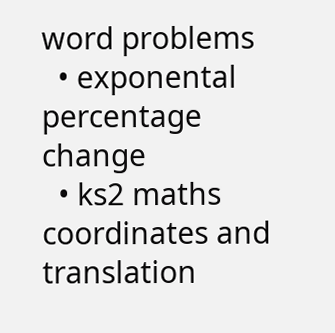word problems
  • exponental percentage change
  • ks2 maths coordinates and translation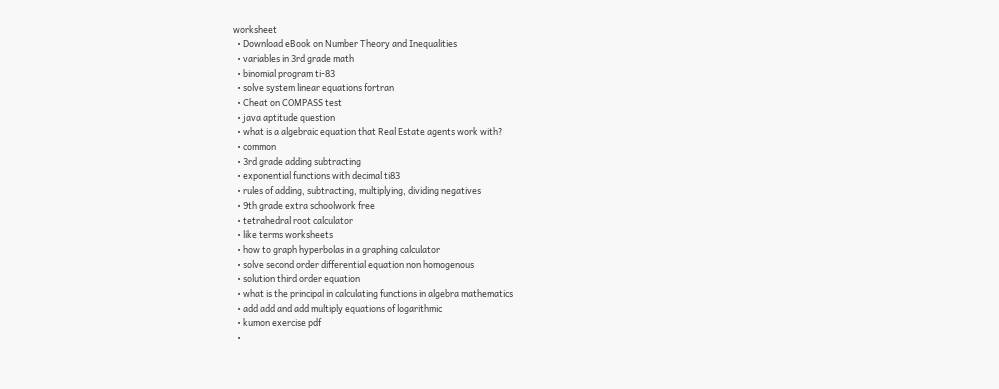worksheet
  • Download eBook on Number Theory and Inequalities
  • variables in 3rd grade math
  • binomial program ti-83
  • solve system linear equations fortran
  • Cheat on COMPASS test
  • java aptitude question
  • what is a algebraic equation that Real Estate agents work with?
  • common
  • 3rd grade adding subtracting
  • exponential functions with decimal ti83
  • rules of adding, subtracting, multiplying, dividing negatives
  • 9th grade extra schoolwork free
  • tetrahedral root calculator
  • like terms worksheets
  • how to graph hyperbolas in a graphing calculator
  • solve second order differential equation non homogenous
  • solution third order equation
  • what is the principal in calculating functions in algebra mathematics
  • add add and add multiply equations of logarithmic
  • kumon exercise pdf
  •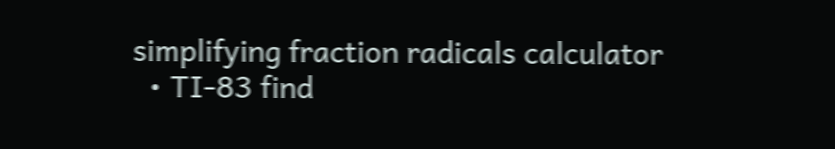simplifying fraction radicals calculator
  • TI-83 find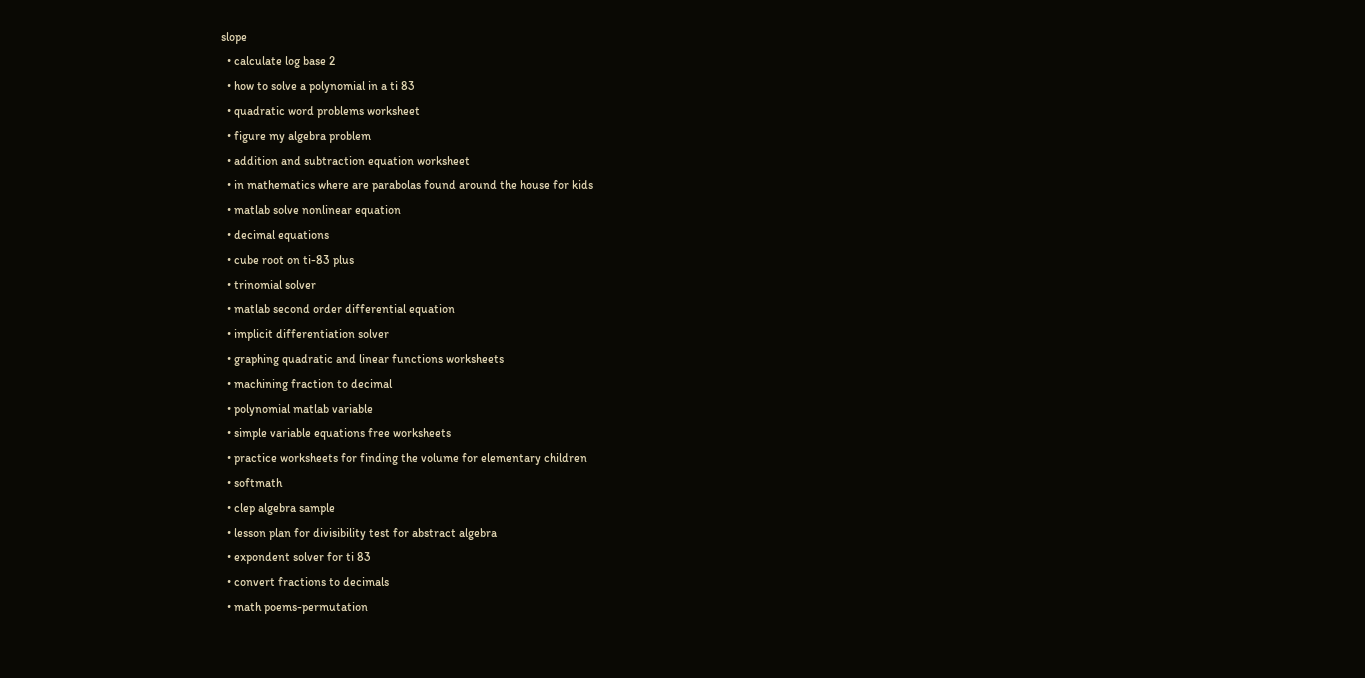slope
  • calculate log base 2
  • how to solve a polynomial in a ti 83
  • quadratic word problems worksheet
  • figure my algebra problem
  • addition and subtraction equation worksheet
  • in mathematics where are parabolas found around the house for kids
  • matlab solve nonlinear equation
  • decimal equations
  • cube root on ti-83 plus
  • trinomial solver
  • matlab second order differential equation
  • implicit differentiation solver
  • graphing quadratic and linear functions worksheets
  • machining fraction to decimal
  • polynomial matlab variable
  • simple variable equations free worksheets
  • practice worksheets for finding the volume for elementary children
  • softmath
  • clep algebra sample
  • lesson plan for divisibility test for abstract algebra
  • expondent solver for ti 83
  • convert fractions to decimals
  • math poems-permutation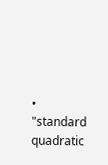• "standard quadratic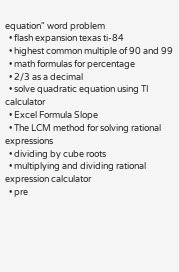equation" word problem
  • flash expansion texas ti-84
  • highest common multiple of 90 and 99
  • math formulas for percentage
  • 2/3 as a decimal
  • solve quadratic equation using TI calculator
  • Excel Formula Slope
  • The LCM method for solving rational expressions
  • dividing by cube roots
  • multiplying and dividing rational expression calculator
  • pre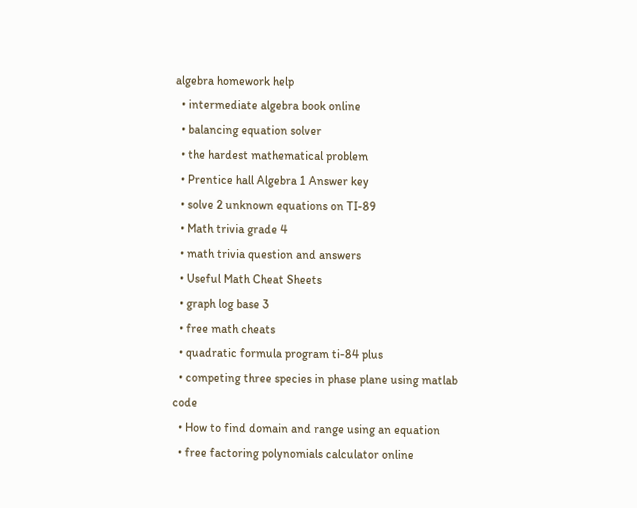algebra homework help
  • intermediate algebra book online
  • balancing equation solver
  • the hardest mathematical problem
  • Prentice hall Algebra 1 Answer key
  • solve 2 unknown equations on TI-89
  • Math trivia grade 4
  • math trivia question and answers
  • Useful Math Cheat Sheets
  • graph log base 3
  • free math cheats
  • quadratic formula program ti-84 plus
  • competing three species in phase plane using matlab code
  • How to find domain and range using an equation
  • free factoring polynomials calculator online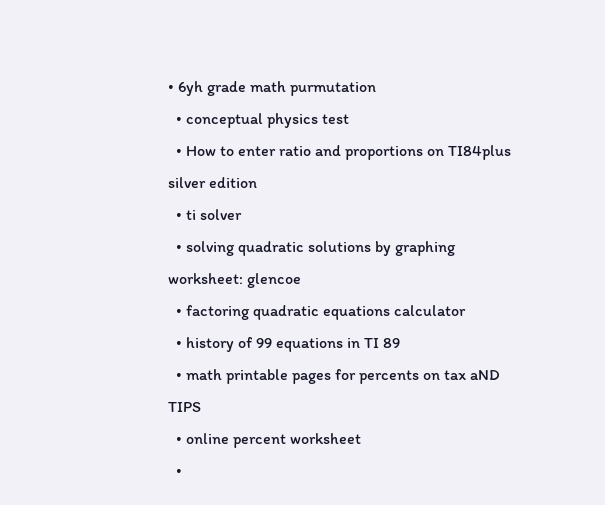• 6yh grade math purmutation
  • conceptual physics test
  • How to enter ratio and proportions on TI84plus silver edition
  • ti solver
  • solving quadratic solutions by graphing worksheet: glencoe
  • factoring quadratic equations calculator
  • history of 99 equations in TI 89
  • math printable pages for percents on tax aND TIPS
  • online percent worksheet
  •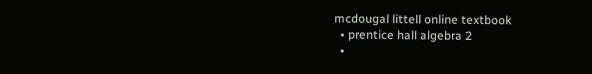mcdougal littell online textbook
  • prentice hall algebra 2
  •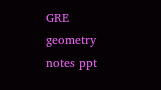GRE geometry notes ppt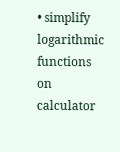• simplify logarithmic functions on calculator